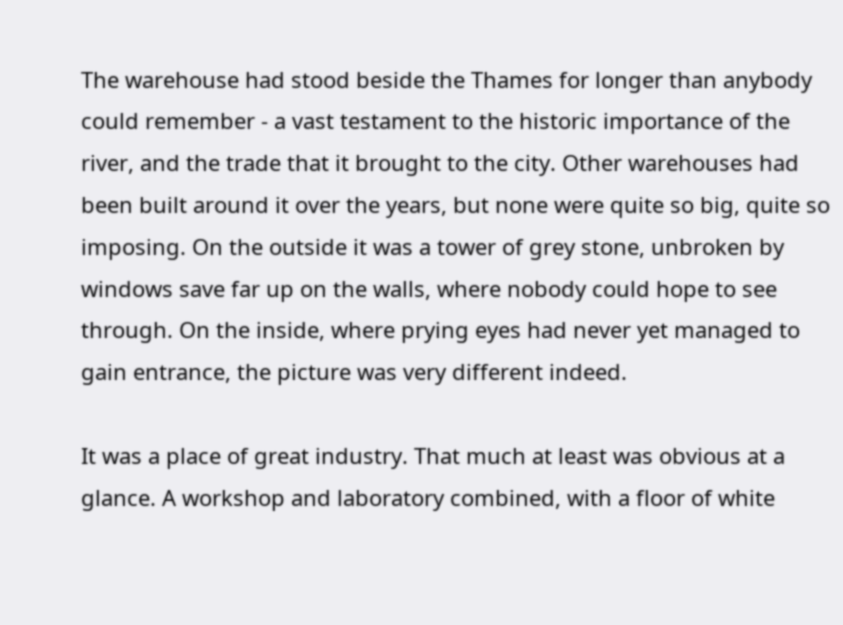The warehouse had stood beside the Thames for longer than anybody could remember - a vast testament to the historic importance of the river, and the trade that it brought to the city. Other warehouses had been built around it over the years, but none were quite so big, quite so imposing. On the outside it was a tower of grey stone, unbroken by windows save far up on the walls, where nobody could hope to see through. On the inside, where prying eyes had never yet managed to gain entrance, the picture was very different indeed.

It was a place of great industry. That much at least was obvious at a glance. A workshop and laboratory combined, with a floor of white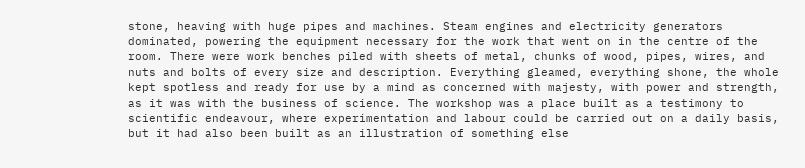stone, heaving with huge pipes and machines. Steam engines and electricity generators dominated, powering the equipment necessary for the work that went on in the centre of the room. There were work benches piled with sheets of metal, chunks of wood, pipes, wires, and nuts and bolts of every size and description. Everything gleamed, everything shone, the whole kept spotless and ready for use by a mind as concerned with majesty, with power and strength, as it was with the business of science. The workshop was a place built as a testimony to scientific endeavour, where experimentation and labour could be carried out on a daily basis, but it had also been built as an illustration of something else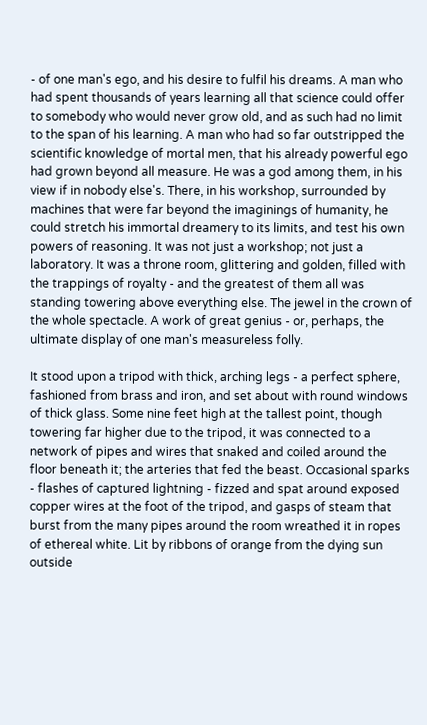- of one man's ego, and his desire to fulfil his dreams. A man who had spent thousands of years learning all that science could offer to somebody who would never grow old, and as such had no limit to the span of his learning. A man who had so far outstripped the scientific knowledge of mortal men, that his already powerful ego had grown beyond all measure. He was a god among them, in his view if in nobody else's. There, in his workshop, surrounded by machines that were far beyond the imaginings of humanity, he could stretch his immortal dreamery to its limits, and test his own powers of reasoning. It was not just a workshop; not just a laboratory. It was a throne room, glittering and golden, filled with the trappings of royalty - and the greatest of them all was standing towering above everything else. The jewel in the crown of the whole spectacle. A work of great genius - or, perhaps, the ultimate display of one man's measureless folly.

It stood upon a tripod with thick, arching legs - a perfect sphere, fashioned from brass and iron, and set about with round windows of thick glass. Some nine feet high at the tallest point, though towering far higher due to the tripod, it was connected to a network of pipes and wires that snaked and coiled around the floor beneath it; the arteries that fed the beast. Occasional sparks - flashes of captured lightning - fizzed and spat around exposed copper wires at the foot of the tripod, and gasps of steam that burst from the many pipes around the room wreathed it in ropes of ethereal white. Lit by ribbons of orange from the dying sun outside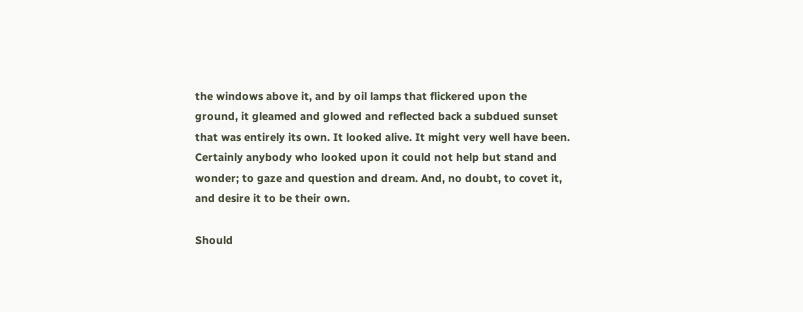the windows above it, and by oil lamps that flickered upon the ground, it gleamed and glowed and reflected back a subdued sunset that was entirely its own. It looked alive. It might very well have been. Certainly anybody who looked upon it could not help but stand and wonder; to gaze and question and dream. And, no doubt, to covet it, and desire it to be their own.

Should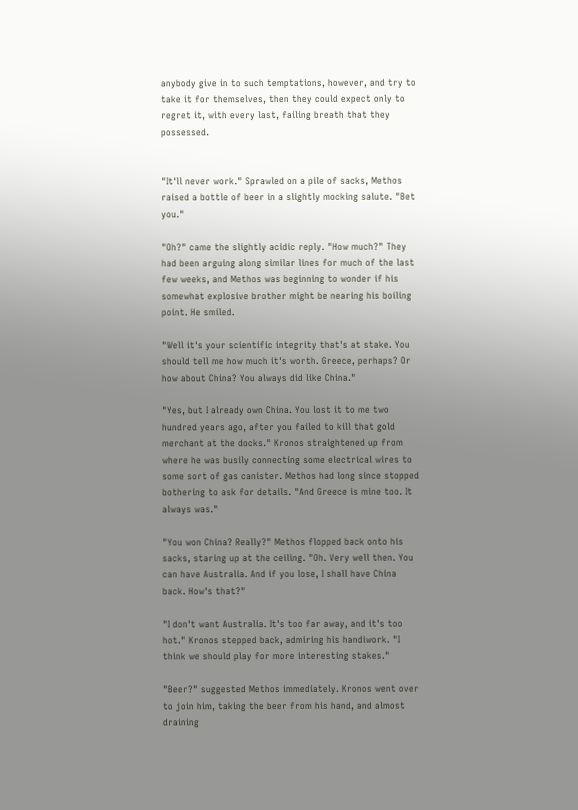anybody give in to such temptations, however, and try to take it for themselves, then they could expect only to regret it, with every last, failing breath that they possessed.


"It'll never work." Sprawled on a pile of sacks, Methos raised a bottle of beer in a slightly mocking salute. "Bet you."

"Oh?" came the slightly acidic reply. "How much?" They had been arguing along similar lines for much of the last few weeks, and Methos was beginning to wonder if his somewhat explosive brother might be nearing his boiling point. He smiled.

"Well it's your scientific integrity that's at stake. You should tell me how much it's worth. Greece, perhaps? Or how about China? You always did like China."

"Yes, but I already own China. You lost it to me two hundred years ago, after you failed to kill that gold merchant at the docks." Kronos straightened up from where he was busily connecting some electrical wires to some sort of gas canister. Methos had long since stopped bothering to ask for details. "And Greece is mine too. It always was."

"You won China? Really?" Methos flopped back onto his sacks, staring up at the ceiling. "Oh. Very well then. You can have Australia. And if you lose, I shall have China back. How's that?"

"I don't want Australia. It's too far away, and it's too hot." Kronos stepped back, admiring his handiwork. "I think we should play for more interesting stakes."

"Beer?" suggested Methos immediately. Kronos went over to join him, taking the beer from his hand, and almost draining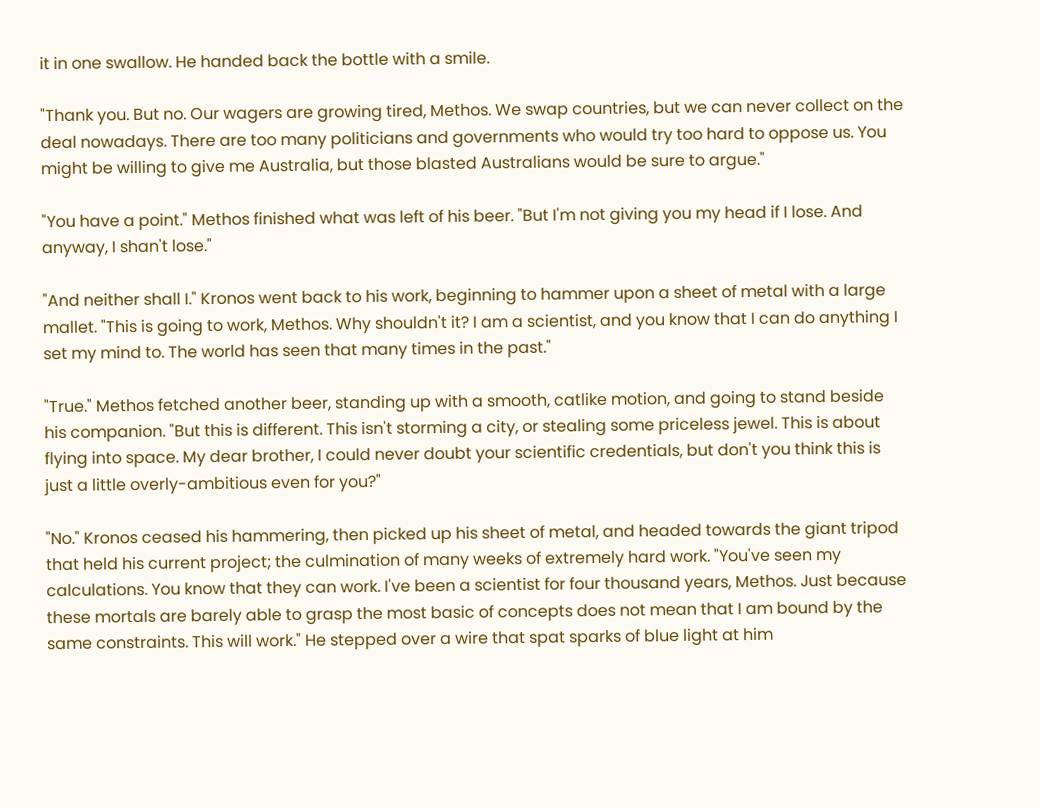it in one swallow. He handed back the bottle with a smile.

"Thank you. But no. Our wagers are growing tired, Methos. We swap countries, but we can never collect on the deal nowadays. There are too many politicians and governments who would try too hard to oppose us. You might be willing to give me Australia, but those blasted Australians would be sure to argue."

"You have a point." Methos finished what was left of his beer. "But I'm not giving you my head if I lose. And anyway, I shan't lose."

"And neither shall I." Kronos went back to his work, beginning to hammer upon a sheet of metal with a large mallet. "This is going to work, Methos. Why shouldn't it? I am a scientist, and you know that I can do anything I set my mind to. The world has seen that many times in the past."

"True." Methos fetched another beer, standing up with a smooth, catlike motion, and going to stand beside his companion. "But this is different. This isn't storming a city, or stealing some priceless jewel. This is about flying into space. My dear brother, I could never doubt your scientific credentials, but don't you think this is just a little overly-ambitious even for you?"

"No." Kronos ceased his hammering, then picked up his sheet of metal, and headed towards the giant tripod that held his current project; the culmination of many weeks of extremely hard work. "You've seen my calculations. You know that they can work. I've been a scientist for four thousand years, Methos. Just because these mortals are barely able to grasp the most basic of concepts does not mean that I am bound by the same constraints. This will work." He stepped over a wire that spat sparks of blue light at him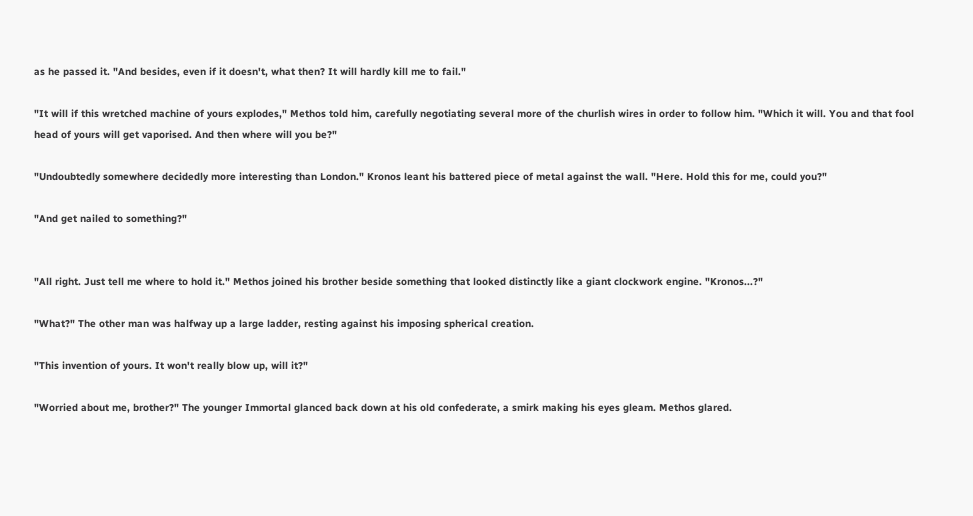as he passed it. "And besides, even if it doesn't, what then? It will hardly kill me to fail."

"It will if this wretched machine of yours explodes," Methos told him, carefully negotiating several more of the churlish wires in order to follow him. "Which it will. You and that fool head of yours will get vaporised. And then where will you be?"

"Undoubtedly somewhere decidedly more interesting than London." Kronos leant his battered piece of metal against the wall. "Here. Hold this for me, could you?"

"And get nailed to something?"


"All right. Just tell me where to hold it." Methos joined his brother beside something that looked distinctly like a giant clockwork engine. "Kronos...?"

"What?" The other man was halfway up a large ladder, resting against his imposing spherical creation.

"This invention of yours. It won't really blow up, will it?"

"Worried about me, brother?" The younger Immortal glanced back down at his old confederate, a smirk making his eyes gleam. Methos glared.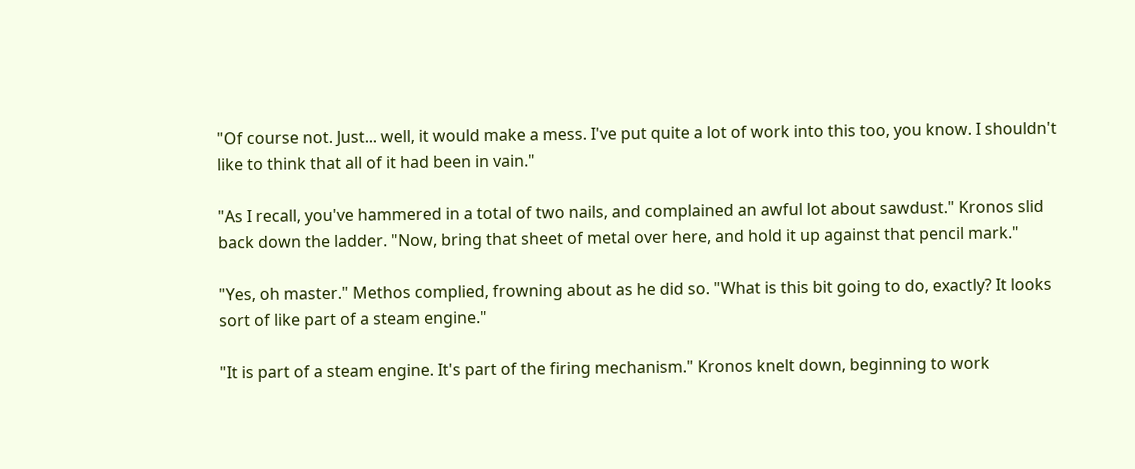"Of course not. Just... well, it would make a mess. I've put quite a lot of work into this too, you know. I shouldn't like to think that all of it had been in vain."

"As I recall, you've hammered in a total of two nails, and complained an awful lot about sawdust." Kronos slid back down the ladder. "Now, bring that sheet of metal over here, and hold it up against that pencil mark."

"Yes, oh master." Methos complied, frowning about as he did so. "What is this bit going to do, exactly? It looks sort of like part of a steam engine."

"It is part of a steam engine. It's part of the firing mechanism." Kronos knelt down, beginning to work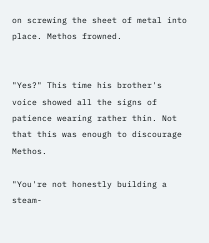on screwing the sheet of metal into place. Methos frowned.


"Yes?" This time his brother's voice showed all the signs of patience wearing rather thin. Not that this was enough to discourage Methos.

"You're not honestly building a steam-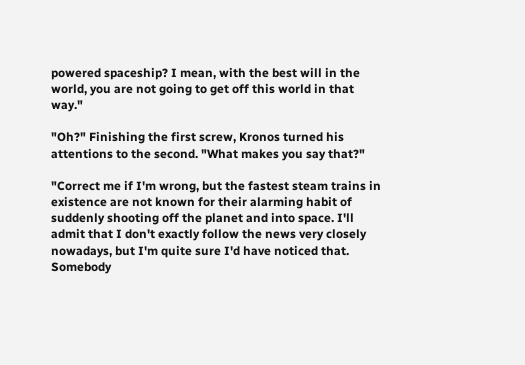powered spaceship? I mean, with the best will in the world, you are not going to get off this world in that way."

"Oh?" Finishing the first screw, Kronos turned his attentions to the second. "What makes you say that?"

"Correct me if I'm wrong, but the fastest steam trains in existence are not known for their alarming habit of suddenly shooting off the planet and into space. I'll admit that I don't exactly follow the news very closely nowadays, but I'm quite sure I'd have noticed that. Somebody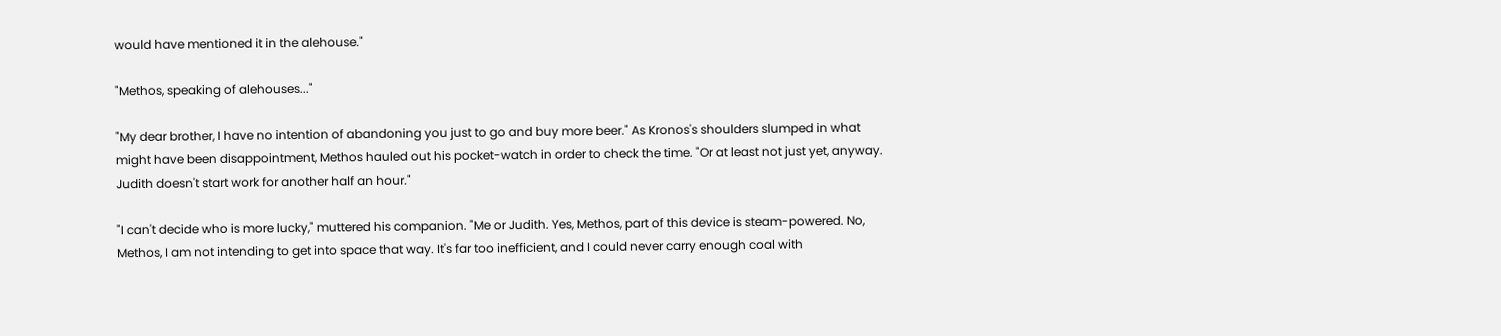would have mentioned it in the alehouse."

"Methos, speaking of alehouses..."

"My dear brother, I have no intention of abandoning you just to go and buy more beer." As Kronos's shoulders slumped in what might have been disappointment, Methos hauled out his pocket-watch in order to check the time. "Or at least not just yet, anyway. Judith doesn't start work for another half an hour."

"I can't decide who is more lucky," muttered his companion. "Me or Judith. Yes, Methos, part of this device is steam-powered. No, Methos, I am not intending to get into space that way. It's far too inefficient, and I could never carry enough coal with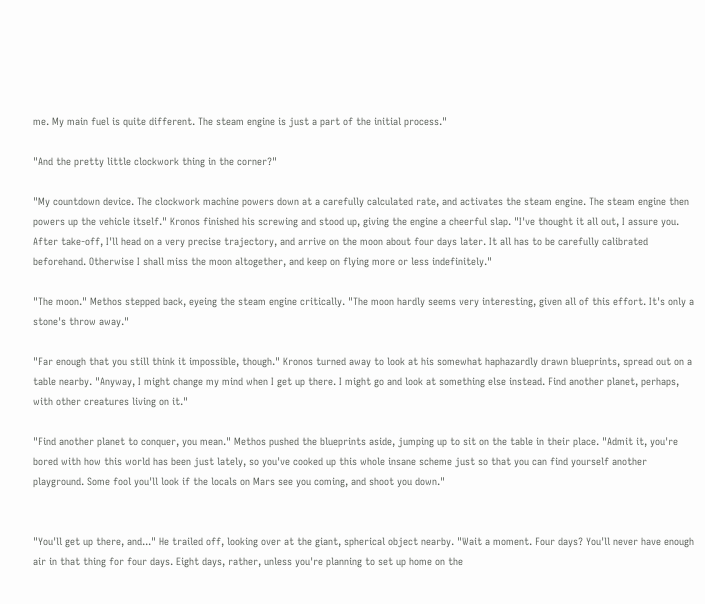me. My main fuel is quite different. The steam engine is just a part of the initial process."

"And the pretty little clockwork thing in the corner?"

"My countdown device. The clockwork machine powers down at a carefully calculated rate, and activates the steam engine. The steam engine then powers up the vehicle itself." Kronos finished his screwing and stood up, giving the engine a cheerful slap. "I've thought it all out, I assure you. After take-off, I'll head on a very precise trajectory, and arrive on the moon about four days later. It all has to be carefully calibrated beforehand. Otherwise I shall miss the moon altogether, and keep on flying more or less indefinitely."

"The moon." Methos stepped back, eyeing the steam engine critically. "The moon hardly seems very interesting, given all of this effort. It's only a stone's throw away."

"Far enough that you still think it impossible, though." Kronos turned away to look at his somewhat haphazardly drawn blueprints, spread out on a table nearby. "Anyway, I might change my mind when I get up there. I might go and look at something else instead. Find another planet, perhaps, with other creatures living on it."

"Find another planet to conquer, you mean." Methos pushed the blueprints aside, jumping up to sit on the table in their place. "Admit it, you're bored with how this world has been just lately, so you've cooked up this whole insane scheme just so that you can find yourself another playground. Some fool you'll look if the locals on Mars see you coming, and shoot you down."


"You'll get up there, and..." He trailed off, looking over at the giant, spherical object nearby. "Wait a moment. Four days? You'll never have enough air in that thing for four days. Eight days, rather, unless you're planning to set up home on the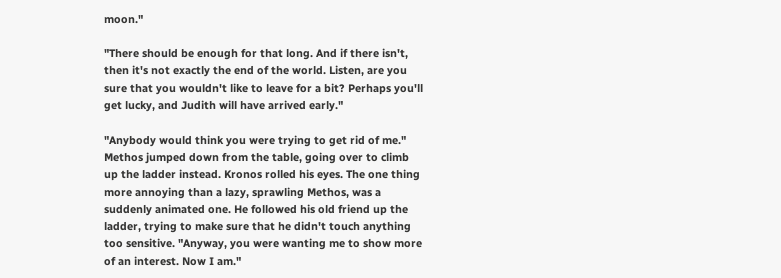moon."

"There should be enough for that long. And if there isn't, then it's not exactly the end of the world. Listen, are you sure that you wouldn't like to leave for a bit? Perhaps you'll get lucky, and Judith will have arrived early."

"Anybody would think you were trying to get rid of me." Methos jumped down from the table, going over to climb up the ladder instead. Kronos rolled his eyes. The one thing more annoying than a lazy, sprawling Methos, was a suddenly animated one. He followed his old friend up the ladder, trying to make sure that he didn't touch anything too sensitive. "Anyway, you were wanting me to show more of an interest. Now I am."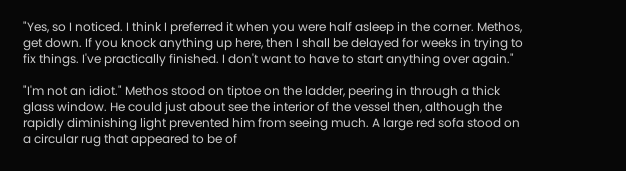"Yes, so I noticed. I think I preferred it when you were half asleep in the corner. Methos, get down. If you knock anything up here, then I shall be delayed for weeks in trying to fix things. I've practically finished. I don't want to have to start anything over again."

"I'm not an idiot." Methos stood on tiptoe on the ladder, peering in through a thick glass window. He could just about see the interior of the vessel then, although the rapidly diminishing light prevented him from seeing much. A large red sofa stood on a circular rug that appeared to be of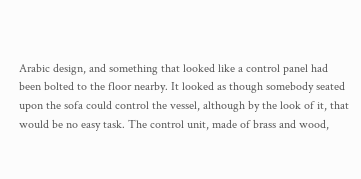Arabic design, and something that looked like a control panel had been bolted to the floor nearby. It looked as though somebody seated upon the sofa could control the vessel, although by the look of it, that would be no easy task. The control unit, made of brass and wood,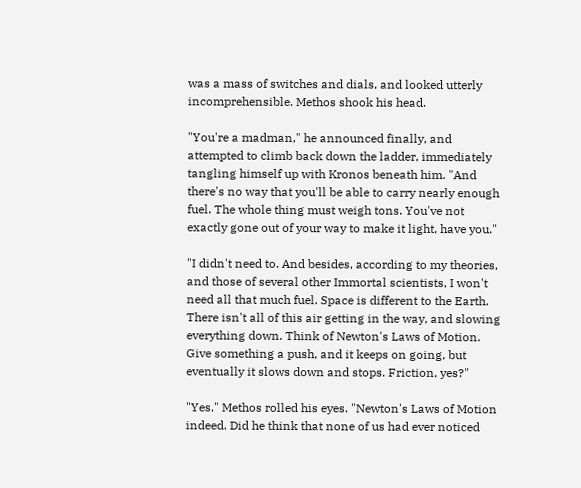was a mass of switches and dials, and looked utterly incomprehensible. Methos shook his head.

"You're a madman," he announced finally, and attempted to climb back down the ladder, immediately tangling himself up with Kronos beneath him. "And there's no way that you'll be able to carry nearly enough fuel. The whole thing must weigh tons. You've not exactly gone out of your way to make it light, have you."

"I didn't need to. And besides, according to my theories, and those of several other Immortal scientists, I won't need all that much fuel. Space is different to the Earth. There isn't all of this air getting in the way, and slowing everything down. Think of Newton's Laws of Motion. Give something a push, and it keeps on going, but eventually it slows down and stops. Friction, yes?"

"Yes." Methos rolled his eyes. "Newton's Laws of Motion indeed. Did he think that none of us had ever noticed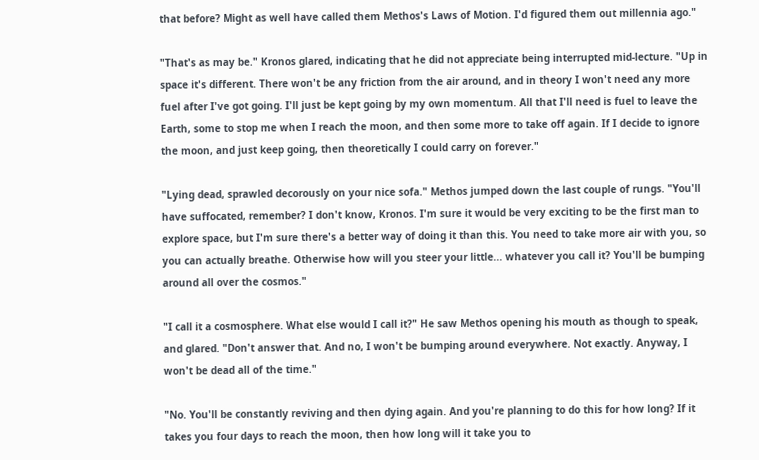that before? Might as well have called them Methos's Laws of Motion. I'd figured them out millennia ago."

"That's as may be." Kronos glared, indicating that he did not appreciate being interrupted mid-lecture. "Up in space it's different. There won't be any friction from the air around, and in theory I won't need any more fuel after I've got going. I'll just be kept going by my own momentum. All that I'll need is fuel to leave the Earth, some to stop me when I reach the moon, and then some more to take off again. If I decide to ignore the moon, and just keep going, then theoretically I could carry on forever."

"Lying dead, sprawled decorously on your nice sofa." Methos jumped down the last couple of rungs. "You'll have suffocated, remember? I don't know, Kronos. I'm sure it would be very exciting to be the first man to explore space, but I'm sure there's a better way of doing it than this. You need to take more air with you, so you can actually breathe. Otherwise how will you steer your little... whatever you call it? You'll be bumping around all over the cosmos."

"I call it a cosmosphere. What else would I call it?" He saw Methos opening his mouth as though to speak, and glared. "Don't answer that. And no, I won't be bumping around everywhere. Not exactly. Anyway, I won't be dead all of the time."

"No. You'll be constantly reviving and then dying again. And you're planning to do this for how long? If it takes you four days to reach the moon, then how long will it take you to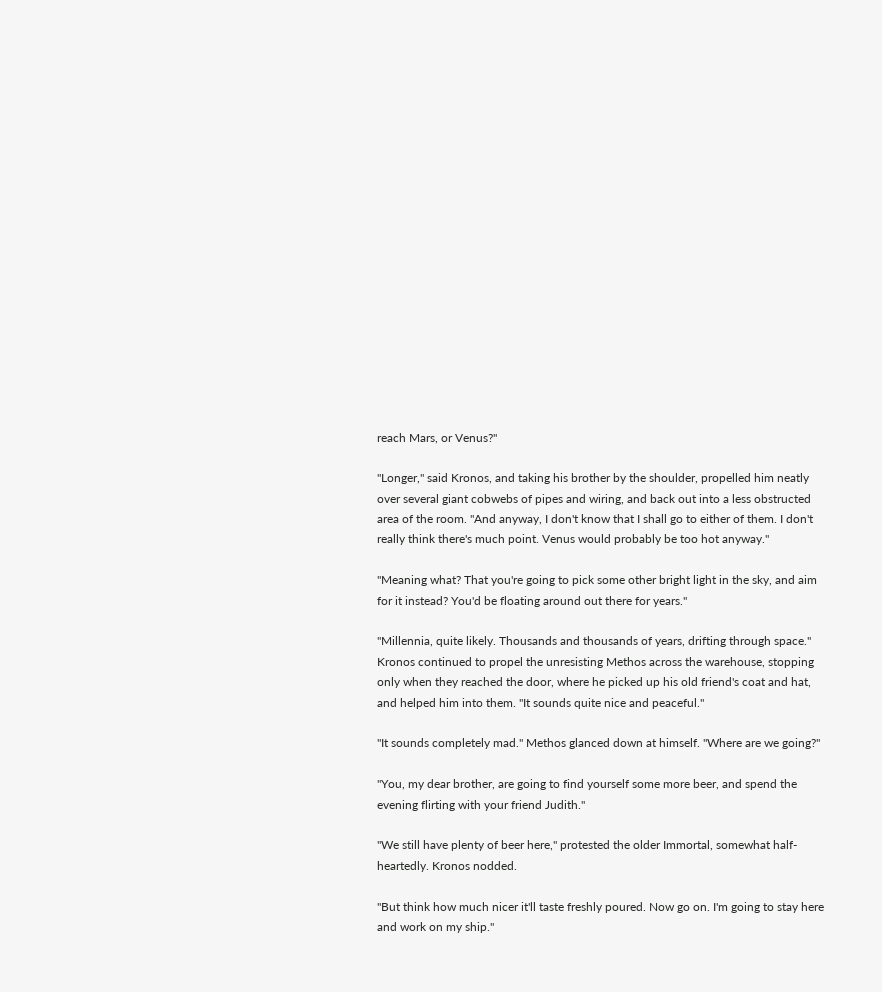reach Mars, or Venus?"

"Longer," said Kronos, and taking his brother by the shoulder, propelled him neatly over several giant cobwebs of pipes and wiring, and back out into a less obstructed area of the room. "And anyway, I don't know that I shall go to either of them. I don't really think there's much point. Venus would probably be too hot anyway."

"Meaning what? That you're going to pick some other bright light in the sky, and aim for it instead? You'd be floating around out there for years."

"Millennia, quite likely. Thousands and thousands of years, drifting through space." Kronos continued to propel the unresisting Methos across the warehouse, stopping only when they reached the door, where he picked up his old friend's coat and hat, and helped him into them. "It sounds quite nice and peaceful."

"It sounds completely mad." Methos glanced down at himself. "Where are we going?"

"You, my dear brother, are going to find yourself some more beer, and spend the evening flirting with your friend Judith."

"We still have plenty of beer here," protested the older Immortal, somewhat half-heartedly. Kronos nodded.

"But think how much nicer it'll taste freshly poured. Now go on. I'm going to stay here and work on my ship."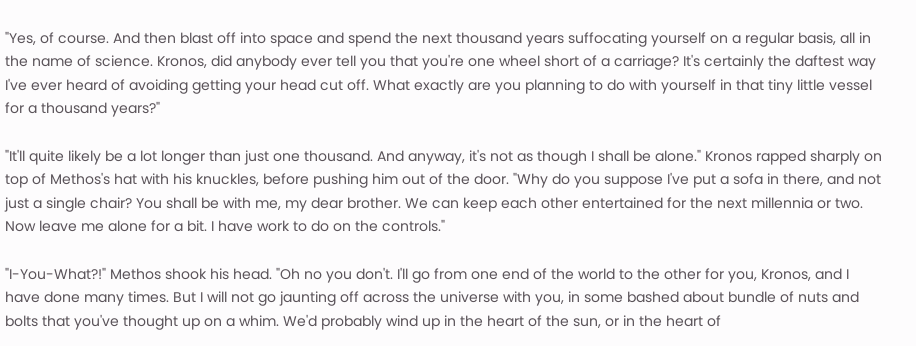"Yes, of course. And then blast off into space and spend the next thousand years suffocating yourself on a regular basis, all in the name of science. Kronos, did anybody ever tell you that you're one wheel short of a carriage? It's certainly the daftest way I've ever heard of avoiding getting your head cut off. What exactly are you planning to do with yourself in that tiny little vessel for a thousand years?"

"It'll quite likely be a lot longer than just one thousand. And anyway, it's not as though I shall be alone." Kronos rapped sharply on top of Methos's hat with his knuckles, before pushing him out of the door. "Why do you suppose I've put a sofa in there, and not just a single chair? You shall be with me, my dear brother. We can keep each other entertained for the next millennia or two. Now leave me alone for a bit. I have work to do on the controls."

"I-You-What?!" Methos shook his head. "Oh no you don't. I'll go from one end of the world to the other for you, Kronos, and I have done many times. But I will not go jaunting off across the universe with you, in some bashed about bundle of nuts and bolts that you've thought up on a whim. We'd probably wind up in the heart of the sun, or in the heart of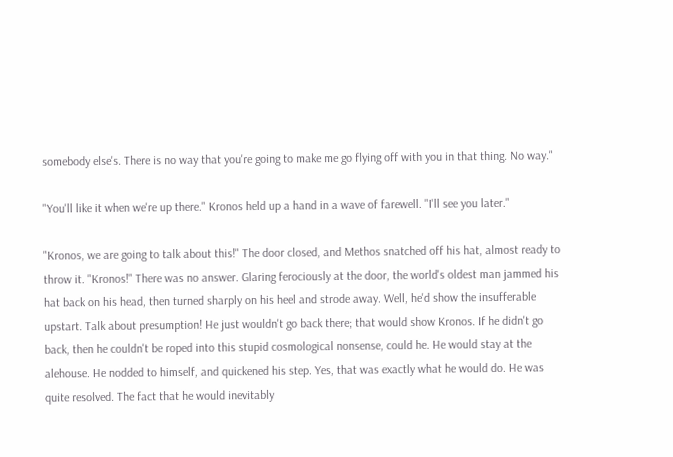somebody else's. There is no way that you're going to make me go flying off with you in that thing. No way."

"You'll like it when we're up there." Kronos held up a hand in a wave of farewell. "I'll see you later."

"Kronos, we are going to talk about this!" The door closed, and Methos snatched off his hat, almost ready to throw it. "Kronos!" There was no answer. Glaring ferociously at the door, the world's oldest man jammed his hat back on his head, then turned sharply on his heel and strode away. Well, he'd show the insufferable upstart. Talk about presumption! He just wouldn't go back there; that would show Kronos. If he didn't go back, then he couldn't be roped into this stupid cosmological nonsense, could he. He would stay at the alehouse. He nodded to himself, and quickened his step. Yes, that was exactly what he would do. He was quite resolved. The fact that he would inevitably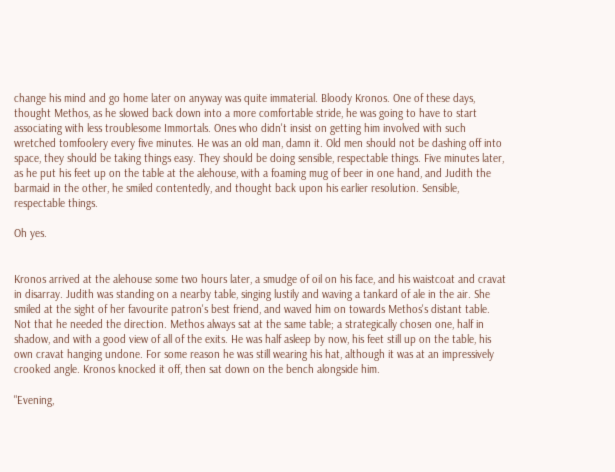change his mind and go home later on anyway was quite immaterial. Bloody Kronos. One of these days, thought Methos, as he slowed back down into a more comfortable stride, he was going to have to start associating with less troublesome Immortals. Ones who didn't insist on getting him involved with such wretched tomfoolery every five minutes. He was an old man, damn it. Old men should not be dashing off into space, they should be taking things easy. They should be doing sensible, respectable things. Five minutes later, as he put his feet up on the table at the alehouse, with a foaming mug of beer in one hand, and Judith the barmaid in the other, he smiled contentedly, and thought back upon his earlier resolution. Sensible, respectable things.

Oh yes.


Kronos arrived at the alehouse some two hours later, a smudge of oil on his face, and his waistcoat and cravat in disarray. Judith was standing on a nearby table, singing lustily and waving a tankard of ale in the air. She smiled at the sight of her favourite patron's best friend, and waved him on towards Methos's distant table. Not that he needed the direction. Methos always sat at the same table; a strategically chosen one, half in shadow, and with a good view of all of the exits. He was half asleep by now, his feet still up on the table, his own cravat hanging undone. For some reason he was still wearing his hat, although it was at an impressively crooked angle. Kronos knocked it off, then sat down on the bench alongside him.

"Evening,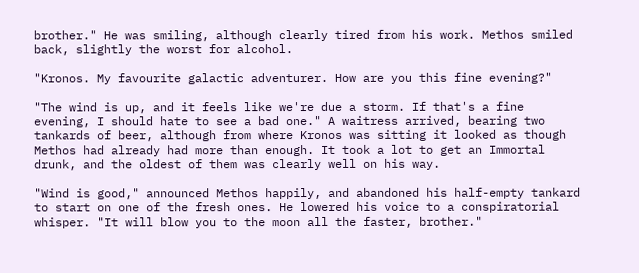brother." He was smiling, although clearly tired from his work. Methos smiled back, slightly the worst for alcohol.

"Kronos. My favourite galactic adventurer. How are you this fine evening?"

"The wind is up, and it feels like we're due a storm. If that's a fine evening, I should hate to see a bad one." A waitress arrived, bearing two tankards of beer, although from where Kronos was sitting it looked as though Methos had already had more than enough. It took a lot to get an Immortal drunk, and the oldest of them was clearly well on his way.

"Wind is good," announced Methos happily, and abandoned his half-empty tankard to start on one of the fresh ones. He lowered his voice to a conspiratorial whisper. "It will blow you to the moon all the faster, brother."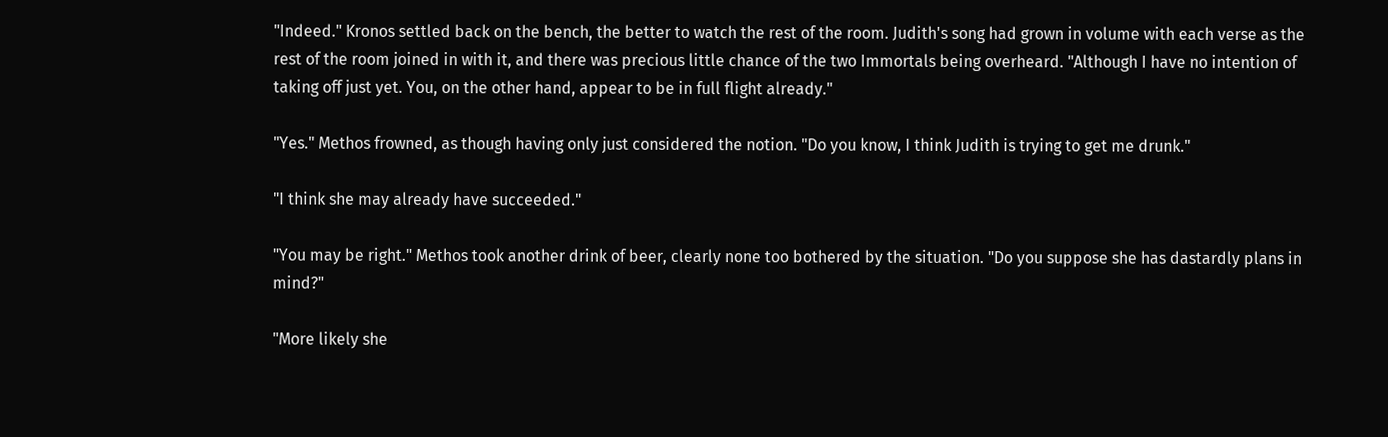"Indeed." Kronos settled back on the bench, the better to watch the rest of the room. Judith's song had grown in volume with each verse as the rest of the room joined in with it, and there was precious little chance of the two Immortals being overheard. "Although I have no intention of taking off just yet. You, on the other hand, appear to be in full flight already."

"Yes." Methos frowned, as though having only just considered the notion. "Do you know, I think Judith is trying to get me drunk."

"I think she may already have succeeded."

"You may be right." Methos took another drink of beer, clearly none too bothered by the situation. "Do you suppose she has dastardly plans in mind?"

"More likely she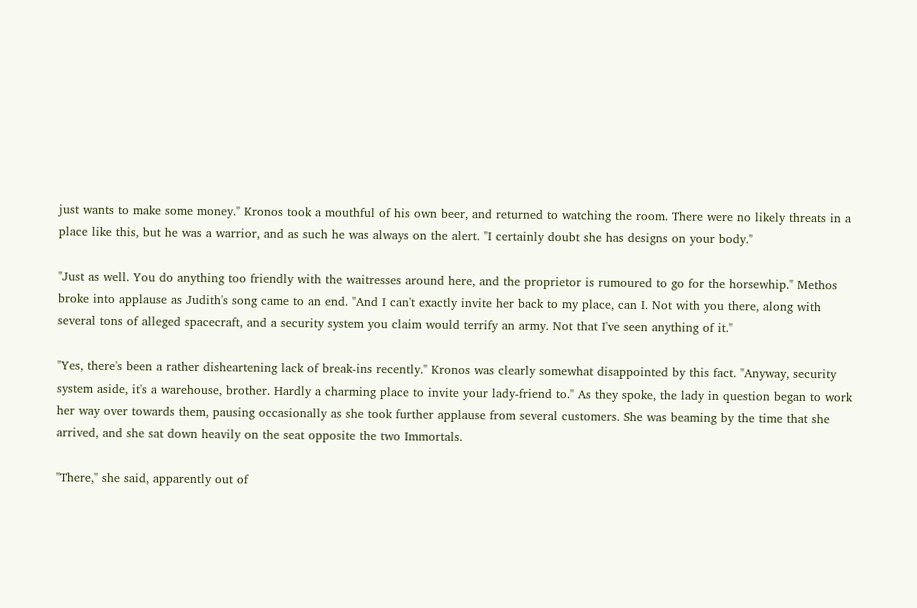just wants to make some money." Kronos took a mouthful of his own beer, and returned to watching the room. There were no likely threats in a place like this, but he was a warrior, and as such he was always on the alert. "I certainly doubt she has designs on your body."

"Just as well. You do anything too friendly with the waitresses around here, and the proprietor is rumoured to go for the horsewhip." Methos broke into applause as Judith's song came to an end. "And I can't exactly invite her back to my place, can I. Not with you there, along with several tons of alleged spacecraft, and a security system you claim would terrify an army. Not that I've seen anything of it."

"Yes, there's been a rather disheartening lack of break-ins recently." Kronos was clearly somewhat disappointed by this fact. "Anyway, security system aside, it's a warehouse, brother. Hardly a charming place to invite your lady-friend to." As they spoke, the lady in question began to work her way over towards them, pausing occasionally as she took further applause from several customers. She was beaming by the time that she arrived, and she sat down heavily on the seat opposite the two Immortals.

"There," she said, apparently out of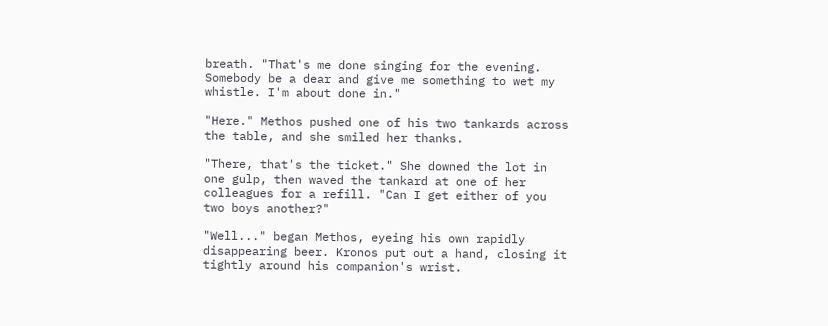breath. "That's me done singing for the evening. Somebody be a dear and give me something to wet my whistle. I'm about done in."

"Here." Methos pushed one of his two tankards across the table, and she smiled her thanks.

"There, that's the ticket." She downed the lot in one gulp, then waved the tankard at one of her colleagues for a refill. "Can I get either of you two boys another?"

"Well..." began Methos, eyeing his own rapidly disappearing beer. Kronos put out a hand, closing it tightly around his companion's wrist.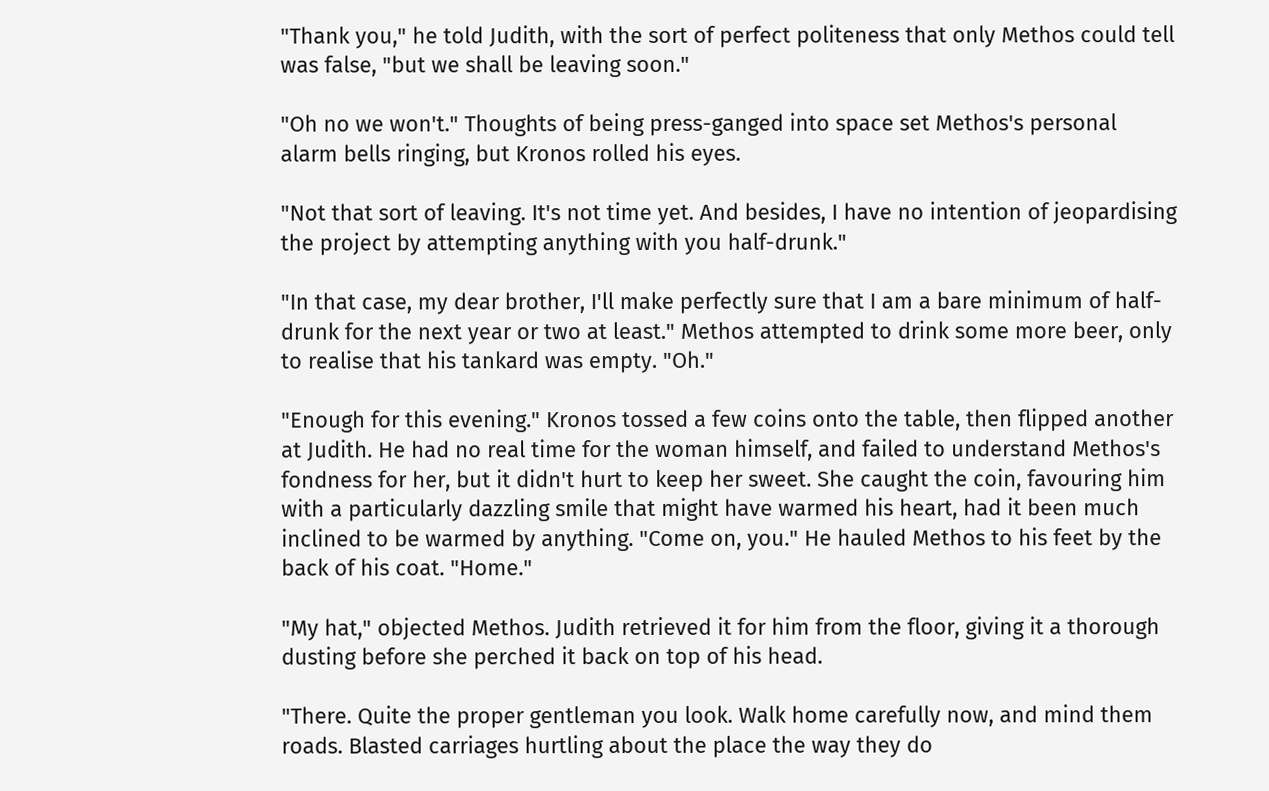"Thank you," he told Judith, with the sort of perfect politeness that only Methos could tell was false, "but we shall be leaving soon."

"Oh no we won't." Thoughts of being press-ganged into space set Methos's personal alarm bells ringing, but Kronos rolled his eyes.

"Not that sort of leaving. It's not time yet. And besides, I have no intention of jeopardising the project by attempting anything with you half-drunk."

"In that case, my dear brother, I'll make perfectly sure that I am a bare minimum of half-drunk for the next year or two at least." Methos attempted to drink some more beer, only to realise that his tankard was empty. "Oh."

"Enough for this evening." Kronos tossed a few coins onto the table, then flipped another at Judith. He had no real time for the woman himself, and failed to understand Methos's fondness for her, but it didn't hurt to keep her sweet. She caught the coin, favouring him with a particularly dazzling smile that might have warmed his heart, had it been much inclined to be warmed by anything. "Come on, you." He hauled Methos to his feet by the back of his coat. "Home."

"My hat," objected Methos. Judith retrieved it for him from the floor, giving it a thorough dusting before she perched it back on top of his head.

"There. Quite the proper gentleman you look. Walk home carefully now, and mind them roads. Blasted carriages hurtling about the place the way they do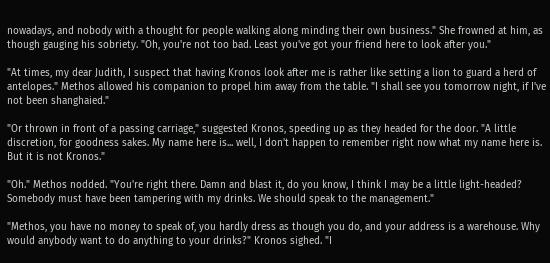nowadays, and nobody with a thought for people walking along minding their own business." She frowned at him, as though gauging his sobriety. "Oh, you're not too bad. Least you've got your friend here to look after you."

"At times, my dear Judith, I suspect that having Kronos look after me is rather like setting a lion to guard a herd of antelopes." Methos allowed his companion to propel him away from the table. "I shall see you tomorrow night, if I've not been shanghaied."

"Or thrown in front of a passing carriage," suggested Kronos, speeding up as they headed for the door. "A little discretion, for goodness sakes. My name here is... well, I don't happen to remember right now what my name here is. But it is not Kronos."

"Oh." Methos nodded. "You're right there. Damn and blast it, do you know, I think I may be a little light-headed? Somebody must have been tampering with my drinks. We should speak to the management."

"Methos, you have no money to speak of, you hardly dress as though you do, and your address is a warehouse. Why would anybody want to do anything to your drinks?" Kronos sighed. "I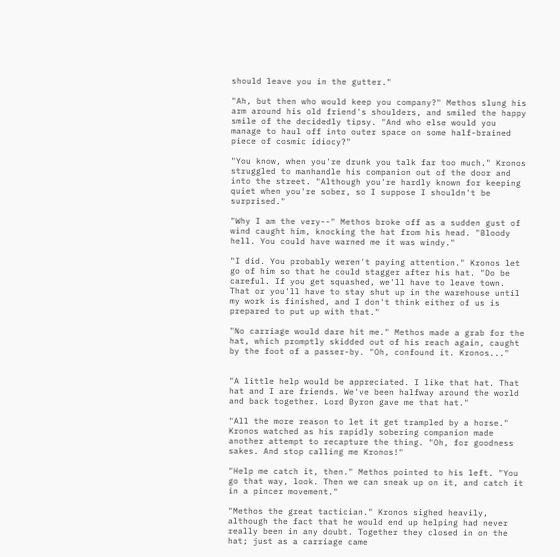should leave you in the gutter."

"Ah, but then who would keep you company?" Methos slung his arm around his old friend's shoulders, and smiled the happy smile of the decidedly tipsy. "And who else would you manage to haul off into outer space on some half-brained piece of cosmic idiocy?"

"You know, when you're drunk you talk far too much." Kronos struggled to manhandle his companion out of the door and into the street. "Although you're hardly known for keeping quiet when you're sober, so I suppose I shouldn't be surprised."

"Why I am the very--" Methos broke off as a sudden gust of wind caught him, knocking the hat from his head. "Bloody hell. You could have warned me it was windy."

"I did. You probably weren't paying attention." Kronos let go of him so that he could stagger after his hat. "Do be careful. If you get squashed, we'll have to leave town. That or you'll have to stay shut up in the warehouse until my work is finished, and I don't think either of us is prepared to put up with that."

"No carriage would dare hit me." Methos made a grab for the hat, which promptly skidded out of his reach again, caught by the foot of a passer-by. "Oh, confound it. Kronos..."


"A little help would be appreciated. I like that hat. That hat and I are friends. We've been halfway around the world and back together. Lord Byron gave me that hat."

"All the more reason to let it get trampled by a horse." Kronos watched as his rapidly sobering companion made another attempt to recapture the thing. "Oh, for goodness sakes. And stop calling me Kronos!"

"Help me catch it, then." Methos pointed to his left. "You go that way, look. Then we can sneak up on it, and catch it in a pincer movement."

"Methos the great tactician." Kronos sighed heavily, although the fact that he would end up helping had never really been in any doubt. Together they closed in on the hat; just as a carriage came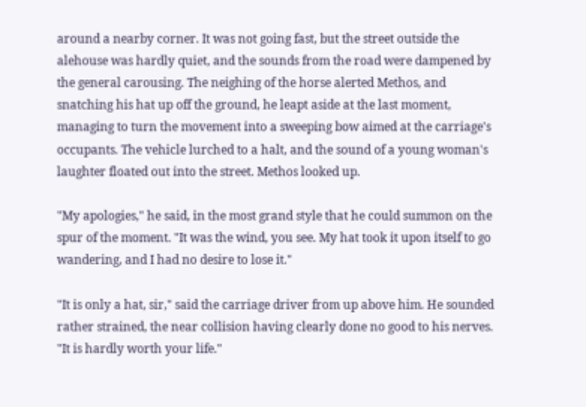around a nearby corner. It was not going fast, but the street outside the alehouse was hardly quiet, and the sounds from the road were dampened by the general carousing. The neighing of the horse alerted Methos, and snatching his hat up off the ground, he leapt aside at the last moment, managing to turn the movement into a sweeping bow aimed at the carriage's occupants. The vehicle lurched to a halt, and the sound of a young woman's laughter floated out into the street. Methos looked up.

"My apologies," he said, in the most grand style that he could summon on the spur of the moment. "It was the wind, you see. My hat took it upon itself to go wandering, and I had no desire to lose it."

"It is only a hat, sir," said the carriage driver from up above him. He sounded rather strained, the near collision having clearly done no good to his nerves. "It is hardly worth your life."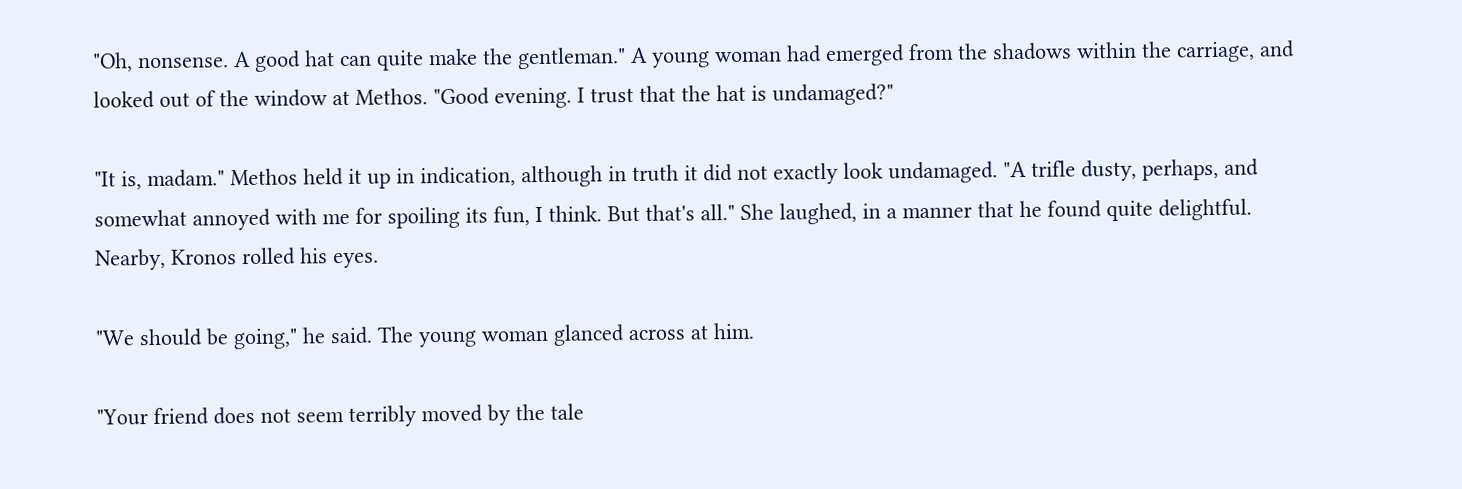"Oh, nonsense. A good hat can quite make the gentleman." A young woman had emerged from the shadows within the carriage, and looked out of the window at Methos. "Good evening. I trust that the hat is undamaged?"

"It is, madam." Methos held it up in indication, although in truth it did not exactly look undamaged. "A trifle dusty, perhaps, and somewhat annoyed with me for spoiling its fun, I think. But that's all." She laughed, in a manner that he found quite delightful. Nearby, Kronos rolled his eyes.

"We should be going," he said. The young woman glanced across at him.

"Your friend does not seem terribly moved by the tale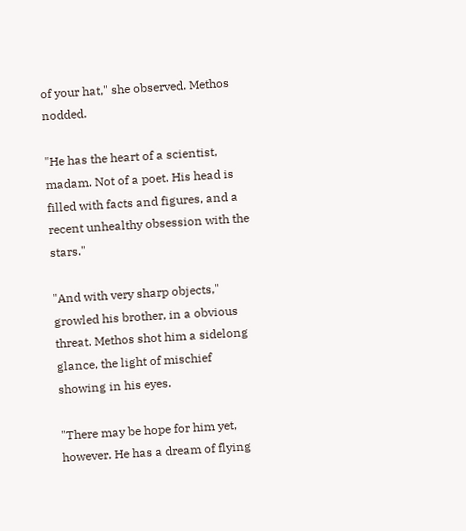of your hat," she observed. Methos nodded.

"He has the heart of a scientist, madam. Not of a poet. His head is filled with facts and figures, and a recent unhealthy obsession with the stars."

"And with very sharp objects," growled his brother, in a obvious threat. Methos shot him a sidelong glance, the light of mischief showing in his eyes.

"There may be hope for him yet, however. He has a dream of flying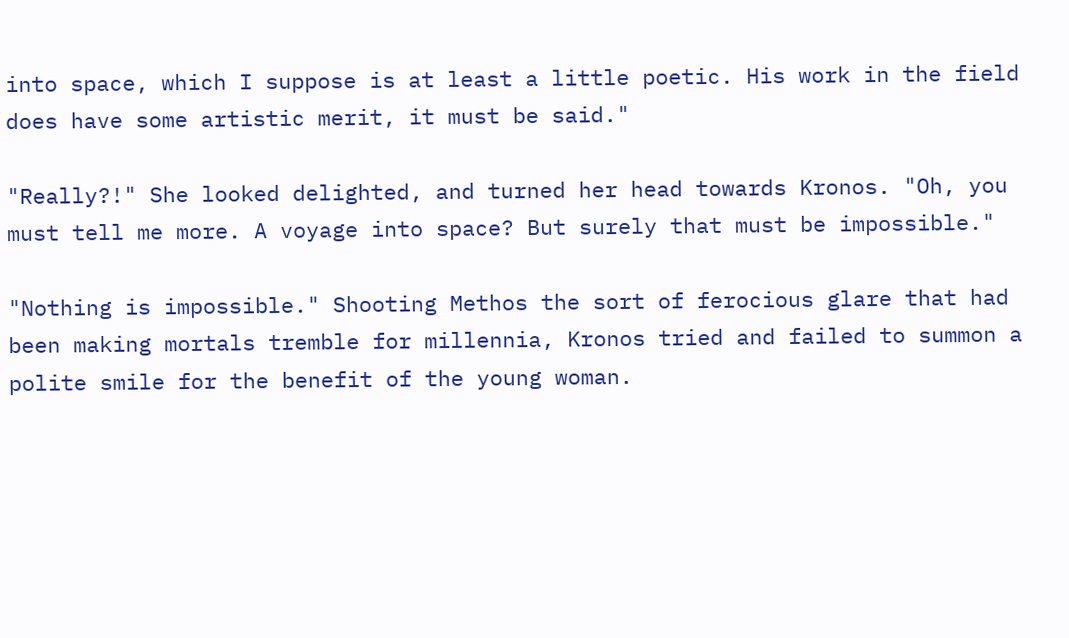into space, which I suppose is at least a little poetic. His work in the field does have some artistic merit, it must be said."

"Really?!" She looked delighted, and turned her head towards Kronos. "Oh, you must tell me more. A voyage into space? But surely that must be impossible."

"Nothing is impossible." Shooting Methos the sort of ferocious glare that had been making mortals tremble for millennia, Kronos tried and failed to summon a polite smile for the benefit of the young woman.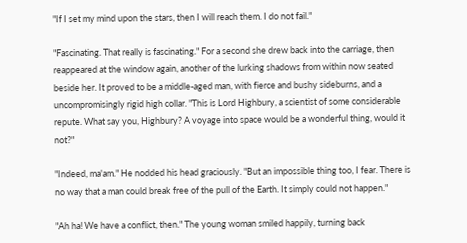"If I set my mind upon the stars, then I will reach them. I do not fail."

"Fascinating. That really is fascinating." For a second she drew back into the carriage, then reappeared at the window again, another of the lurking shadows from within now seated beside her. It proved to be a middle-aged man, with fierce and bushy sideburns, and a uncompromisingly rigid high collar. "This is Lord Highbury, a scientist of some considerable repute. What say you, Highbury? A voyage into space would be a wonderful thing, would it not?"

"Indeed, ma'am." He nodded his head graciously. "But an impossible thing too, I fear. There is no way that a man could break free of the pull of the Earth. It simply could not happen."

"Ah ha! We have a conflict, then." The young woman smiled happily, turning back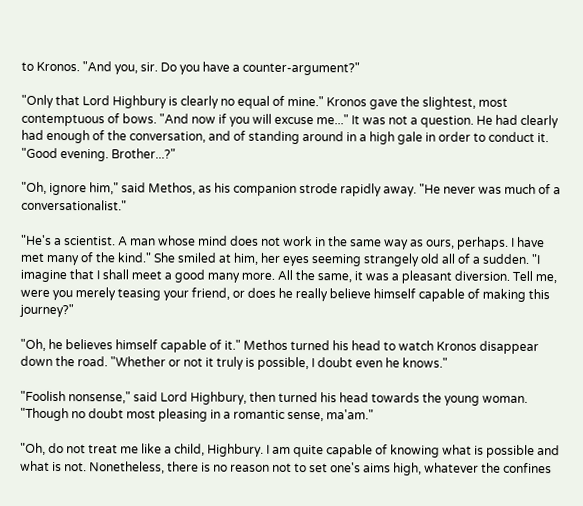to Kronos. "And you, sir. Do you have a counter-argument?"

"Only that Lord Highbury is clearly no equal of mine." Kronos gave the slightest, most contemptuous of bows. "And now if you will excuse me..." It was not a question. He had clearly had enough of the conversation, and of standing around in a high gale in order to conduct it. "Good evening. Brother...?"

"Oh, ignore him," said Methos, as his companion strode rapidly away. "He never was much of a conversationalist."

"He's a scientist. A man whose mind does not work in the same way as ours, perhaps. I have met many of the kind." She smiled at him, her eyes seeming strangely old all of a sudden. "I imagine that I shall meet a good many more. All the same, it was a pleasant diversion. Tell me, were you merely teasing your friend, or does he really believe himself capable of making this journey?"

"Oh, he believes himself capable of it." Methos turned his head to watch Kronos disappear down the road. "Whether or not it truly is possible, I doubt even he knows."

"Foolish nonsense," said Lord Highbury, then turned his head towards the young woman. "Though no doubt most pleasing in a romantic sense, ma'am."

"Oh, do not treat me like a child, Highbury. I am quite capable of knowing what is possible and what is not. Nonetheless, there is no reason not to set one's aims high, whatever the confines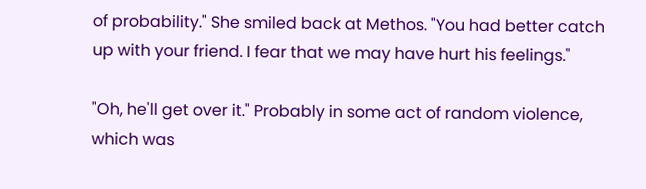of probability." She smiled back at Methos. "You had better catch up with your friend. I fear that we may have hurt his feelings."

"Oh, he'll get over it." Probably in some act of random violence, which was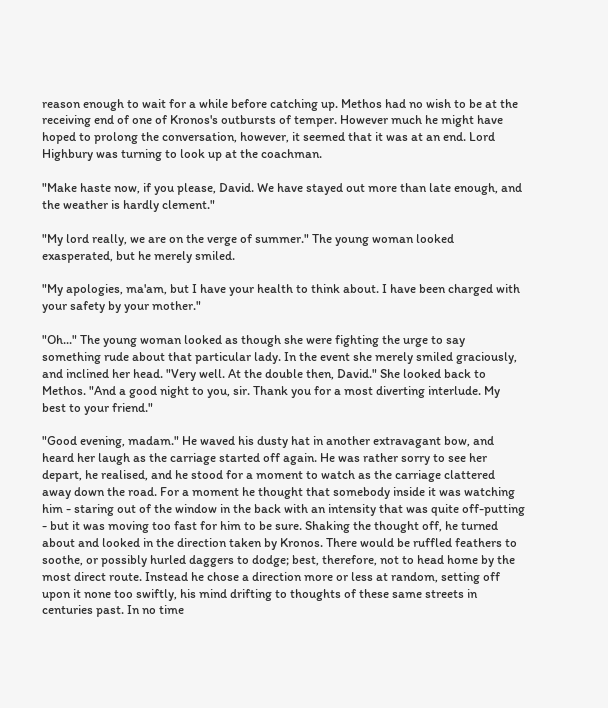reason enough to wait for a while before catching up. Methos had no wish to be at the receiving end of one of Kronos's outbursts of temper. However much he might have hoped to prolong the conversation, however, it seemed that it was at an end. Lord Highbury was turning to look up at the coachman.

"Make haste now, if you please, David. We have stayed out more than late enough, and the weather is hardly clement."

"My lord really, we are on the verge of summer." The young woman looked exasperated, but he merely smiled.

"My apologies, ma'am, but I have your health to think about. I have been charged with your safety by your mother."

"Oh..." The young woman looked as though she were fighting the urge to say something rude about that particular lady. In the event she merely smiled graciously, and inclined her head. "Very well. At the double then, David." She looked back to Methos. "And a good night to you, sir. Thank you for a most diverting interlude. My best to your friend."

"Good evening, madam." He waved his dusty hat in another extravagant bow, and heard her laugh as the carriage started off again. He was rather sorry to see her depart, he realised, and he stood for a moment to watch as the carriage clattered away down the road. For a moment he thought that somebody inside it was watching him - staring out of the window in the back with an intensity that was quite off-putting - but it was moving too fast for him to be sure. Shaking the thought off, he turned about and looked in the direction taken by Kronos. There would be ruffled feathers to soothe, or possibly hurled daggers to dodge; best, therefore, not to head home by the most direct route. Instead he chose a direction more or less at random, setting off upon it none too swiftly, his mind drifting to thoughts of these same streets in centuries past. In no time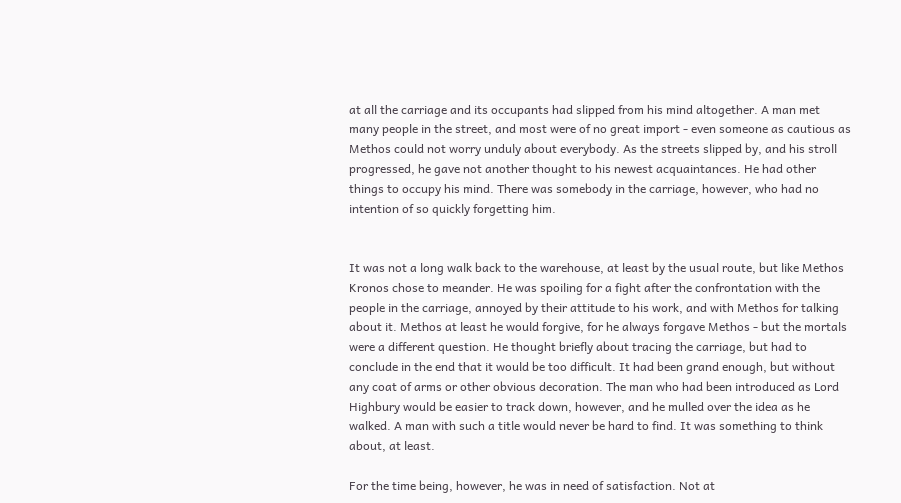at all the carriage and its occupants had slipped from his mind altogether. A man met many people in the street, and most were of no great import - even someone as cautious as Methos could not worry unduly about everybody. As the streets slipped by, and his stroll progressed, he gave not another thought to his newest acquaintances. He had other things to occupy his mind. There was somebody in the carriage, however, who had no intention of so quickly forgetting him.


It was not a long walk back to the warehouse, at least by the usual route, but like Methos Kronos chose to meander. He was spoiling for a fight after the confrontation with the people in the carriage, annoyed by their attitude to his work, and with Methos for talking about it. Methos at least he would forgive, for he always forgave Methos - but the mortals were a different question. He thought briefly about tracing the carriage, but had to conclude in the end that it would be too difficult. It had been grand enough, but without any coat of arms or other obvious decoration. The man who had been introduced as Lord Highbury would be easier to track down, however, and he mulled over the idea as he walked. A man with such a title would never be hard to find. It was something to think about, at least.

For the time being, however, he was in need of satisfaction. Not at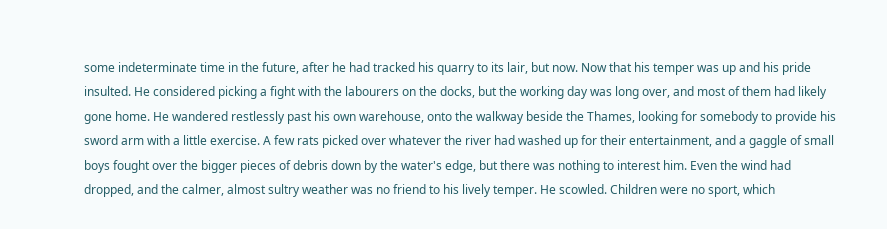some indeterminate time in the future, after he had tracked his quarry to its lair, but now. Now that his temper was up and his pride insulted. He considered picking a fight with the labourers on the docks, but the working day was long over, and most of them had likely gone home. He wandered restlessly past his own warehouse, onto the walkway beside the Thames, looking for somebody to provide his sword arm with a little exercise. A few rats picked over whatever the river had washed up for their entertainment, and a gaggle of small boys fought over the bigger pieces of debris down by the water's edge, but there was nothing to interest him. Even the wind had dropped, and the calmer, almost sultry weather was no friend to his lively temper. He scowled. Children were no sport, which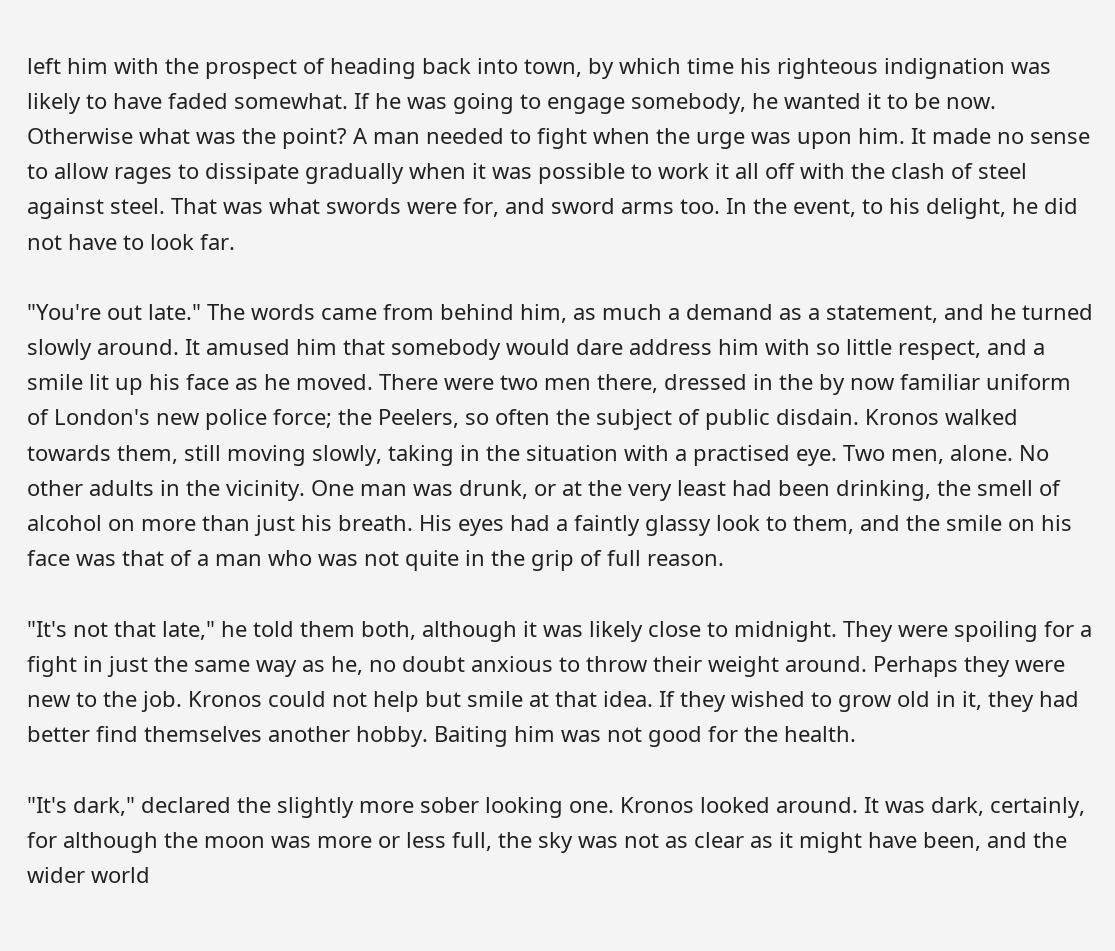left him with the prospect of heading back into town, by which time his righteous indignation was likely to have faded somewhat. If he was going to engage somebody, he wanted it to be now. Otherwise what was the point? A man needed to fight when the urge was upon him. It made no sense to allow rages to dissipate gradually when it was possible to work it all off with the clash of steel against steel. That was what swords were for, and sword arms too. In the event, to his delight, he did not have to look far.

"You're out late." The words came from behind him, as much a demand as a statement, and he turned slowly around. It amused him that somebody would dare address him with so little respect, and a smile lit up his face as he moved. There were two men there, dressed in the by now familiar uniform of London's new police force; the Peelers, so often the subject of public disdain. Kronos walked towards them, still moving slowly, taking in the situation with a practised eye. Two men, alone. No other adults in the vicinity. One man was drunk, or at the very least had been drinking, the smell of alcohol on more than just his breath. His eyes had a faintly glassy look to them, and the smile on his face was that of a man who was not quite in the grip of full reason.

"It's not that late," he told them both, although it was likely close to midnight. They were spoiling for a fight in just the same way as he, no doubt anxious to throw their weight around. Perhaps they were new to the job. Kronos could not help but smile at that idea. If they wished to grow old in it, they had better find themselves another hobby. Baiting him was not good for the health.

"It's dark," declared the slightly more sober looking one. Kronos looked around. It was dark, certainly, for although the moon was more or less full, the sky was not as clear as it might have been, and the wider world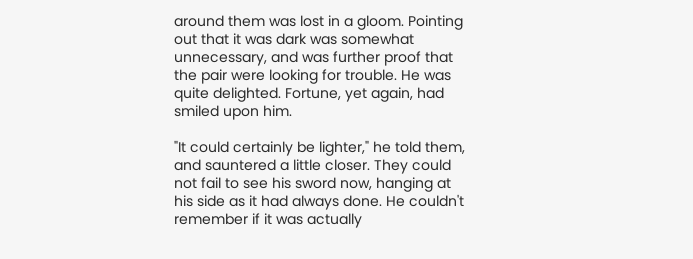around them was lost in a gloom. Pointing out that it was dark was somewhat unnecessary, and was further proof that the pair were looking for trouble. He was quite delighted. Fortune, yet again, had smiled upon him.

"It could certainly be lighter," he told them, and sauntered a little closer. They could not fail to see his sword now, hanging at his side as it had always done. He couldn't remember if it was actually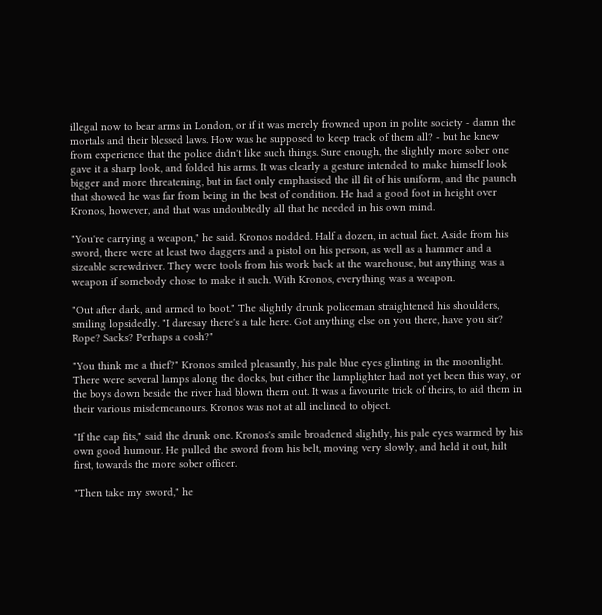illegal now to bear arms in London, or if it was merely frowned upon in polite society - damn the mortals and their blessed laws. How was he supposed to keep track of them all? - but he knew from experience that the police didn't like such things. Sure enough, the slightly more sober one gave it a sharp look, and folded his arms. It was clearly a gesture intended to make himself look bigger and more threatening, but in fact only emphasised the ill fit of his uniform, and the paunch that showed he was far from being in the best of condition. He had a good foot in height over Kronos, however, and that was undoubtedly all that he needed in his own mind.

"You're carrying a weapon," he said. Kronos nodded. Half a dozen, in actual fact. Aside from his sword, there were at least two daggers and a pistol on his person, as well as a hammer and a sizeable screwdriver. They were tools from his work back at the warehouse, but anything was a weapon if somebody chose to make it such. With Kronos, everything was a weapon.

"Out after dark, and armed to boot." The slightly drunk policeman straightened his shoulders, smiling lopsidedly. "I daresay there's a tale here. Got anything else on you there, have you sir? Rope? Sacks? Perhaps a cosh?"

"You think me a thief?" Kronos smiled pleasantly, his pale blue eyes glinting in the moonlight. There were several lamps along the docks, but either the lamplighter had not yet been this way, or the boys down beside the river had blown them out. It was a favourite trick of theirs, to aid them in their various misdemeanours. Kronos was not at all inclined to object.

"If the cap fits," said the drunk one. Kronos's smile broadened slightly, his pale eyes warmed by his own good humour. He pulled the sword from his belt, moving very slowly, and held it out, hilt first, towards the more sober officer.

"Then take my sword," he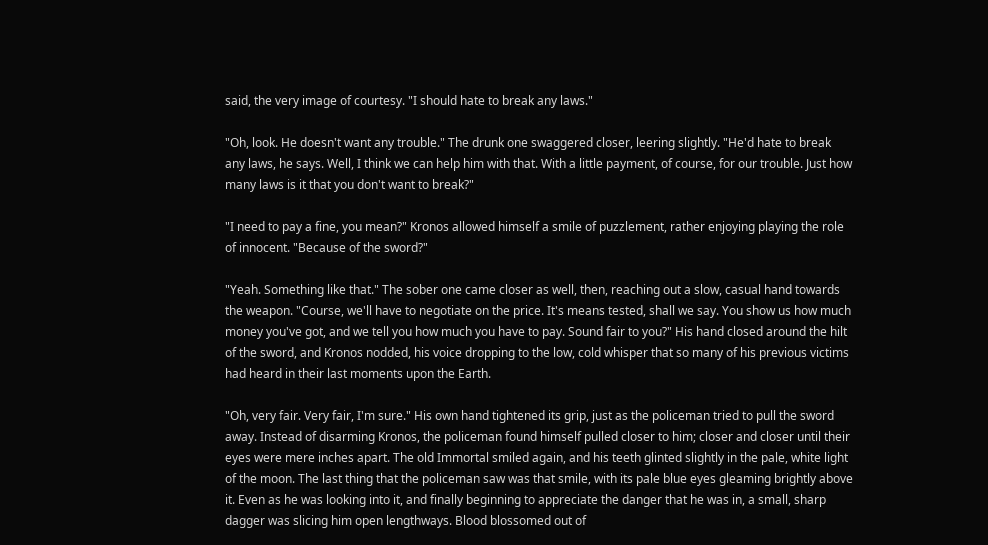said, the very image of courtesy. "I should hate to break any laws."

"Oh, look. He doesn't want any trouble." The drunk one swaggered closer, leering slightly. "He'd hate to break any laws, he says. Well, I think we can help him with that. With a little payment, of course, for our trouble. Just how many laws is it that you don't want to break?"

"I need to pay a fine, you mean?" Kronos allowed himself a smile of puzzlement, rather enjoying playing the role of innocent. "Because of the sword?"

"Yeah. Something like that." The sober one came closer as well, then, reaching out a slow, casual hand towards the weapon. "Course, we'll have to negotiate on the price. It's means tested, shall we say. You show us how much money you've got, and we tell you how much you have to pay. Sound fair to you?" His hand closed around the hilt of the sword, and Kronos nodded, his voice dropping to the low, cold whisper that so many of his previous victims had heard in their last moments upon the Earth.

"Oh, very fair. Very fair, I'm sure." His own hand tightened its grip, just as the policeman tried to pull the sword away. Instead of disarming Kronos, the policeman found himself pulled closer to him; closer and closer until their eyes were mere inches apart. The old Immortal smiled again, and his teeth glinted slightly in the pale, white light of the moon. The last thing that the policeman saw was that smile, with its pale blue eyes gleaming brightly above it. Even as he was looking into it, and finally beginning to appreciate the danger that he was in, a small, sharp dagger was slicing him open lengthways. Blood blossomed out of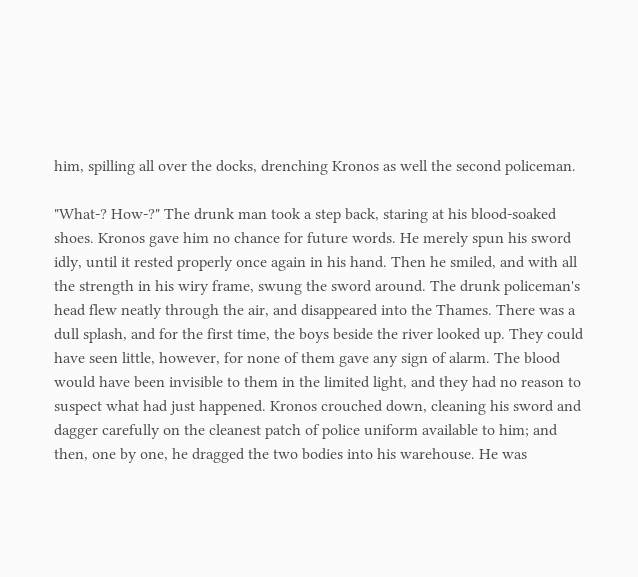him, spilling all over the docks, drenching Kronos as well the second policeman.

"What-? How-?" The drunk man took a step back, staring at his blood-soaked shoes. Kronos gave him no chance for future words. He merely spun his sword idly, until it rested properly once again in his hand. Then he smiled, and with all the strength in his wiry frame, swung the sword around. The drunk policeman's head flew neatly through the air, and disappeared into the Thames. There was a dull splash, and for the first time, the boys beside the river looked up. They could have seen little, however, for none of them gave any sign of alarm. The blood would have been invisible to them in the limited light, and they had no reason to suspect what had just happened. Kronos crouched down, cleaning his sword and dagger carefully on the cleanest patch of police uniform available to him; and then, one by one, he dragged the two bodies into his warehouse. He was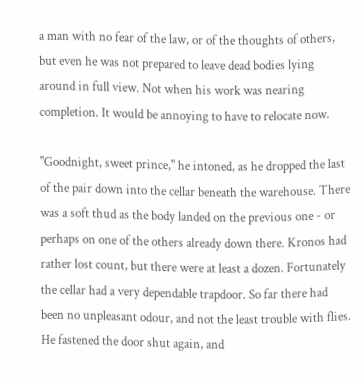a man with no fear of the law, or of the thoughts of others, but even he was not prepared to leave dead bodies lying around in full view. Not when his work was nearing completion. It would be annoying to have to relocate now.

"Goodnight, sweet prince," he intoned, as he dropped the last of the pair down into the cellar beneath the warehouse. There was a soft thud as the body landed on the previous one - or perhaps on one of the others already down there. Kronos had rather lost count, but there were at least a dozen. Fortunately the cellar had a very dependable trapdoor. So far there had been no unpleasant odour, and not the least trouble with flies. He fastened the door shut again, and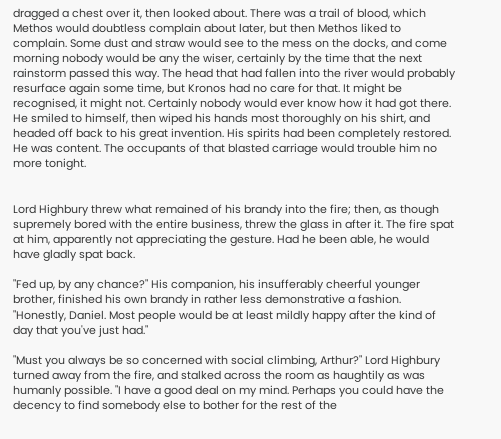dragged a chest over it, then looked about. There was a trail of blood, which Methos would doubtless complain about later, but then Methos liked to complain. Some dust and straw would see to the mess on the docks, and come morning nobody would be any the wiser, certainly by the time that the next rainstorm passed this way. The head that had fallen into the river would probably resurface again some time, but Kronos had no care for that. It might be recognised, it might not. Certainly nobody would ever know how it had got there. He smiled to himself, then wiped his hands most thoroughly on his shirt, and headed off back to his great invention. His spirits had been completely restored. He was content. The occupants of that blasted carriage would trouble him no more tonight.


Lord Highbury threw what remained of his brandy into the fire; then, as though supremely bored with the entire business, threw the glass in after it. The fire spat at him, apparently not appreciating the gesture. Had he been able, he would have gladly spat back.

"Fed up, by any chance?" His companion, his insufferably cheerful younger brother, finished his own brandy in rather less demonstrative a fashion. "Honestly, Daniel. Most people would be at least mildly happy after the kind of day that you've just had."

"Must you always be so concerned with social climbing, Arthur?" Lord Highbury turned away from the fire, and stalked across the room as haughtily as was humanly possible. "I have a good deal on my mind. Perhaps you could have the decency to find somebody else to bother for the rest of the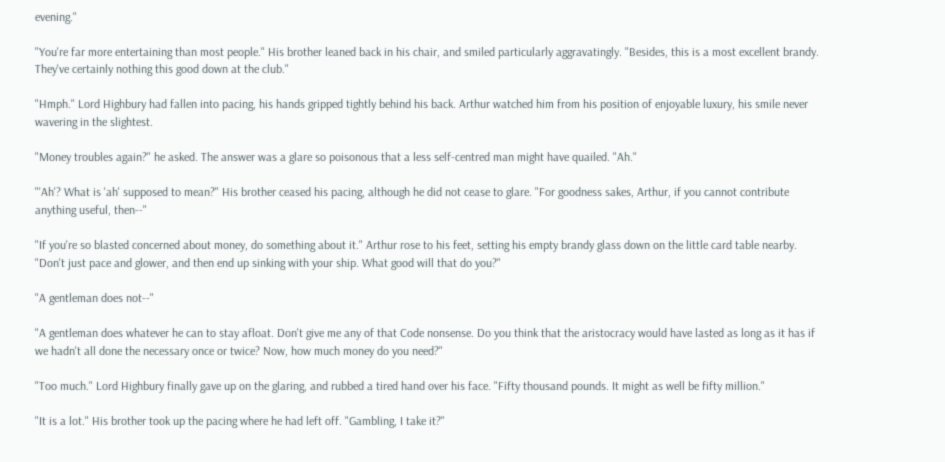evening."

"You're far more entertaining than most people." His brother leaned back in his chair, and smiled particularly aggravatingly. "Besides, this is a most excellent brandy. They've certainly nothing this good down at the club."

"Hmph." Lord Highbury had fallen into pacing, his hands gripped tightly behind his back. Arthur watched him from his position of enjoyable luxury, his smile never wavering in the slightest.

"Money troubles again?" he asked. The answer was a glare so poisonous that a less self-centred man might have quailed. "Ah."

"'Ah'? What is 'ah' supposed to mean?" His brother ceased his pacing, although he did not cease to glare. "For goodness sakes, Arthur, if you cannot contribute anything useful, then--"

"If you're so blasted concerned about money, do something about it." Arthur rose to his feet, setting his empty brandy glass down on the little card table nearby. "Don't just pace and glower, and then end up sinking with your ship. What good will that do you?"

"A gentleman does not--"

"A gentleman does whatever he can to stay afloat. Don't give me any of that Code nonsense. Do you think that the aristocracy would have lasted as long as it has if we hadn't all done the necessary once or twice? Now, how much money do you need?"

"Too much." Lord Highbury finally gave up on the glaring, and rubbed a tired hand over his face. "Fifty thousand pounds. It might as well be fifty million."

"It is a lot." His brother took up the pacing where he had left off. "Gambling, I take it?"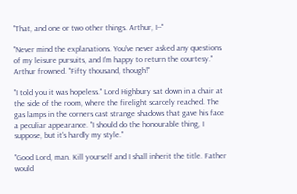"That, and one or two other things. Arthur, I--"

"Never mind the explanations. You've never asked any questions of my leisure pursuits, and I'm happy to return the courtesy." Arthur frowned. "Fifty thousand, though!"

"I told you it was hopeless." Lord Highbury sat down in a chair at the side of the room, where the firelight scarcely reached. The gas lamps in the corners cast strange shadows that gave his face a peculiar appearance. "I should do the honourable thing, I suppose, but it's hardly my style."

"Good Lord, man. Kill yourself and I shall inherit the title. Father would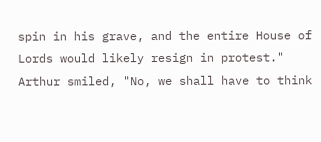spin in his grave, and the entire House of Lords would likely resign in protest." Arthur smiled, "No, we shall have to think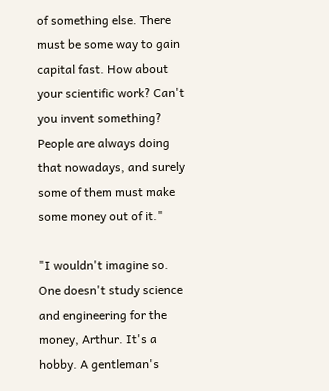of something else. There must be some way to gain capital fast. How about your scientific work? Can't you invent something? People are always doing that nowadays, and surely some of them must make some money out of it."

"I wouldn't imagine so. One doesn't study science and engineering for the money, Arthur. It's a hobby. A gentleman's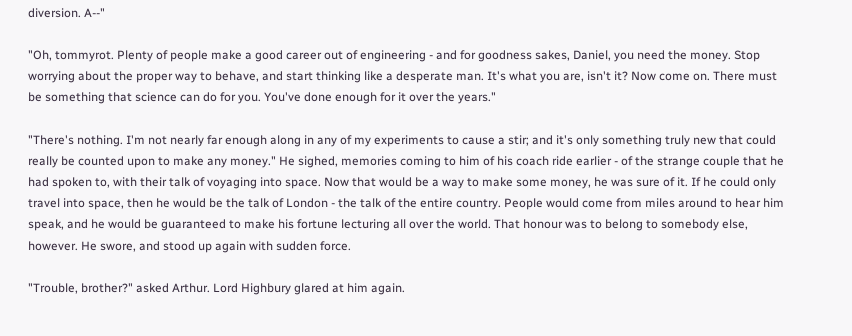diversion. A--"

"Oh, tommyrot. Plenty of people make a good career out of engineering - and for goodness sakes, Daniel, you need the money. Stop worrying about the proper way to behave, and start thinking like a desperate man. It's what you are, isn't it? Now come on. There must be something that science can do for you. You've done enough for it over the years."

"There's nothing. I'm not nearly far enough along in any of my experiments to cause a stir; and it's only something truly new that could really be counted upon to make any money." He sighed, memories coming to him of his coach ride earlier - of the strange couple that he had spoken to, with their talk of voyaging into space. Now that would be a way to make some money, he was sure of it. If he could only travel into space, then he would be the talk of London - the talk of the entire country. People would come from miles around to hear him speak, and he would be guaranteed to make his fortune lecturing all over the world. That honour was to belong to somebody else, however. He swore, and stood up again with sudden force.

"Trouble, brother?" asked Arthur. Lord Highbury glared at him again.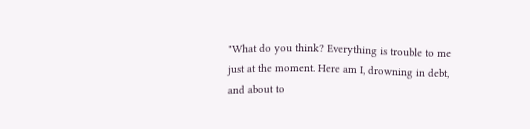"What do you think? Everything is trouble to me just at the moment. Here am I, drowning in debt, and about to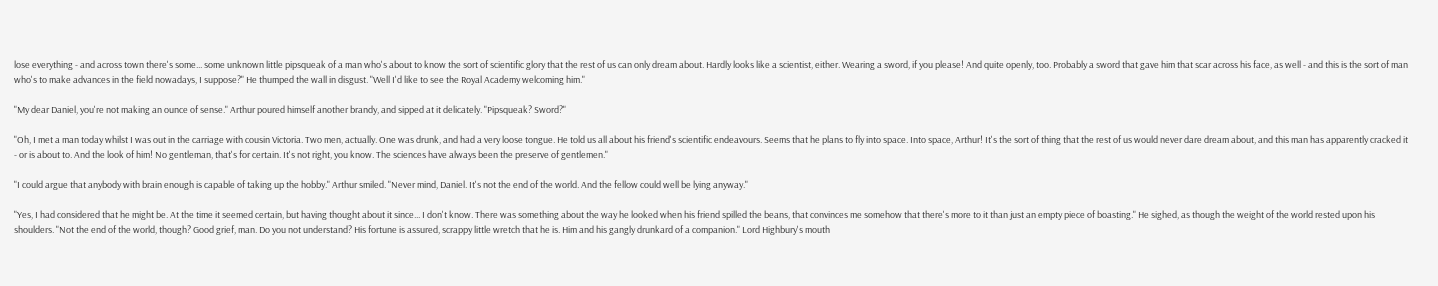lose everything - and across town there's some... some unknown little pipsqueak of a man who's about to know the sort of scientific glory that the rest of us can only dream about. Hardly looks like a scientist, either. Wearing a sword, if you please! And quite openly, too. Probably a sword that gave him that scar across his face, as well - and this is the sort of man who's to make advances in the field nowadays, I suppose?" He thumped the wall in disgust. "Well I'd like to see the Royal Academy welcoming him."

"My dear Daniel, you're not making an ounce of sense." Arthur poured himself another brandy, and sipped at it delicately. "Pipsqueak? Sword?"

"Oh, I met a man today whilst I was out in the carriage with cousin Victoria. Two men, actually. One was drunk, and had a very loose tongue. He told us all about his friend's scientific endeavours. Seems that he plans to fly into space. Into space, Arthur! It's the sort of thing that the rest of us would never dare dream about, and this man has apparently cracked it - or is about to. And the look of him! No gentleman, that's for certain. It's not right, you know. The sciences have always been the preserve of gentlemen."

"I could argue that anybody with brain enough is capable of taking up the hobby." Arthur smiled. "Never mind, Daniel. It's not the end of the world. And the fellow could well be lying anyway."

"Yes, I had considered that he might be. At the time it seemed certain, but having thought about it since... I don't know. There was something about the way he looked when his friend spilled the beans, that convinces me somehow that there's more to it than just an empty piece of boasting." He sighed, as though the weight of the world rested upon his shoulders. "Not the end of the world, though? Good grief, man. Do you not understand? His fortune is assured, scrappy little wretch that he is. Him and his gangly drunkard of a companion." Lord Highbury's mouth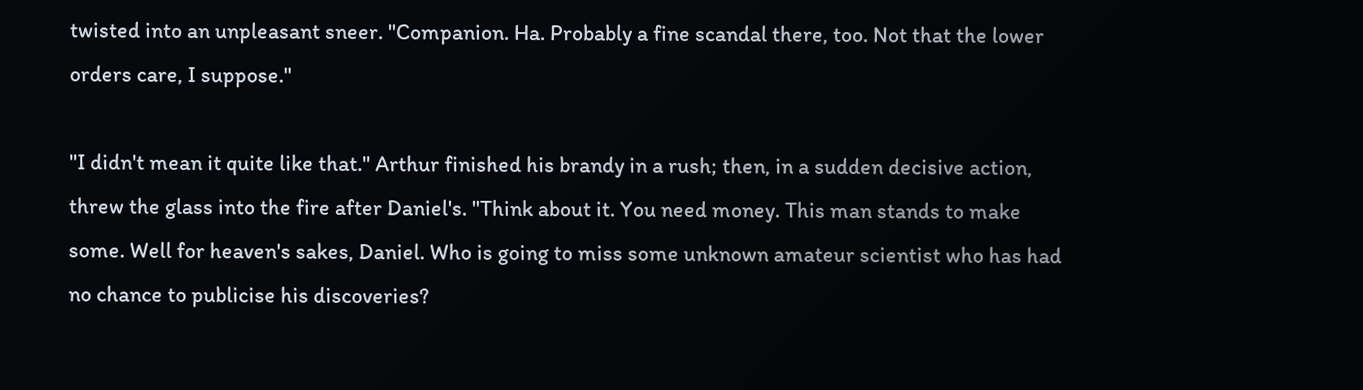twisted into an unpleasant sneer. "Companion. Ha. Probably a fine scandal there, too. Not that the lower orders care, I suppose."

"I didn't mean it quite like that." Arthur finished his brandy in a rush; then, in a sudden decisive action, threw the glass into the fire after Daniel's. "Think about it. You need money. This man stands to make some. Well for heaven's sakes, Daniel. Who is going to miss some unknown amateur scientist who has had no chance to publicise his discoveries?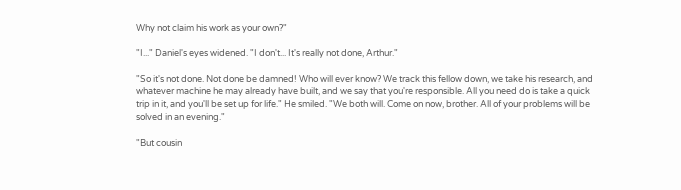Why not claim his work as your own?"

"I..." Daniel's eyes widened. "I don't... It's really not done, Arthur."

"So it's not done. Not done be damned! Who will ever know? We track this fellow down, we take his research, and whatever machine he may already have built, and we say that you're responsible. All you need do is take a quick trip in it, and you'll be set up for life." He smiled. "We both will. Come on now, brother. All of your problems will be solved in an evening."

"But cousin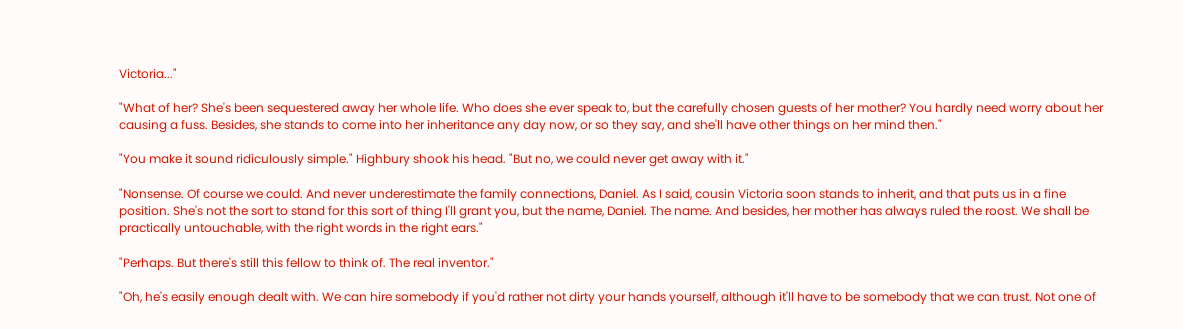Victoria..."

"What of her? She's been sequestered away her whole life. Who does she ever speak to, but the carefully chosen guests of her mother? You hardly need worry about her causing a fuss. Besides, she stands to come into her inheritance any day now, or so they say, and she'll have other things on her mind then."

"You make it sound ridiculously simple." Highbury shook his head. "But no, we could never get away with it."

"Nonsense. Of course we could. And never underestimate the family connections, Daniel. As I said, cousin Victoria soon stands to inherit, and that puts us in a fine position. She's not the sort to stand for this sort of thing I'll grant you, but the name, Daniel. The name. And besides, her mother has always ruled the roost. We shall be practically untouchable, with the right words in the right ears."

"Perhaps. But there's still this fellow to think of. The real inventor."

"Oh, he's easily enough dealt with. We can hire somebody if you'd rather not dirty your hands yourself, although it'll have to be somebody that we can trust. Not one of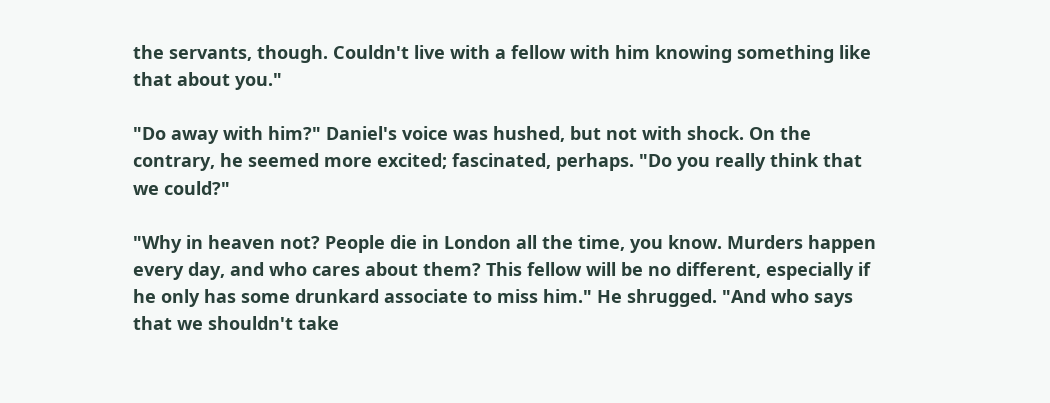the servants, though. Couldn't live with a fellow with him knowing something like that about you."

"Do away with him?" Daniel's voice was hushed, but not with shock. On the contrary, he seemed more excited; fascinated, perhaps. "Do you really think that we could?"

"Why in heaven not? People die in London all the time, you know. Murders happen every day, and who cares about them? This fellow will be no different, especially if he only has some drunkard associate to miss him." He shrugged. "And who says that we shouldn't take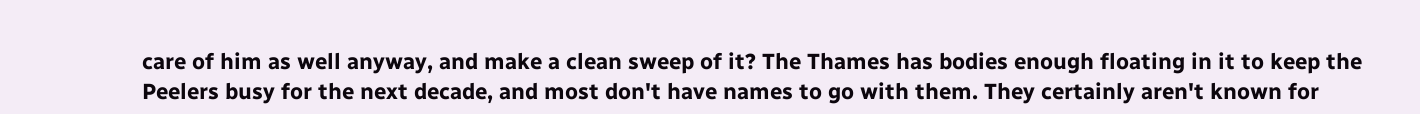care of him as well anyway, and make a clean sweep of it? The Thames has bodies enough floating in it to keep the Peelers busy for the next decade, and most don't have names to go with them. They certainly aren't known for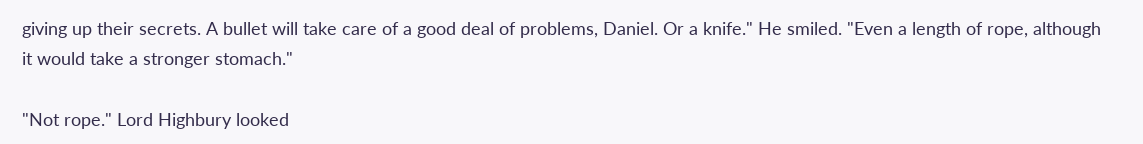giving up their secrets. A bullet will take care of a good deal of problems, Daniel. Or a knife." He smiled. "Even a length of rope, although it would take a stronger stomach."

"Not rope." Lord Highbury looked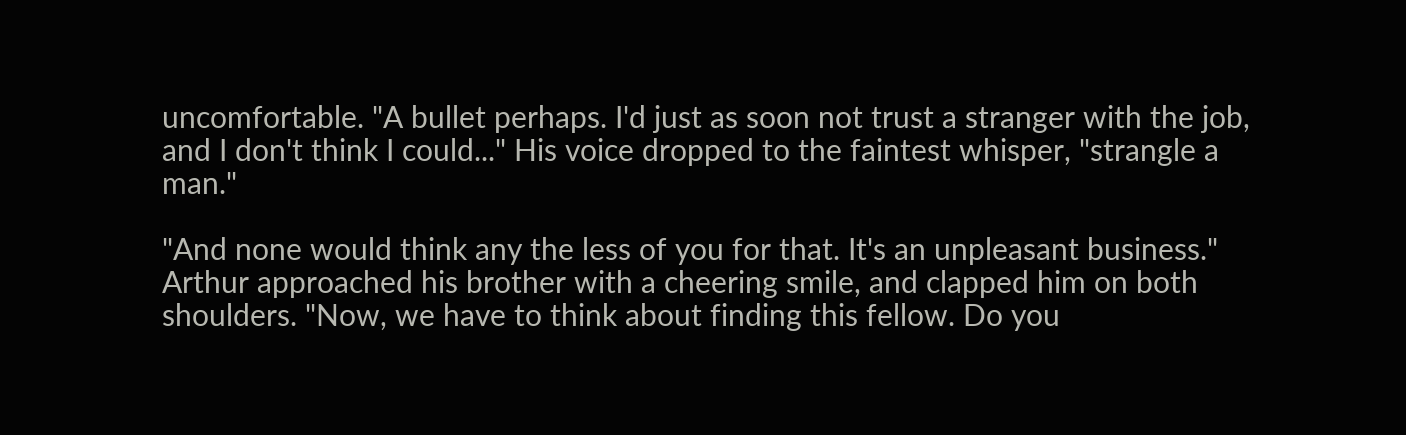uncomfortable. "A bullet perhaps. I'd just as soon not trust a stranger with the job, and I don't think I could..." His voice dropped to the faintest whisper, "strangle a man."

"And none would think any the less of you for that. It's an unpleasant business." Arthur approached his brother with a cheering smile, and clapped him on both shoulders. "Now, we have to think about finding this fellow. Do you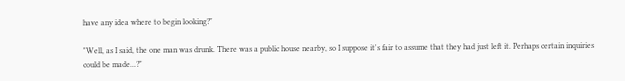have any idea where to begin looking?"

"Well, as I said, the one man was drunk. There was a public house nearby, so I suppose it's fair to assume that they had just left it. Perhaps certain inquiries could be made...?"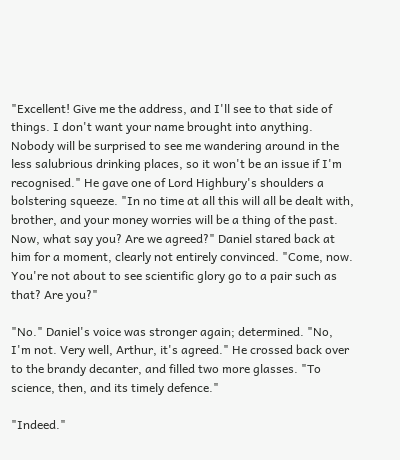"Excellent! Give me the address, and I'll see to that side of things. I don't want your name brought into anything. Nobody will be surprised to see me wandering around in the less salubrious drinking places, so it won't be an issue if I'm recognised." He gave one of Lord Highbury's shoulders a bolstering squeeze. "In no time at all this will all be dealt with, brother, and your money worries will be a thing of the past. Now, what say you? Are we agreed?" Daniel stared back at him for a moment, clearly not entirely convinced. "Come, now. You're not about to see scientific glory go to a pair such as that? Are you?"

"No." Daniel's voice was stronger again; determined. "No, I'm not. Very well, Arthur, it's agreed." He crossed back over to the brandy decanter, and filled two more glasses. "To science, then, and its timely defence."

"Indeed."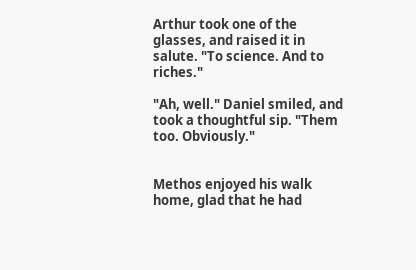Arthur took one of the glasses, and raised it in salute. "To science. And to riches."

"Ah, well." Daniel smiled, and took a thoughtful sip. "Them too. Obviously."


Methos enjoyed his walk home, glad that he had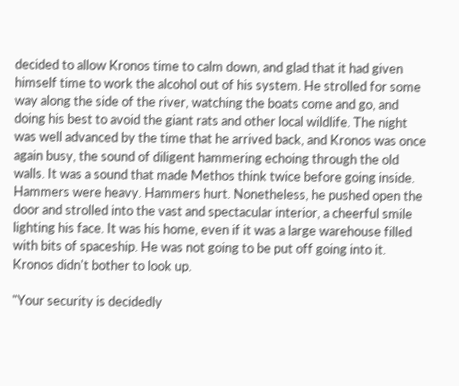decided to allow Kronos time to calm down, and glad that it had given himself time to work the alcohol out of his system. He strolled for some way along the side of the river, watching the boats come and go, and doing his best to avoid the giant rats and other local wildlife. The night was well advanced by the time that he arrived back, and Kronos was once again busy, the sound of diligent hammering echoing through the old walls. It was a sound that made Methos think twice before going inside. Hammers were heavy. Hammers hurt. Nonetheless, he pushed open the door and strolled into the vast and spectacular interior, a cheerful smile lighting his face. It was his home, even if it was a large warehouse filled with bits of spaceship. He was not going to be put off going into it. Kronos didn't bother to look up.

"Your security is decidedly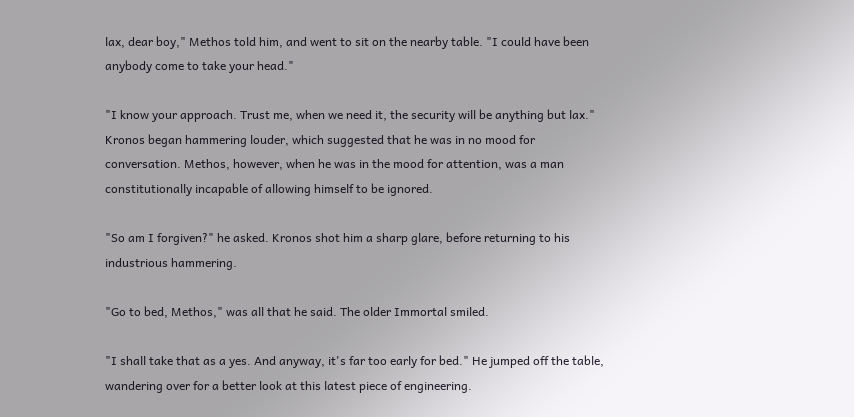lax, dear boy," Methos told him, and went to sit on the nearby table. "I could have been anybody come to take your head."

"I know your approach. Trust me, when we need it, the security will be anything but lax." Kronos began hammering louder, which suggested that he was in no mood for conversation. Methos, however, when he was in the mood for attention, was a man constitutionally incapable of allowing himself to be ignored.

"So am I forgiven?" he asked. Kronos shot him a sharp glare, before returning to his industrious hammering.

"Go to bed, Methos," was all that he said. The older Immortal smiled.

"I shall take that as a yes. And anyway, it's far too early for bed." He jumped off the table, wandering over for a better look at this latest piece of engineering.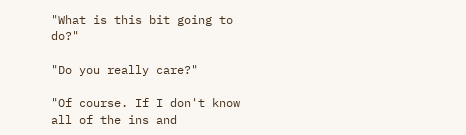"What is this bit going to do?"

"Do you really care?"

"Of course. If I don't know all of the ins and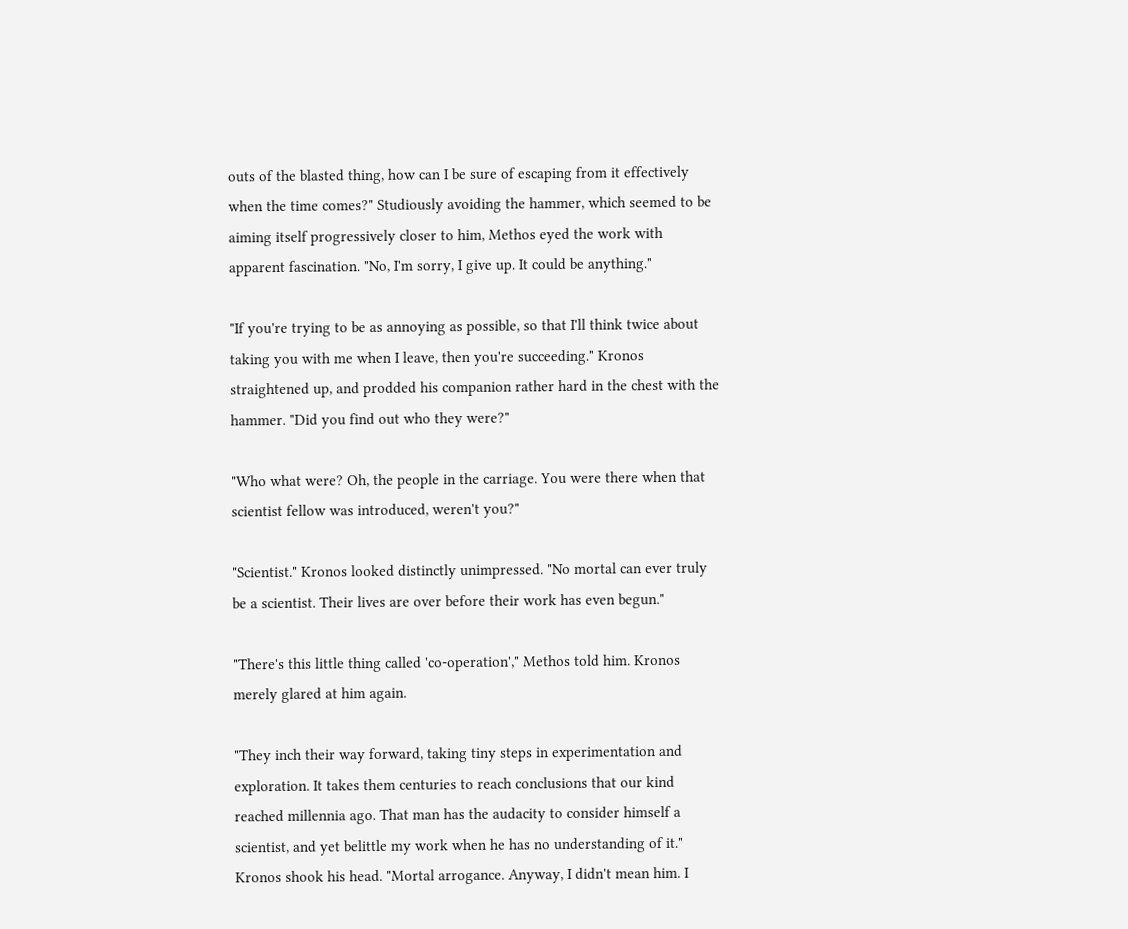outs of the blasted thing, how can I be sure of escaping from it effectively when the time comes?" Studiously avoiding the hammer, which seemed to be aiming itself progressively closer to him, Methos eyed the work with apparent fascination. "No, I'm sorry, I give up. It could be anything."

"If you're trying to be as annoying as possible, so that I'll think twice about taking you with me when I leave, then you're succeeding." Kronos straightened up, and prodded his companion rather hard in the chest with the hammer. "Did you find out who they were?"

"Who what were? Oh, the people in the carriage. You were there when that scientist fellow was introduced, weren't you?"

"Scientist." Kronos looked distinctly unimpressed. "No mortal can ever truly be a scientist. Their lives are over before their work has even begun."

"There's this little thing called 'co-operation'," Methos told him. Kronos merely glared at him again.

"They inch their way forward, taking tiny steps in experimentation and exploration. It takes them centuries to reach conclusions that our kind reached millennia ago. That man has the audacity to consider himself a scientist, and yet belittle my work when he has no understanding of it." Kronos shook his head. "Mortal arrogance. Anyway, I didn't mean him. I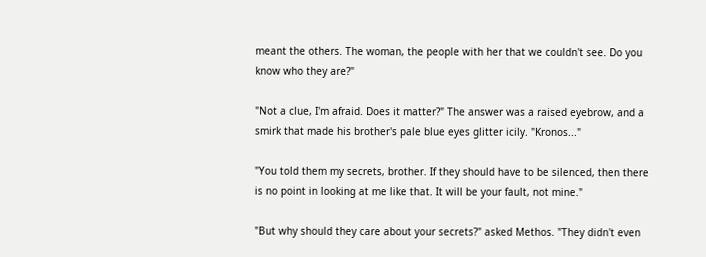meant the others. The woman, the people with her that we couldn't see. Do you know who they are?"

"Not a clue, I'm afraid. Does it matter?" The answer was a raised eyebrow, and a smirk that made his brother's pale blue eyes glitter icily. "Kronos..."

"You told them my secrets, brother. If they should have to be silenced, then there is no point in looking at me like that. It will be your fault, not mine."

"But why should they care about your secrets?" asked Methos. "They didn't even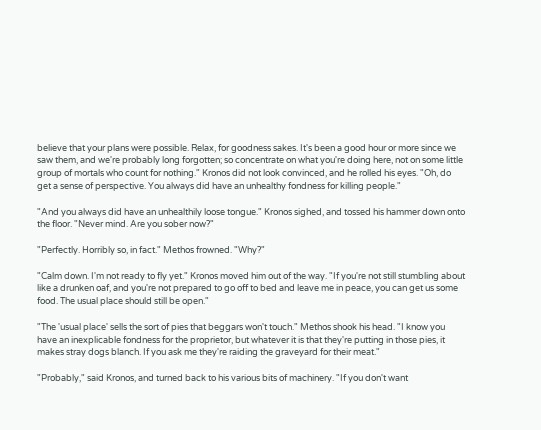believe that your plans were possible. Relax, for goodness sakes. It's been a good hour or more since we saw them, and we're probably long forgotten; so concentrate on what you're doing here, not on some little group of mortals who count for nothing." Kronos did not look convinced, and he rolled his eyes. "Oh, do get a sense of perspective. You always did have an unhealthy fondness for killing people."

"And you always did have an unhealthily loose tongue." Kronos sighed, and tossed his hammer down onto the floor. "Never mind. Are you sober now?"

"Perfectly. Horribly so, in fact." Methos frowned. "Why?"

"Calm down. I'm not ready to fly yet." Kronos moved him out of the way. "If you're not still stumbling about like a drunken oaf, and you're not prepared to go off to bed and leave me in peace, you can get us some food. The usual place should still be open."

"The 'usual place' sells the sort of pies that beggars won't touch." Methos shook his head. "I know you have an inexplicable fondness for the proprietor, but whatever it is that they're putting in those pies, it makes stray dogs blanch. If you ask me they're raiding the graveyard for their meat."

"Probably," said Kronos, and turned back to his various bits of machinery. "If you don't want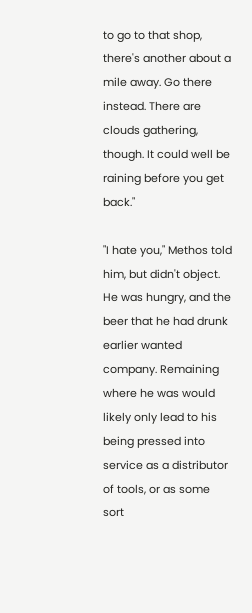to go to that shop, there's another about a mile away. Go there instead. There are clouds gathering, though. It could well be raining before you get back."

"I hate you," Methos told him, but didn't object. He was hungry, and the beer that he had drunk earlier wanted company. Remaining where he was would likely only lead to his being pressed into service as a distributor of tools, or as some sort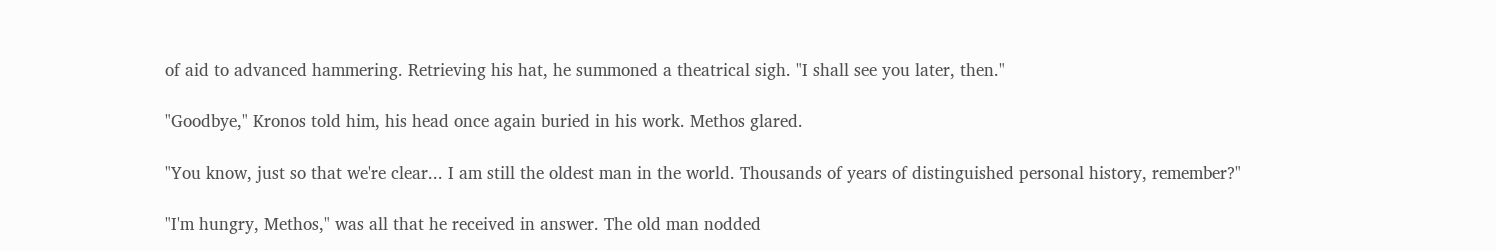of aid to advanced hammering. Retrieving his hat, he summoned a theatrical sigh. "I shall see you later, then."

"Goodbye," Kronos told him, his head once again buried in his work. Methos glared.

"You know, just so that we're clear... I am still the oldest man in the world. Thousands of years of distinguished personal history, remember?"

"I'm hungry, Methos," was all that he received in answer. The old man nodded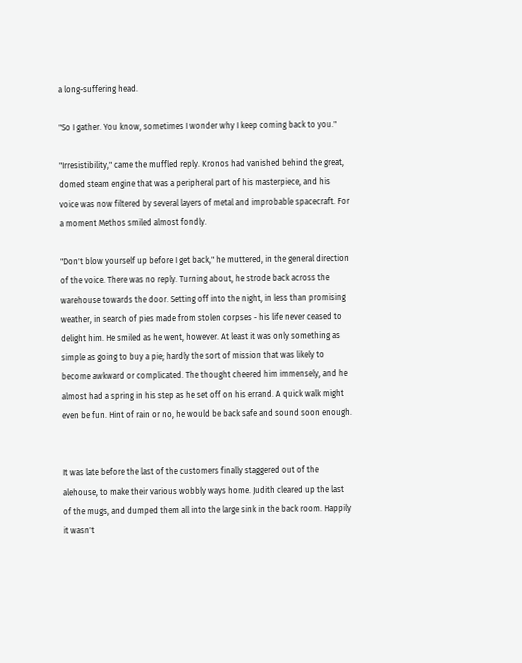a long-suffering head.

"So I gather. You know, sometimes I wonder why I keep coming back to you."

"Irresistibility," came the muffled reply. Kronos had vanished behind the great, domed steam engine that was a peripheral part of his masterpiece, and his voice was now filtered by several layers of metal and improbable spacecraft. For a moment Methos smiled almost fondly.

"Don't blow yourself up before I get back," he muttered, in the general direction of the voice. There was no reply. Turning about, he strode back across the warehouse towards the door. Setting off into the night, in less than promising weather, in search of pies made from stolen corpses - his life never ceased to delight him. He smiled as he went, however. At least it was only something as simple as going to buy a pie; hardly the sort of mission that was likely to become awkward or complicated. The thought cheered him immensely, and he almost had a spring in his step as he set off on his errand. A quick walk might even be fun. Hint of rain or no, he would be back safe and sound soon enough.


It was late before the last of the customers finally staggered out of the alehouse, to make their various wobbly ways home. Judith cleared up the last of the mugs, and dumped them all into the large sink in the back room. Happily it wasn't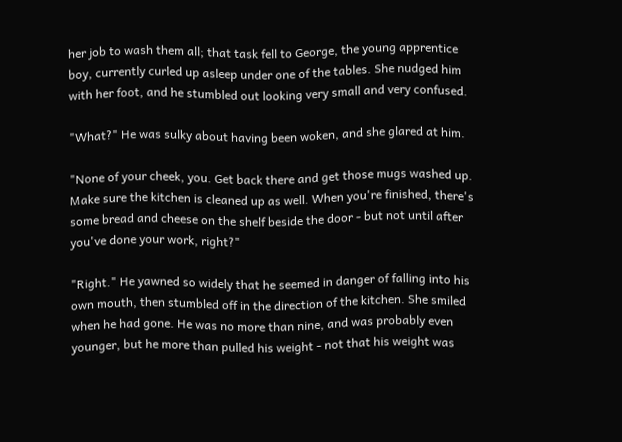her job to wash them all; that task fell to George, the young apprentice boy, currently curled up asleep under one of the tables. She nudged him with her foot, and he stumbled out looking very small and very confused.

"What?" He was sulky about having been woken, and she glared at him.

"None of your cheek, you. Get back there and get those mugs washed up. Make sure the kitchen is cleaned up as well. When you're finished, there's some bread and cheese on the shelf beside the door - but not until after you've done your work, right?"

"Right." He yawned so widely that he seemed in danger of falling into his own mouth, then stumbled off in the direction of the kitchen. She smiled when he had gone. He was no more than nine, and was probably even younger, but he more than pulled his weight - not that his weight was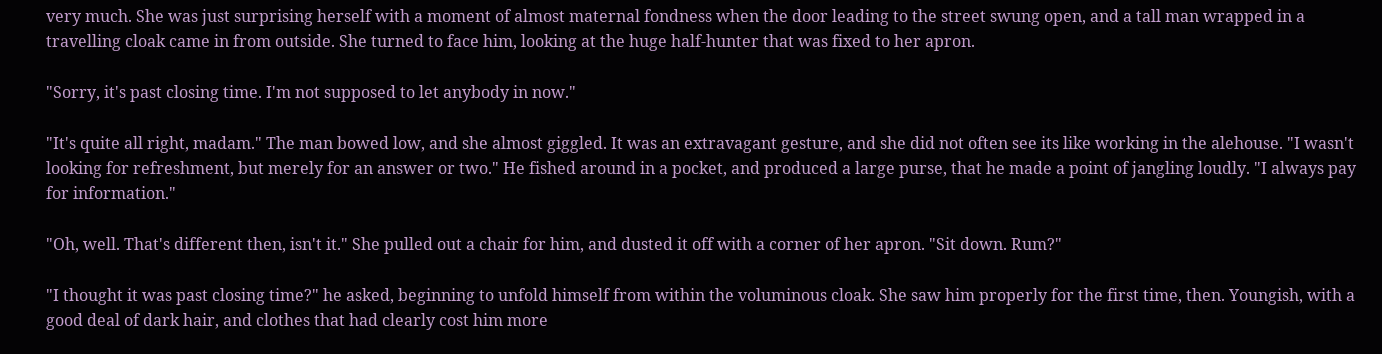very much. She was just surprising herself with a moment of almost maternal fondness when the door leading to the street swung open, and a tall man wrapped in a travelling cloak came in from outside. She turned to face him, looking at the huge half-hunter that was fixed to her apron.

"Sorry, it's past closing time. I'm not supposed to let anybody in now."

"It's quite all right, madam." The man bowed low, and she almost giggled. It was an extravagant gesture, and she did not often see its like working in the alehouse. "I wasn't looking for refreshment, but merely for an answer or two." He fished around in a pocket, and produced a large purse, that he made a point of jangling loudly. "I always pay for information."

"Oh, well. That's different then, isn't it." She pulled out a chair for him, and dusted it off with a corner of her apron. "Sit down. Rum?"

"I thought it was past closing time?" he asked, beginning to unfold himself from within the voluminous cloak. She saw him properly for the first time, then. Youngish, with a good deal of dark hair, and clothes that had clearly cost him more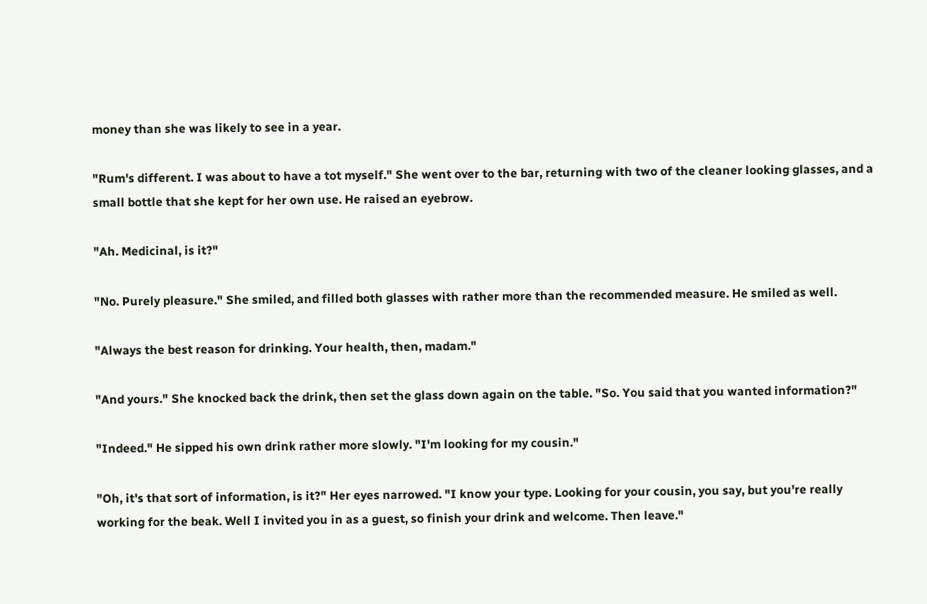money than she was likely to see in a year.

"Rum's different. I was about to have a tot myself." She went over to the bar, returning with two of the cleaner looking glasses, and a small bottle that she kept for her own use. He raised an eyebrow.

"Ah. Medicinal, is it?"

"No. Purely pleasure." She smiled, and filled both glasses with rather more than the recommended measure. He smiled as well.

"Always the best reason for drinking. Your health, then, madam."

"And yours." She knocked back the drink, then set the glass down again on the table. "So. You said that you wanted information?"

"Indeed." He sipped his own drink rather more slowly. "I'm looking for my cousin."

"Oh, it's that sort of information, is it?" Her eyes narrowed. "I know your type. Looking for your cousin, you say, but you're really working for the beak. Well I invited you in as a guest, so finish your drink and welcome. Then leave."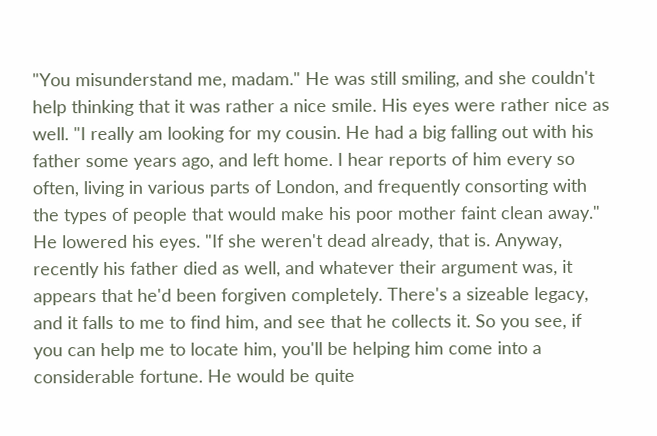"You misunderstand me, madam." He was still smiling, and she couldn't help thinking that it was rather a nice smile. His eyes were rather nice as well. "I really am looking for my cousin. He had a big falling out with his father some years ago, and left home. I hear reports of him every so often, living in various parts of London, and frequently consorting with the types of people that would make his poor mother faint clean away." He lowered his eyes. "If she weren't dead already, that is. Anyway, recently his father died as well, and whatever their argument was, it appears that he'd been forgiven completely. There's a sizeable legacy, and it falls to me to find him, and see that he collects it. So you see, if you can help me to locate him, you'll be helping him come into a considerable fortune. He would be quite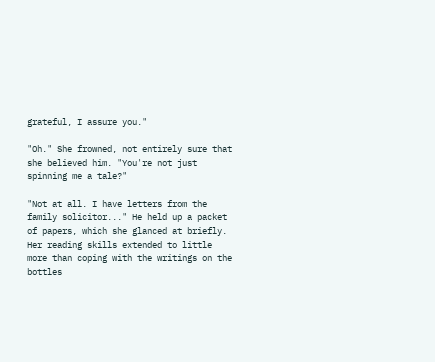grateful, I assure you."

"Oh." She frowned, not entirely sure that she believed him. "You're not just spinning me a tale?"

"Not at all. I have letters from the family solicitor..." He held up a packet of papers, which she glanced at briefly. Her reading skills extended to little more than coping with the writings on the bottles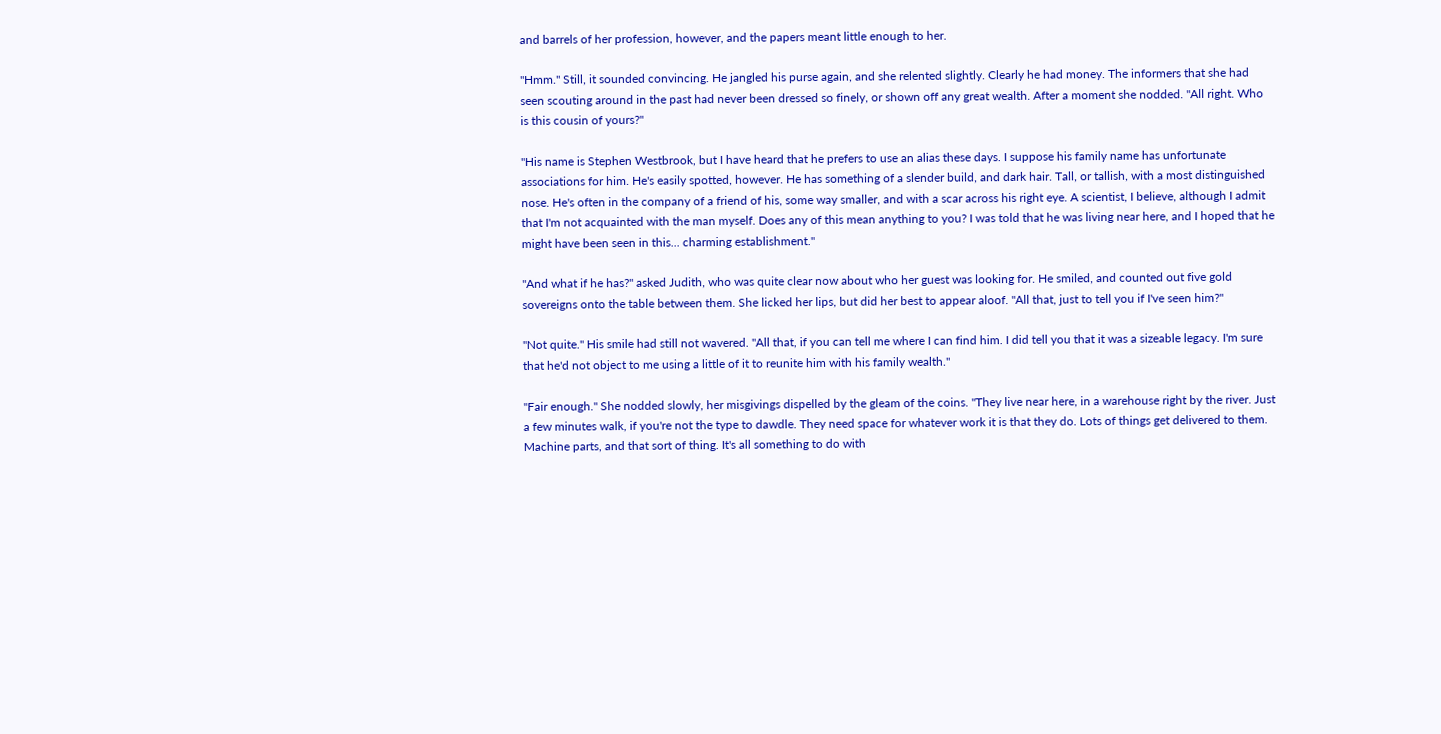and barrels of her profession, however, and the papers meant little enough to her.

"Hmm." Still, it sounded convincing. He jangled his purse again, and she relented slightly. Clearly he had money. The informers that she had seen scouting around in the past had never been dressed so finely, or shown off any great wealth. After a moment she nodded. "All right. Who is this cousin of yours?"

"His name is Stephen Westbrook, but I have heard that he prefers to use an alias these days. I suppose his family name has unfortunate associations for him. He's easily spotted, however. He has something of a slender build, and dark hair. Tall, or tallish, with a most distinguished nose. He's often in the company of a friend of his, some way smaller, and with a scar across his right eye. A scientist, I believe, although I admit that I'm not acquainted with the man myself. Does any of this mean anything to you? I was told that he was living near here, and I hoped that he might have been seen in this... charming establishment."

"And what if he has?" asked Judith, who was quite clear now about who her guest was looking for. He smiled, and counted out five gold sovereigns onto the table between them. She licked her lips, but did her best to appear aloof. "All that, just to tell you if I've seen him?"

"Not quite." His smile had still not wavered. "All that, if you can tell me where I can find him. I did tell you that it was a sizeable legacy. I'm sure that he'd not object to me using a little of it to reunite him with his family wealth."

"Fair enough." She nodded slowly, her misgivings dispelled by the gleam of the coins. "They live near here, in a warehouse right by the river. Just a few minutes walk, if you're not the type to dawdle. They need space for whatever work it is that they do. Lots of things get delivered to them. Machine parts, and that sort of thing. It's all something to do with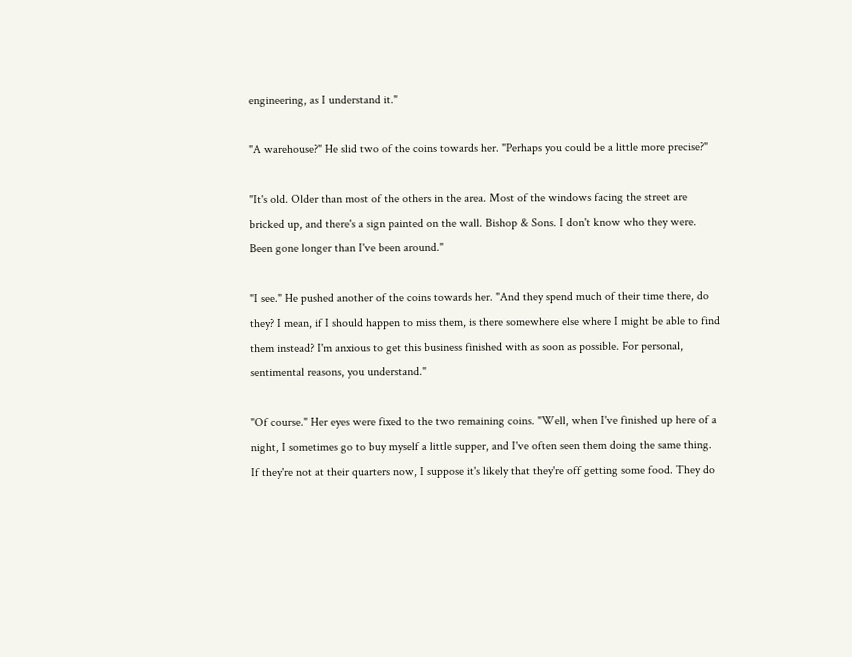engineering, as I understand it."

"A warehouse?" He slid two of the coins towards her. "Perhaps you could be a little more precise?"

"It's old. Older than most of the others in the area. Most of the windows facing the street are bricked up, and there's a sign painted on the wall. Bishop & Sons. I don't know who they were. Been gone longer than I've been around."

"I see." He pushed another of the coins towards her. "And they spend much of their time there, do they? I mean, if I should happen to miss them, is there somewhere else where I might be able to find them instead? I'm anxious to get this business finished with as soon as possible. For personal, sentimental reasons, you understand."

"Of course." Her eyes were fixed to the two remaining coins. "Well, when I've finished up here of a night, I sometimes go to buy myself a little supper, and I've often seen them doing the same thing. If they're not at their quarters now, I suppose it's likely that they're off getting some food. They do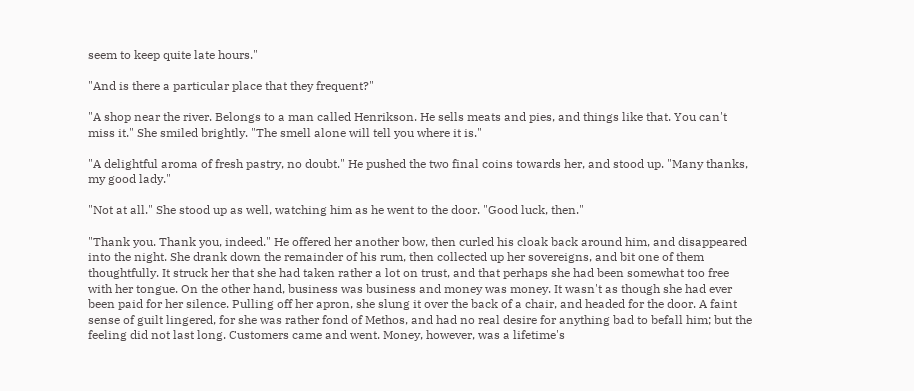seem to keep quite late hours."

"And is there a particular place that they frequent?"

"A shop near the river. Belongs to a man called Henrikson. He sells meats and pies, and things like that. You can't miss it." She smiled brightly. "The smell alone will tell you where it is."

"A delightful aroma of fresh pastry, no doubt." He pushed the two final coins towards her, and stood up. "Many thanks, my good lady."

"Not at all." She stood up as well, watching him as he went to the door. "Good luck, then."

"Thank you. Thank you, indeed." He offered her another bow, then curled his cloak back around him, and disappeared into the night. She drank down the remainder of his rum, then collected up her sovereigns, and bit one of them thoughtfully. It struck her that she had taken rather a lot on trust, and that perhaps she had been somewhat too free with her tongue. On the other hand, business was business and money was money. It wasn't as though she had ever been paid for her silence. Pulling off her apron, she slung it over the back of a chair, and headed for the door. A faint sense of guilt lingered, for she was rather fond of Methos, and had no real desire for anything bad to befall him; but the feeling did not last long. Customers came and went. Money, however, was a lifetime's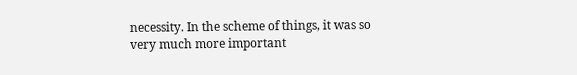necessity. In the scheme of things, it was so very much more important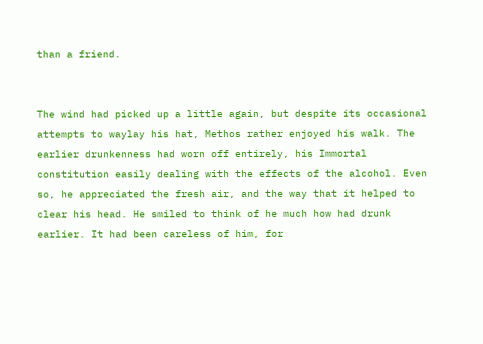than a friend.


The wind had picked up a little again, but despite its occasional attempts to waylay his hat, Methos rather enjoyed his walk. The earlier drunkenness had worn off entirely, his Immortal constitution easily dealing with the effects of the alcohol. Even so, he appreciated the fresh air, and the way that it helped to clear his head. He smiled to think of he much how had drunk earlier. It had been careless of him, for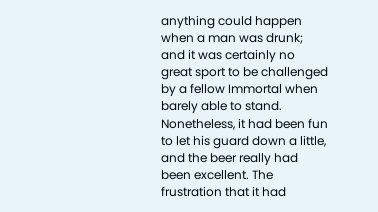anything could happen when a man was drunk; and it was certainly no great sport to be challenged by a fellow Immortal when barely able to stand. Nonetheless, it had been fun to let his guard down a little, and the beer really had been excellent. The frustration that it had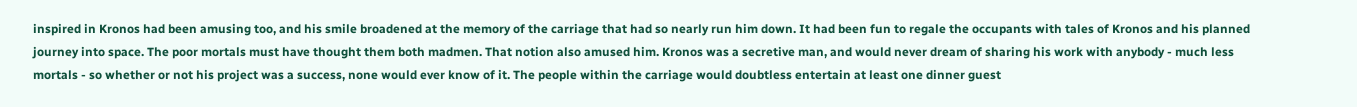inspired in Kronos had been amusing too, and his smile broadened at the memory of the carriage that had so nearly run him down. It had been fun to regale the occupants with tales of Kronos and his planned journey into space. The poor mortals must have thought them both madmen. That notion also amused him. Kronos was a secretive man, and would never dream of sharing his work with anybody - much less mortals - so whether or not his project was a success, none would ever know of it. The people within the carriage would doubtless entertain at least one dinner guest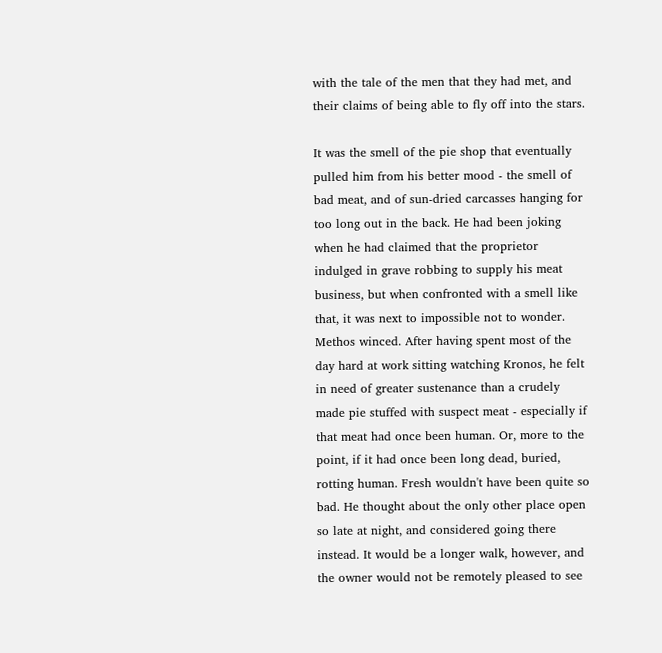with the tale of the men that they had met, and their claims of being able to fly off into the stars.

It was the smell of the pie shop that eventually pulled him from his better mood - the smell of bad meat, and of sun-dried carcasses hanging for too long out in the back. He had been joking when he had claimed that the proprietor indulged in grave robbing to supply his meat business, but when confronted with a smell like that, it was next to impossible not to wonder. Methos winced. After having spent most of the day hard at work sitting watching Kronos, he felt in need of greater sustenance than a crudely made pie stuffed with suspect meat - especially if that meat had once been human. Or, more to the point, if it had once been long dead, buried, rotting human. Fresh wouldn't have been quite so bad. He thought about the only other place open so late at night, and considered going there instead. It would be a longer walk, however, and the owner would not be remotely pleased to see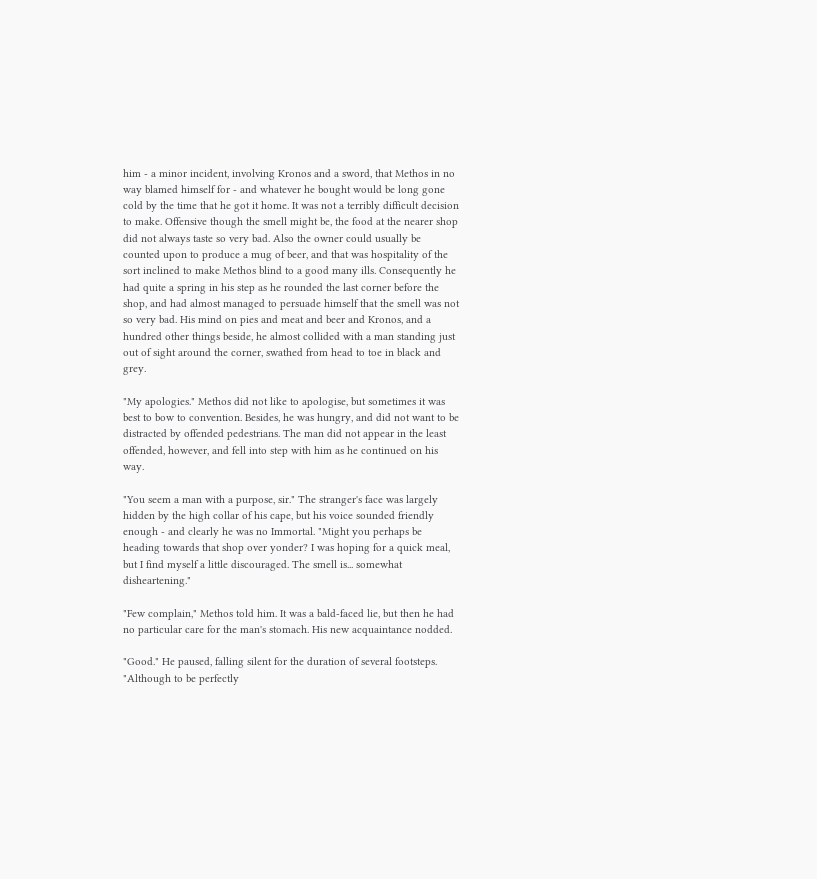him - a minor incident, involving Kronos and a sword, that Methos in no way blamed himself for - and whatever he bought would be long gone cold by the time that he got it home. It was not a terribly difficult decision to make. Offensive though the smell might be, the food at the nearer shop did not always taste so very bad. Also the owner could usually be counted upon to produce a mug of beer, and that was hospitality of the sort inclined to make Methos blind to a good many ills. Consequently he had quite a spring in his step as he rounded the last corner before the shop, and had almost managed to persuade himself that the smell was not so very bad. His mind on pies and meat and beer and Kronos, and a hundred other things beside, he almost collided with a man standing just out of sight around the corner, swathed from head to toe in black and grey.

"My apologies." Methos did not like to apologise, but sometimes it was best to bow to convention. Besides, he was hungry, and did not want to be distracted by offended pedestrians. The man did not appear in the least offended, however, and fell into step with him as he continued on his way.

"You seem a man with a purpose, sir." The stranger's face was largely hidden by the high collar of his cape, but his voice sounded friendly enough - and clearly he was no Immortal. "Might you perhaps be heading towards that shop over yonder? I was hoping for a quick meal, but I find myself a little discouraged. The smell is... somewhat disheartening."

"Few complain," Methos told him. It was a bald-faced lie, but then he had no particular care for the man's stomach. His new acquaintance nodded.

"Good." He paused, falling silent for the duration of several footsteps. "Although to be perfectly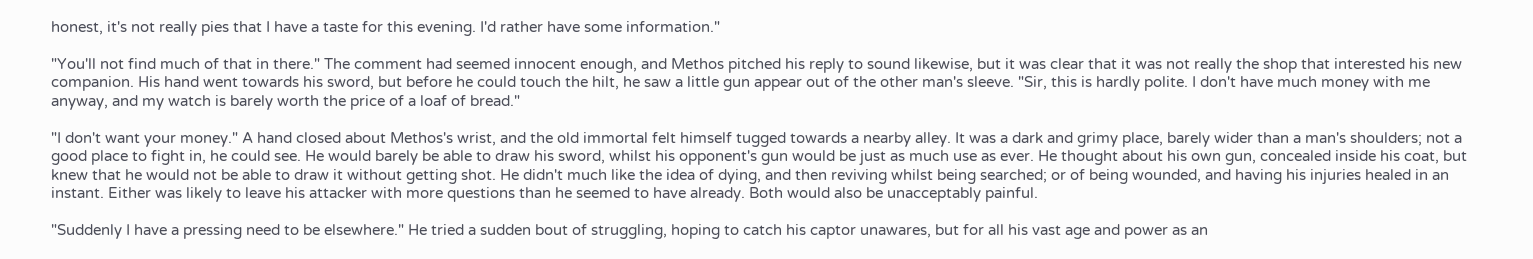honest, it's not really pies that I have a taste for this evening. I'd rather have some information."

"You'll not find much of that in there." The comment had seemed innocent enough, and Methos pitched his reply to sound likewise, but it was clear that it was not really the shop that interested his new companion. His hand went towards his sword, but before he could touch the hilt, he saw a little gun appear out of the other man's sleeve. "Sir, this is hardly polite. I don't have much money with me anyway, and my watch is barely worth the price of a loaf of bread."

"I don't want your money." A hand closed about Methos's wrist, and the old immortal felt himself tugged towards a nearby alley. It was a dark and grimy place, barely wider than a man's shoulders; not a good place to fight in, he could see. He would barely be able to draw his sword, whilst his opponent's gun would be just as much use as ever. He thought about his own gun, concealed inside his coat, but knew that he would not be able to draw it without getting shot. He didn't much like the idea of dying, and then reviving whilst being searched; or of being wounded, and having his injuries healed in an instant. Either was likely to leave his attacker with more questions than he seemed to have already. Both would also be unacceptably painful.

"Suddenly I have a pressing need to be elsewhere." He tried a sudden bout of struggling, hoping to catch his captor unawares, but for all his vast age and power as an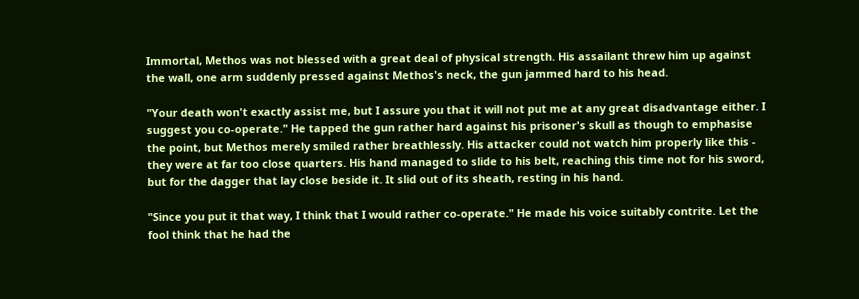Immortal, Methos was not blessed with a great deal of physical strength. His assailant threw him up against the wall, one arm suddenly pressed against Methos's neck, the gun jammed hard to his head.

"Your death won't exactly assist me, but I assure you that it will not put me at any great disadvantage either. I suggest you co-operate." He tapped the gun rather hard against his prisoner's skull as though to emphasise the point, but Methos merely smiled rather breathlessly. His attacker could not watch him properly like this - they were at far too close quarters. His hand managed to slide to his belt, reaching this time not for his sword, but for the dagger that lay close beside it. It slid out of its sheath, resting in his hand.

"Since you put it that way, I think that I would rather co-operate." He made his voice suitably contrite. Let the fool think that he had the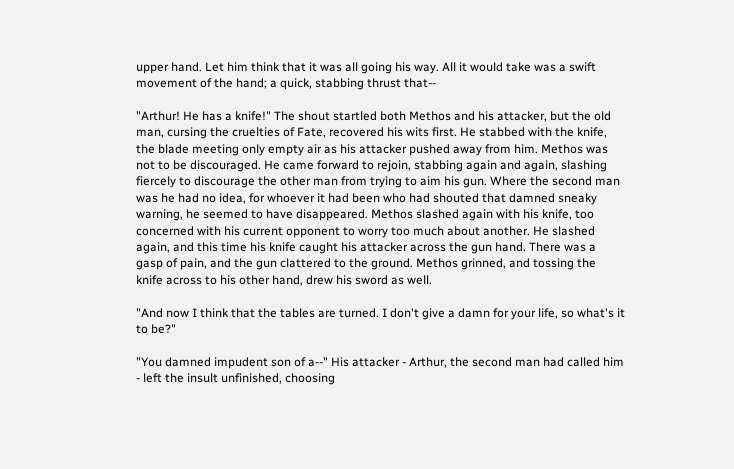upper hand. Let him think that it was all going his way. All it would take was a swift movement of the hand; a quick, stabbing thrust that--

"Arthur! He has a knife!" The shout startled both Methos and his attacker, but the old man, cursing the cruelties of Fate, recovered his wits first. He stabbed with the knife, the blade meeting only empty air as his attacker pushed away from him. Methos was not to be discouraged. He came forward to rejoin, stabbing again and again, slashing fiercely to discourage the other man from trying to aim his gun. Where the second man was he had no idea, for whoever it had been who had shouted that damned sneaky warning, he seemed to have disappeared. Methos slashed again with his knife, too concerned with his current opponent to worry too much about another. He slashed again, and this time his knife caught his attacker across the gun hand. There was a gasp of pain, and the gun clattered to the ground. Methos grinned, and tossing the knife across to his other hand, drew his sword as well.

"And now I think that the tables are turned. I don't give a damn for your life, so what's it to be?"

"You damned impudent son of a--" His attacker - Arthur, the second man had called him - left the insult unfinished, choosing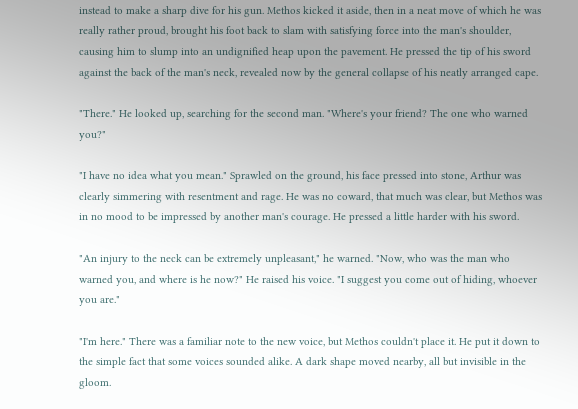instead to make a sharp dive for his gun. Methos kicked it aside, then in a neat move of which he was really rather proud, brought his foot back to slam with satisfying force into the man's shoulder, causing him to slump into an undignified heap upon the pavement. He pressed the tip of his sword against the back of the man's neck, revealed now by the general collapse of his neatly arranged cape.

"There." He looked up, searching for the second man. "Where's your friend? The one who warned you?"

"I have no idea what you mean." Sprawled on the ground, his face pressed into stone, Arthur was clearly simmering with resentment and rage. He was no coward, that much was clear, but Methos was in no mood to be impressed by another man's courage. He pressed a little harder with his sword.

"An injury to the neck can be extremely unpleasant," he warned. "Now, who was the man who warned you, and where is he now?" He raised his voice. "I suggest you come out of hiding, whoever you are."

"I'm here." There was a familiar note to the new voice, but Methos couldn't place it. He put it down to the simple fact that some voices sounded alike. A dark shape moved nearby, all but invisible in the gloom.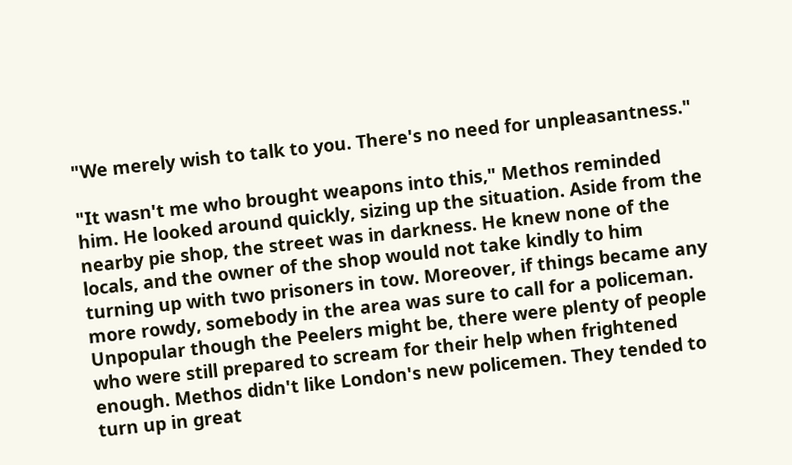"We merely wish to talk to you. There's no need for unpleasantness."

"It wasn't me who brought weapons into this," Methos reminded him. He looked around quickly, sizing up the situation. Aside from the nearby pie shop, the street was in darkness. He knew none of the locals, and the owner of the shop would not take kindly to him turning up with two prisoners in tow. Moreover, if things became any more rowdy, somebody in the area was sure to call for a policeman. Unpopular though the Peelers might be, there were plenty of people who were still prepared to scream for their help when frightened enough. Methos didn't like London's new policemen. They tended to turn up in great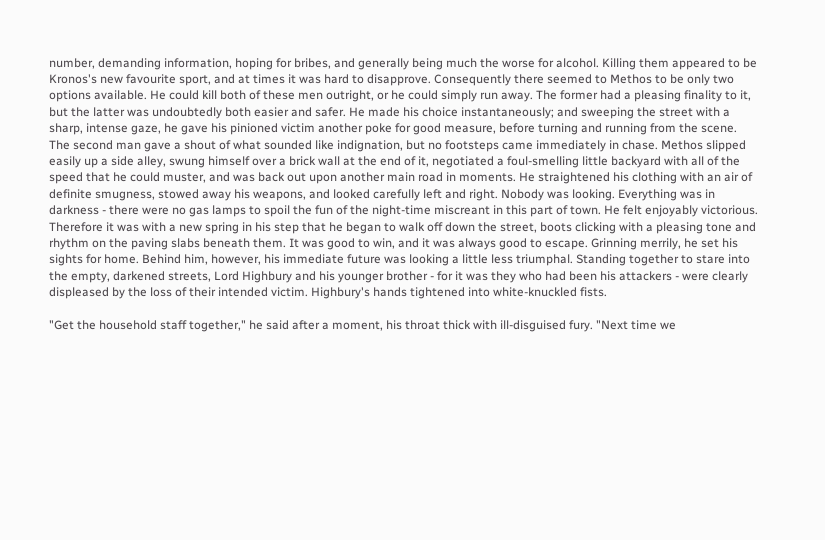number, demanding information, hoping for bribes, and generally being much the worse for alcohol. Killing them appeared to be Kronos's new favourite sport, and at times it was hard to disapprove. Consequently there seemed to Methos to be only two options available. He could kill both of these men outright, or he could simply run away. The former had a pleasing finality to it, but the latter was undoubtedly both easier and safer. He made his choice instantaneously; and sweeping the street with a sharp, intense gaze, he gave his pinioned victim another poke for good measure, before turning and running from the scene. The second man gave a shout of what sounded like indignation, but no footsteps came immediately in chase. Methos slipped easily up a side alley, swung himself over a brick wall at the end of it, negotiated a foul-smelling little backyard with all of the speed that he could muster, and was back out upon another main road in moments. He straightened his clothing with an air of definite smugness, stowed away his weapons, and looked carefully left and right. Nobody was looking. Everything was in darkness - there were no gas lamps to spoil the fun of the night-time miscreant in this part of town. He felt enjoyably victorious. Therefore it was with a new spring in his step that he began to walk off down the street, boots clicking with a pleasing tone and rhythm on the paving slabs beneath them. It was good to win, and it was always good to escape. Grinning merrily, he set his sights for home. Behind him, however, his immediate future was looking a little less triumphal. Standing together to stare into the empty, darkened streets, Lord Highbury and his younger brother - for it was they who had been his attackers - were clearly displeased by the loss of their intended victim. Highbury's hands tightened into white-knuckled fists.

"Get the household staff together," he said after a moment, his throat thick with ill-disguised fury. "Next time we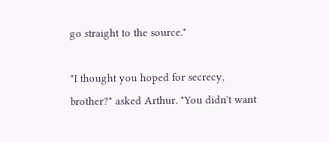go straight to the source."

"I thought you hoped for secrecy, brother?" asked Arthur. "You didn't want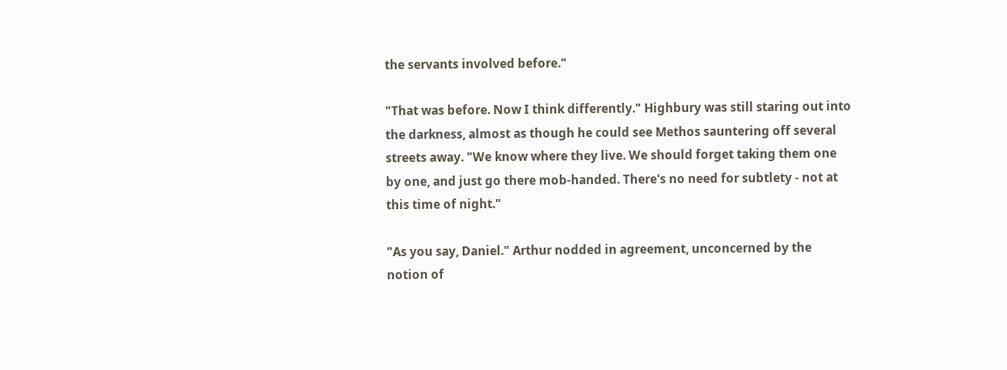the servants involved before."

"That was before. Now I think differently." Highbury was still staring out into the darkness, almost as though he could see Methos sauntering off several streets away. "We know where they live. We should forget taking them one by one, and just go there mob-handed. There's no need for subtlety - not at this time of night."

"As you say, Daniel." Arthur nodded in agreement, unconcerned by the notion of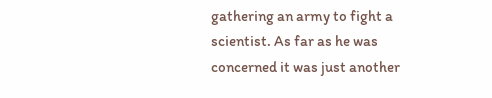gathering an army to fight a scientist. As far as he was concerned it was just another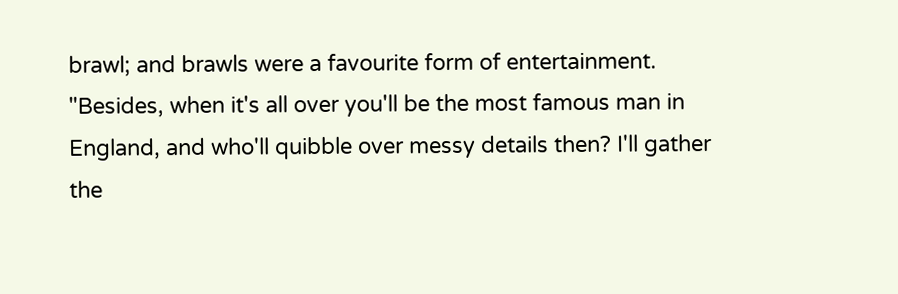brawl; and brawls were a favourite form of entertainment. "Besides, when it's all over you'll be the most famous man in England, and who'll quibble over messy details then? I'll gather the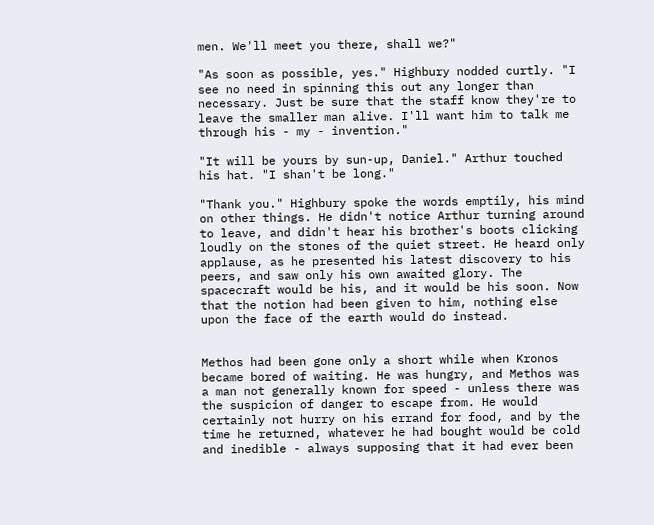men. We'll meet you there, shall we?"

"As soon as possible, yes." Highbury nodded curtly. "I see no need in spinning this out any longer than necessary. Just be sure that the staff know they're to leave the smaller man alive. I'll want him to talk me through his - my - invention."

"It will be yours by sun-up, Daniel." Arthur touched his hat. "I shan't be long."

"Thank you." Highbury spoke the words emptily, his mind on other things. He didn't notice Arthur turning around to leave, and didn't hear his brother's boots clicking loudly on the stones of the quiet street. He heard only applause, as he presented his latest discovery to his peers, and saw only his own awaited glory. The spacecraft would be his, and it would be his soon. Now that the notion had been given to him, nothing else upon the face of the earth would do instead.


Methos had been gone only a short while when Kronos became bored of waiting. He was hungry, and Methos was a man not generally known for speed - unless there was the suspicion of danger to escape from. He would certainly not hurry on his errand for food, and by the time he returned, whatever he had bought would be cold and inedible - always supposing that it had ever been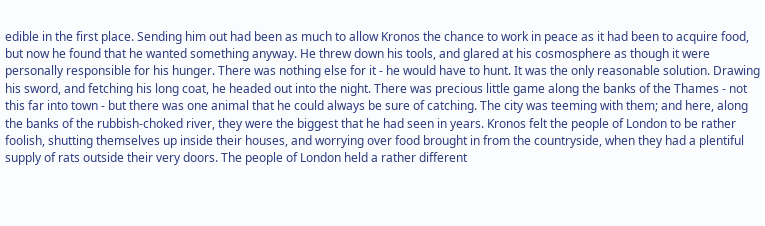edible in the first place. Sending him out had been as much to allow Kronos the chance to work in peace as it had been to acquire food, but now he found that he wanted something anyway. He threw down his tools, and glared at his cosmosphere as though it were personally responsible for his hunger. There was nothing else for it - he would have to hunt. It was the only reasonable solution. Drawing his sword, and fetching his long coat, he headed out into the night. There was precious little game along the banks of the Thames - not this far into town - but there was one animal that he could always be sure of catching. The city was teeming with them; and here, along the banks of the rubbish-choked river, they were the biggest that he had seen in years. Kronos felt the people of London to be rather foolish, shutting themselves up inside their houses, and worrying over food brought in from the countryside, when they had a plentiful supply of rats outside their very doors. The people of London held a rather different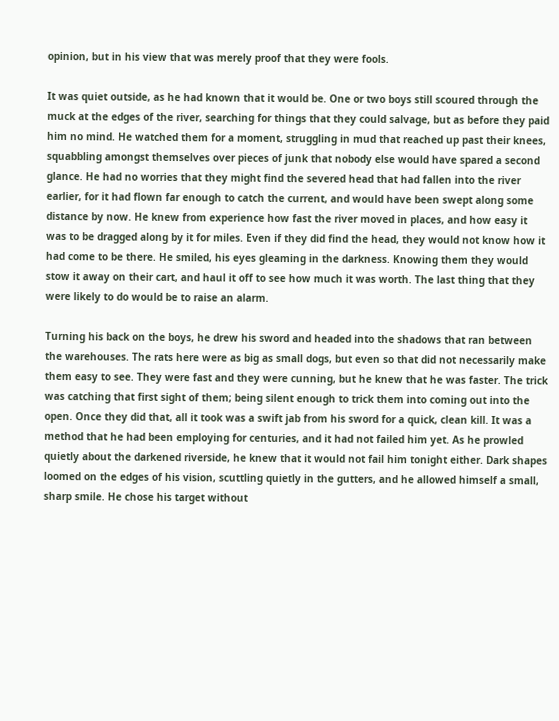opinion, but in his view that was merely proof that they were fools.

It was quiet outside, as he had known that it would be. One or two boys still scoured through the muck at the edges of the river, searching for things that they could salvage, but as before they paid him no mind. He watched them for a moment, struggling in mud that reached up past their knees, squabbling amongst themselves over pieces of junk that nobody else would have spared a second glance. He had no worries that they might find the severed head that had fallen into the river earlier, for it had flown far enough to catch the current, and would have been swept along some distance by now. He knew from experience how fast the river moved in places, and how easy it was to be dragged along by it for miles. Even if they did find the head, they would not know how it had come to be there. He smiled, his eyes gleaming in the darkness. Knowing them they would stow it away on their cart, and haul it off to see how much it was worth. The last thing that they were likely to do would be to raise an alarm.

Turning his back on the boys, he drew his sword and headed into the shadows that ran between the warehouses. The rats here were as big as small dogs, but even so that did not necessarily make them easy to see. They were fast and they were cunning, but he knew that he was faster. The trick was catching that first sight of them; being silent enough to trick them into coming out into the open. Once they did that, all it took was a swift jab from his sword for a quick, clean kill. It was a method that he had been employing for centuries, and it had not failed him yet. As he prowled quietly about the darkened riverside, he knew that it would not fail him tonight either. Dark shapes loomed on the edges of his vision, scuttling quietly in the gutters, and he allowed himself a small, sharp smile. He chose his target without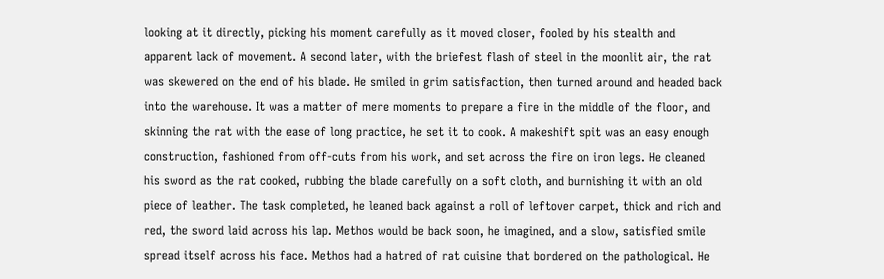looking at it directly, picking his moment carefully as it moved closer, fooled by his stealth and apparent lack of movement. A second later, with the briefest flash of steel in the moonlit air, the rat was skewered on the end of his blade. He smiled in grim satisfaction, then turned around and headed back into the warehouse. It was a matter of mere moments to prepare a fire in the middle of the floor, and skinning the rat with the ease of long practice, he set it to cook. A makeshift spit was an easy enough construction, fashioned from off-cuts from his work, and set across the fire on iron legs. He cleaned his sword as the rat cooked, rubbing the blade carefully on a soft cloth, and burnishing it with an old piece of leather. The task completed, he leaned back against a roll of leftover carpet, thick and rich and red, the sword laid across his lap. Methos would be back soon, he imagined, and a slow, satisfied smile spread itself across his face. Methos had a hatred of rat cuisine that bordered on the pathological. He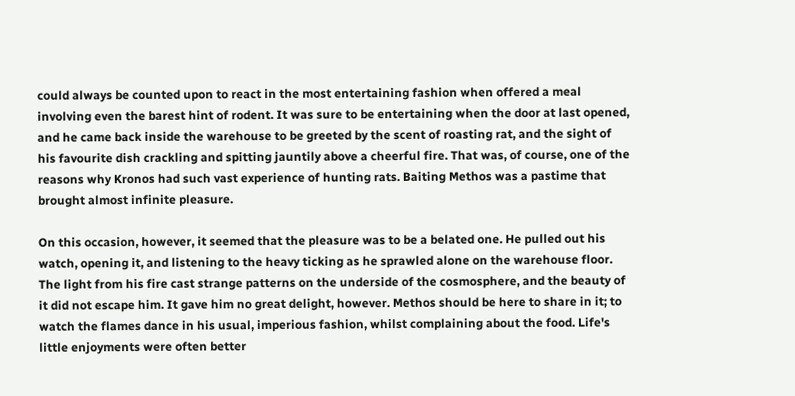could always be counted upon to react in the most entertaining fashion when offered a meal involving even the barest hint of rodent. It was sure to be entertaining when the door at last opened, and he came back inside the warehouse to be greeted by the scent of roasting rat, and the sight of his favourite dish crackling and spitting jauntily above a cheerful fire. That was, of course, one of the reasons why Kronos had such vast experience of hunting rats. Baiting Methos was a pastime that brought almost infinite pleasure.

On this occasion, however, it seemed that the pleasure was to be a belated one. He pulled out his watch, opening it, and listening to the heavy ticking as he sprawled alone on the warehouse floor. The light from his fire cast strange patterns on the underside of the cosmosphere, and the beauty of it did not escape him. It gave him no great delight, however. Methos should be here to share in it; to watch the flames dance in his usual, imperious fashion, whilst complaining about the food. Life's little enjoyments were often better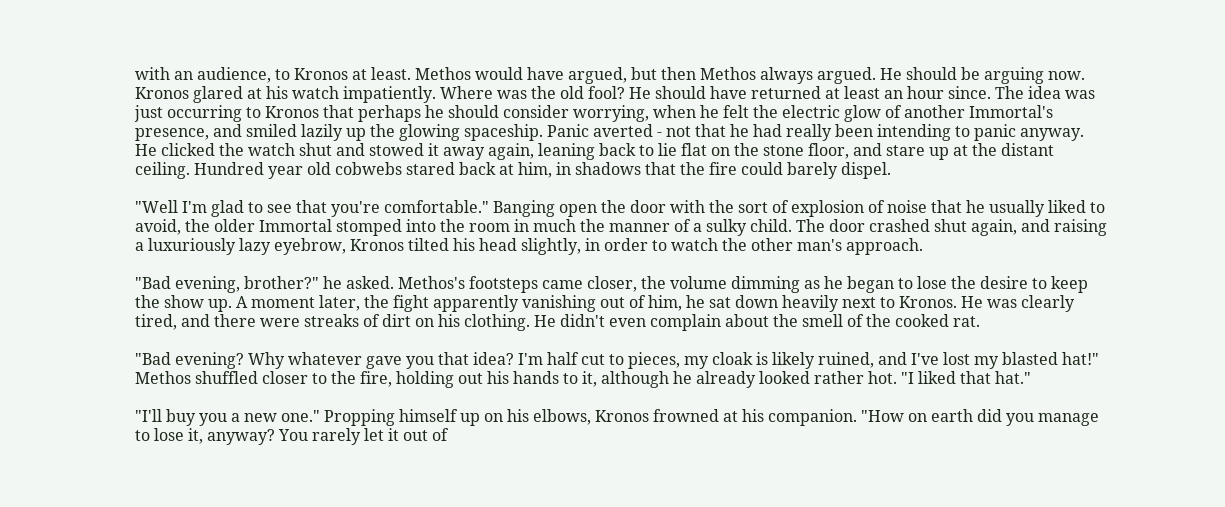with an audience, to Kronos at least. Methos would have argued, but then Methos always argued. He should be arguing now. Kronos glared at his watch impatiently. Where was the old fool? He should have returned at least an hour since. The idea was just occurring to Kronos that perhaps he should consider worrying, when he felt the electric glow of another Immortal's presence, and smiled lazily up the glowing spaceship. Panic averted - not that he had really been intending to panic anyway. He clicked the watch shut and stowed it away again, leaning back to lie flat on the stone floor, and stare up at the distant ceiling. Hundred year old cobwebs stared back at him, in shadows that the fire could barely dispel.

"Well I'm glad to see that you're comfortable." Banging open the door with the sort of explosion of noise that he usually liked to avoid, the older Immortal stomped into the room in much the manner of a sulky child. The door crashed shut again, and raising a luxuriously lazy eyebrow, Kronos tilted his head slightly, in order to watch the other man's approach.

"Bad evening, brother?" he asked. Methos's footsteps came closer, the volume dimming as he began to lose the desire to keep the show up. A moment later, the fight apparently vanishing out of him, he sat down heavily next to Kronos. He was clearly tired, and there were streaks of dirt on his clothing. He didn't even complain about the smell of the cooked rat.

"Bad evening? Why whatever gave you that idea? I'm half cut to pieces, my cloak is likely ruined, and I've lost my blasted hat!" Methos shuffled closer to the fire, holding out his hands to it, although he already looked rather hot. "I liked that hat."

"I'll buy you a new one." Propping himself up on his elbows, Kronos frowned at his companion. "How on earth did you manage to lose it, anyway? You rarely let it out of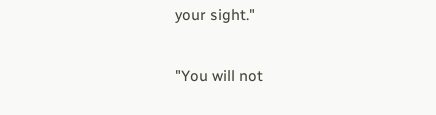your sight."

"You will not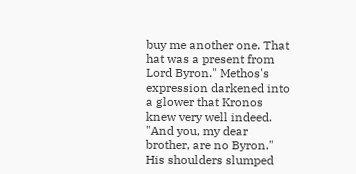buy me another one. That hat was a present from Lord Byron." Methos's expression darkened into a glower that Kronos knew very well indeed. "And you, my dear brother, are no Byron." His shoulders slumped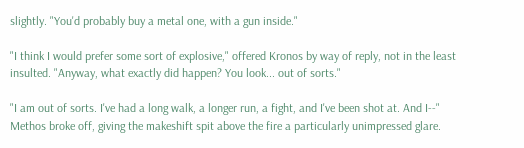slightly. "You'd probably buy a metal one, with a gun inside."

"I think I would prefer some sort of explosive," offered Kronos by way of reply, not in the least insulted. "Anyway, what exactly did happen? You look... out of sorts."

"I am out of sorts. I've had a long walk, a longer run, a fight, and I've been shot at. And I--" Methos broke off, giving the makeshift spit above the fire a particularly unimpressed glare.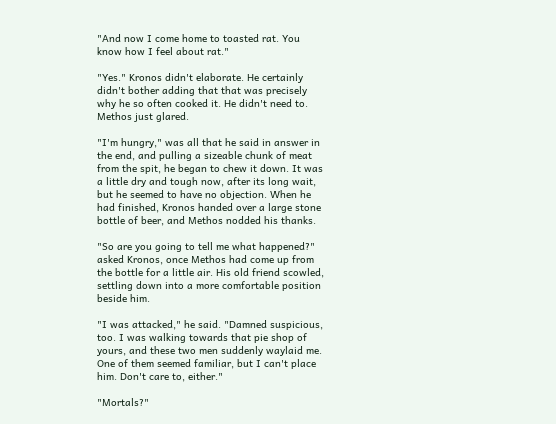"And now I come home to toasted rat. You know how I feel about rat."

"Yes." Kronos didn't elaborate. He certainly didn't bother adding that that was precisely why he so often cooked it. He didn't need to. Methos just glared.

"I'm hungry," was all that he said in answer in the end, and pulling a sizeable chunk of meat from the spit, he began to chew it down. It was a little dry and tough now, after its long wait, but he seemed to have no objection. When he had finished, Kronos handed over a large stone bottle of beer, and Methos nodded his thanks.

"So are you going to tell me what happened?" asked Kronos, once Methos had come up from the bottle for a little air. His old friend scowled, settling down into a more comfortable position beside him.

"I was attacked," he said. "Damned suspicious, too. I was walking towards that pie shop of yours, and these two men suddenly waylaid me. One of them seemed familiar, but I can't place him. Don't care to, either."

"Mortals?"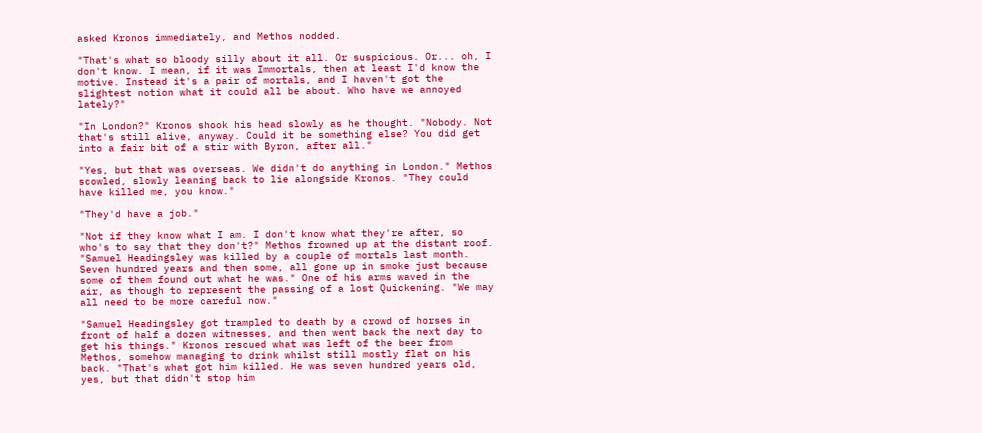asked Kronos immediately, and Methos nodded.

"That's what so bloody silly about it all. Or suspicious. Or... oh, I don't know. I mean, if it was Immortals, then at least I'd know the motive. Instead it's a pair of mortals, and I haven't got the slightest notion what it could all be about. Who have we annoyed lately?"

"In London?" Kronos shook his head slowly as he thought. "Nobody. Not that's still alive, anyway. Could it be something else? You did get into a fair bit of a stir with Byron, after all."

"Yes, but that was overseas. We didn't do anything in London." Methos scowled, slowly leaning back to lie alongside Kronos. "They could have killed me, you know."

"They'd have a job."

"Not if they know what I am. I don't know what they're after, so who's to say that they don't?" Methos frowned up at the distant roof. "Samuel Headingsley was killed by a couple of mortals last month. Seven hundred years and then some, all gone up in smoke just because some of them found out what he was." One of his arms waved in the air, as though to represent the passing of a lost Quickening. "We may all need to be more careful now."

"Samuel Headingsley got trampled to death by a crowd of horses in front of half a dozen witnesses, and then went back the next day to get his things." Kronos rescued what was left of the beer from Methos, somehow managing to drink whilst still mostly flat on his back. "That's what got him killed. He was seven hundred years old, yes, but that didn't stop him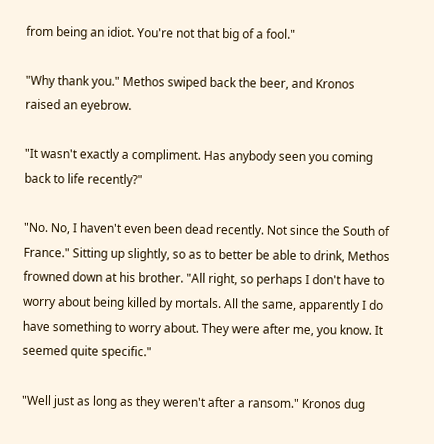from being an idiot. You're not that big of a fool."

"Why thank you." Methos swiped back the beer, and Kronos raised an eyebrow.

"It wasn't exactly a compliment. Has anybody seen you coming back to life recently?"

"No. No, I haven't even been dead recently. Not since the South of France." Sitting up slightly, so as to better be able to drink, Methos frowned down at his brother. "All right, so perhaps I don't have to worry about being killed by mortals. All the same, apparently I do have something to worry about. They were after me, you know. It seemed quite specific."

"Well just as long as they weren't after a ransom." Kronos dug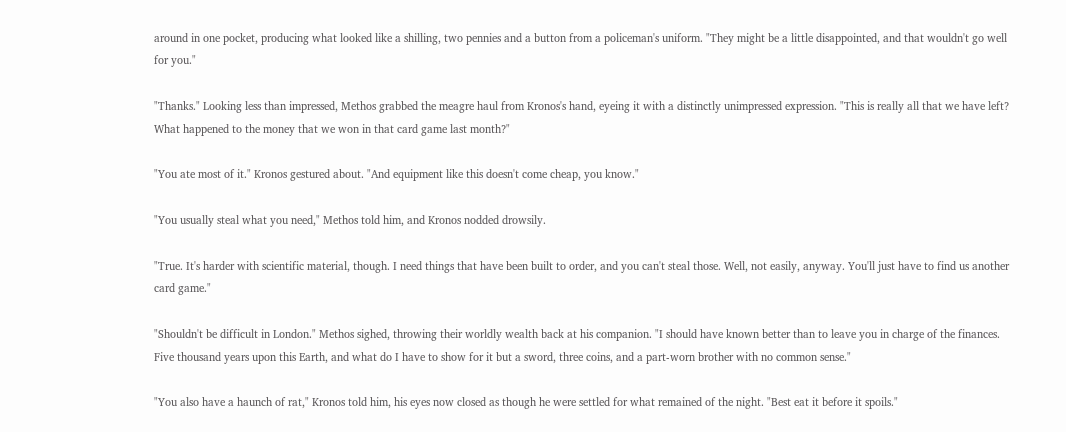around in one pocket, producing what looked like a shilling, two pennies and a button from a policeman's uniform. "They might be a little disappointed, and that wouldn't go well for you."

"Thanks." Looking less than impressed, Methos grabbed the meagre haul from Kronos's hand, eyeing it with a distinctly unimpressed expression. "This is really all that we have left? What happened to the money that we won in that card game last month?"

"You ate most of it." Kronos gestured about. "And equipment like this doesn't come cheap, you know."

"You usually steal what you need," Methos told him, and Kronos nodded drowsily.

"True. It's harder with scientific material, though. I need things that have been built to order, and you can't steal those. Well, not easily, anyway. You'll just have to find us another card game."

"Shouldn't be difficult in London." Methos sighed, throwing their worldly wealth back at his companion. "I should have known better than to leave you in charge of the finances. Five thousand years upon this Earth, and what do I have to show for it but a sword, three coins, and a part-worn brother with no common sense."

"You also have a haunch of rat," Kronos told him, his eyes now closed as though he were settled for what remained of the night. "Best eat it before it spoils."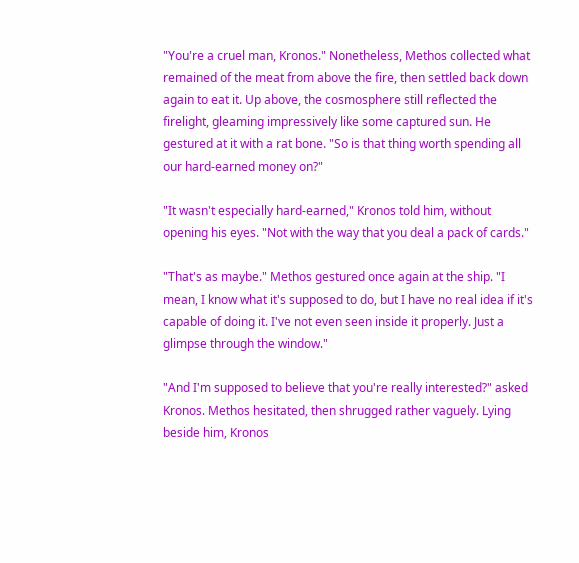"You're a cruel man, Kronos." Nonetheless, Methos collected what remained of the meat from above the fire, then settled back down again to eat it. Up above, the cosmosphere still reflected the firelight, gleaming impressively like some captured sun. He gestured at it with a rat bone. "So is that thing worth spending all our hard-earned money on?"

"It wasn't especially hard-earned," Kronos told him, without opening his eyes. "Not with the way that you deal a pack of cards."

"That's as maybe." Methos gestured once again at the ship. "I mean, I know what it's supposed to do, but I have no real idea if it's capable of doing it. I've not even seen inside it properly. Just a glimpse through the window."

"And I'm supposed to believe that you're really interested?" asked Kronos. Methos hesitated, then shrugged rather vaguely. Lying beside him, Kronos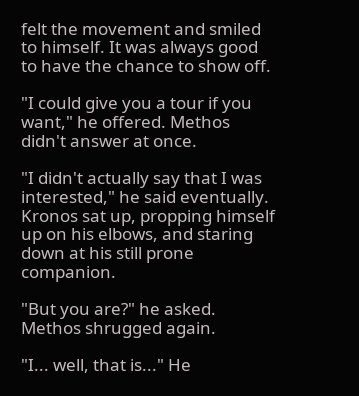felt the movement and smiled to himself. It was always good to have the chance to show off.

"I could give you a tour if you want," he offered. Methos didn't answer at once.

"I didn't actually say that I was interested," he said eventually. Kronos sat up, propping himself up on his elbows, and staring down at his still prone companion.

"But you are?" he asked. Methos shrugged again.

"I... well, that is..." He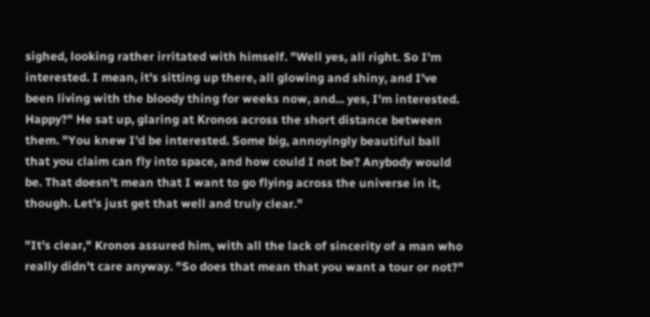sighed, looking rather irritated with himself. "Well yes, all right. So I'm interested. I mean, it's sitting up there, all glowing and shiny, and I've been living with the bloody thing for weeks now, and... yes, I'm interested. Happy?" He sat up, glaring at Kronos across the short distance between them. "You knew I'd be interested. Some big, annoyingly beautiful ball that you claim can fly into space, and how could I not be? Anybody would be. That doesn't mean that I want to go flying across the universe in it, though. Let's just get that well and truly clear."

"It's clear," Kronos assured him, with all the lack of sincerity of a man who really didn't care anyway. "So does that mean that you want a tour or not?"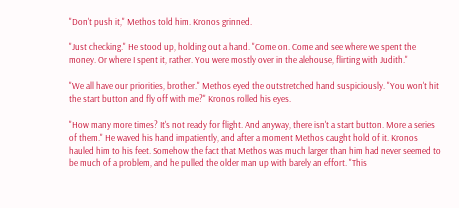"Don't push it," Methos told him. Kronos grinned.

"Just checking." He stood up, holding out a hand. "Come on. Come and see where we spent the money. Or where I spent it, rather. You were mostly over in the alehouse, flirting with Judith."

"We all have our priorities, brother." Methos eyed the outstretched hand suspiciously. "You won't hit the start button and fly off with me?" Kronos rolled his eyes.

"How many more times? It's not ready for flight. And anyway, there isn't a start button. More a series of them." He waved his hand impatiently, and after a moment Methos caught hold of it. Kronos hauled him to his feet. Somehow the fact that Methos was much larger than him had never seemed to be much of a problem, and he pulled the older man up with barely an effort. "This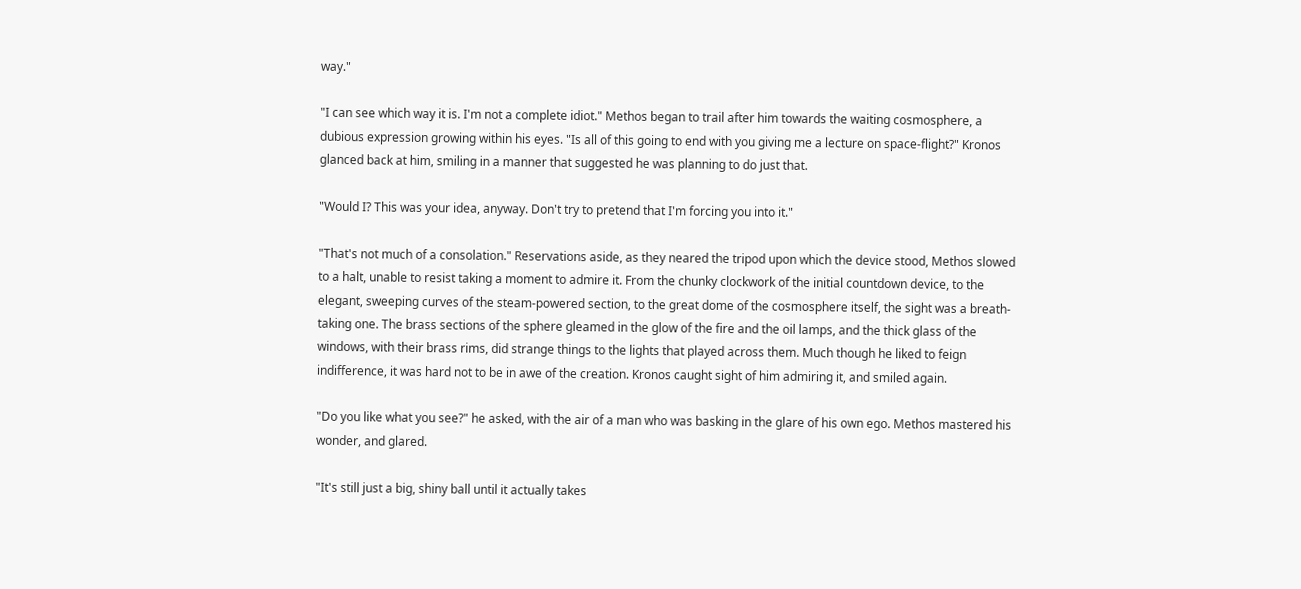way."

"I can see which way it is. I'm not a complete idiot." Methos began to trail after him towards the waiting cosmosphere, a dubious expression growing within his eyes. "Is all of this going to end with you giving me a lecture on space-flight?" Kronos glanced back at him, smiling in a manner that suggested he was planning to do just that.

"Would I? This was your idea, anyway. Don't try to pretend that I'm forcing you into it."

"That's not much of a consolation." Reservations aside, as they neared the tripod upon which the device stood, Methos slowed to a halt, unable to resist taking a moment to admire it. From the chunky clockwork of the initial countdown device, to the elegant, sweeping curves of the steam-powered section, to the great dome of the cosmosphere itself, the sight was a breath-taking one. The brass sections of the sphere gleamed in the glow of the fire and the oil lamps, and the thick glass of the windows, with their brass rims, did strange things to the lights that played across them. Much though he liked to feign indifference, it was hard not to be in awe of the creation. Kronos caught sight of him admiring it, and smiled again.

"Do you like what you see?" he asked, with the air of a man who was basking in the glare of his own ego. Methos mastered his wonder, and glared.

"It's still just a big, shiny ball until it actually takes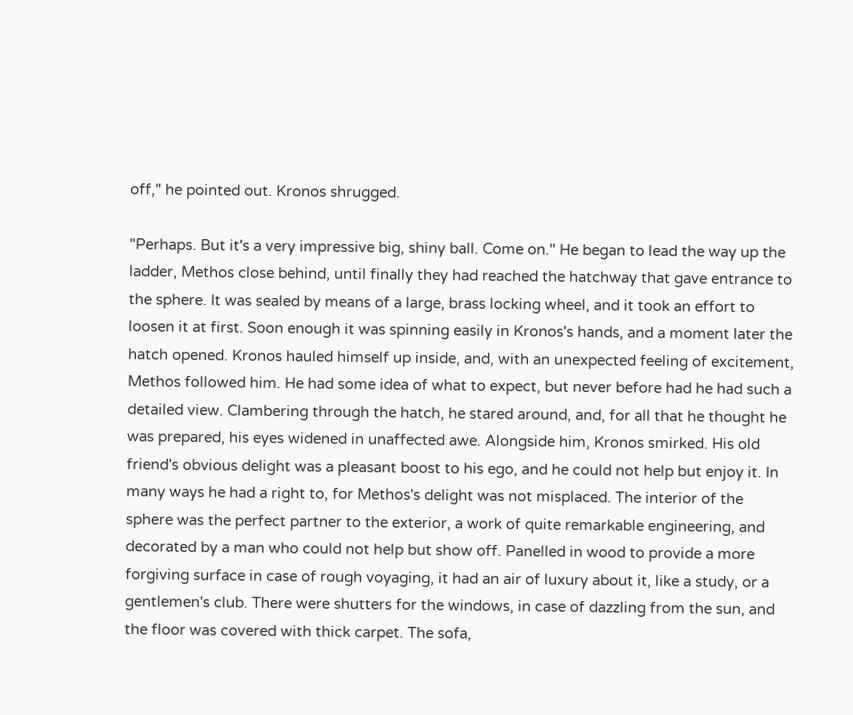off," he pointed out. Kronos shrugged.

"Perhaps. But it's a very impressive big, shiny ball. Come on." He began to lead the way up the ladder, Methos close behind, until finally they had reached the hatchway that gave entrance to the sphere. It was sealed by means of a large, brass locking wheel, and it took an effort to loosen it at first. Soon enough it was spinning easily in Kronos's hands, and a moment later the hatch opened. Kronos hauled himself up inside, and, with an unexpected feeling of excitement, Methos followed him. He had some idea of what to expect, but never before had he had such a detailed view. Clambering through the hatch, he stared around, and, for all that he thought he was prepared, his eyes widened in unaffected awe. Alongside him, Kronos smirked. His old friend's obvious delight was a pleasant boost to his ego, and he could not help but enjoy it. In many ways he had a right to, for Methos's delight was not misplaced. The interior of the sphere was the perfect partner to the exterior, a work of quite remarkable engineering, and decorated by a man who could not help but show off. Panelled in wood to provide a more forgiving surface in case of rough voyaging, it had an air of luxury about it, like a study, or a gentlemen's club. There were shutters for the windows, in case of dazzling from the sun, and the floor was covered with thick carpet. The sofa,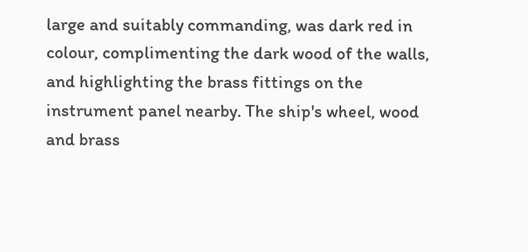large and suitably commanding, was dark red in colour, complimenting the dark wood of the walls, and highlighting the brass fittings on the instrument panel nearby. The ship's wheel, wood and brass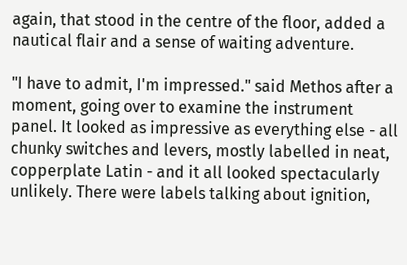again, that stood in the centre of the floor, added a nautical flair and a sense of waiting adventure.

"I have to admit, I'm impressed." said Methos after a moment, going over to examine the instrument panel. It looked as impressive as everything else - all chunky switches and levers, mostly labelled in neat, copperplate Latin - and it all looked spectacularly unlikely. There were labels talking about ignition,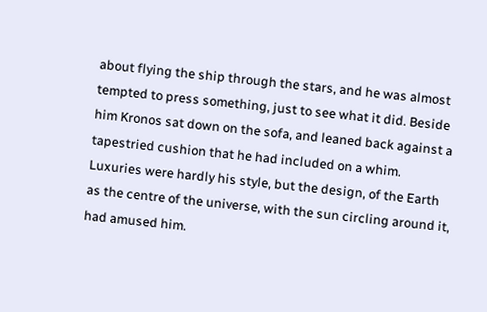about flying the ship through the stars, and he was almost tempted to press something, just to see what it did. Beside him Kronos sat down on the sofa, and leaned back against a tapestried cushion that he had included on a whim. Luxuries were hardly his style, but the design, of the Earth as the centre of the universe, with the sun circling around it, had amused him.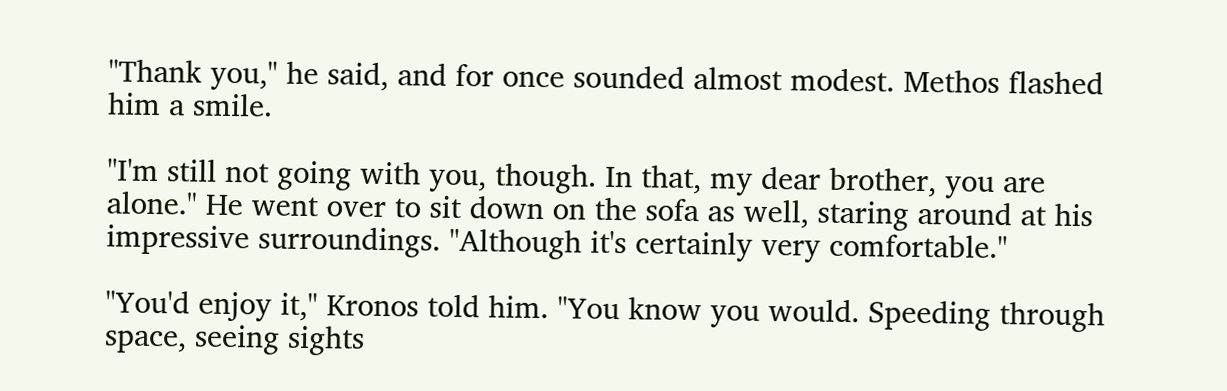"Thank you," he said, and for once sounded almost modest. Methos flashed him a smile.

"I'm still not going with you, though. In that, my dear brother, you are alone." He went over to sit down on the sofa as well, staring around at his impressive surroundings. "Although it's certainly very comfortable."

"You'd enjoy it," Kronos told him. "You know you would. Speeding through space, seeing sights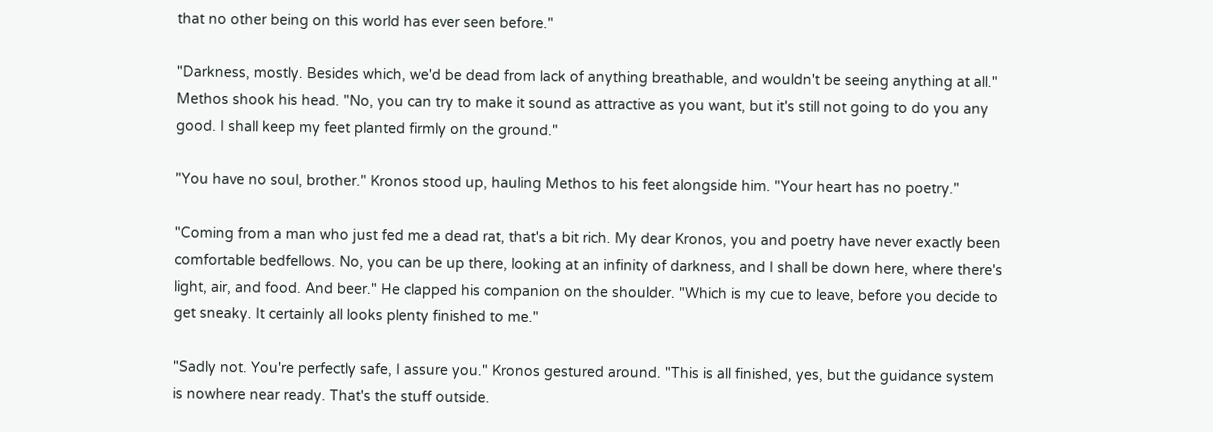that no other being on this world has ever seen before."

"Darkness, mostly. Besides which, we'd be dead from lack of anything breathable, and wouldn't be seeing anything at all." Methos shook his head. "No, you can try to make it sound as attractive as you want, but it's still not going to do you any good. I shall keep my feet planted firmly on the ground."

"You have no soul, brother." Kronos stood up, hauling Methos to his feet alongside him. "Your heart has no poetry."

"Coming from a man who just fed me a dead rat, that's a bit rich. My dear Kronos, you and poetry have never exactly been comfortable bedfellows. No, you can be up there, looking at an infinity of darkness, and I shall be down here, where there's light, air, and food. And beer." He clapped his companion on the shoulder. "Which is my cue to leave, before you decide to get sneaky. It certainly all looks plenty finished to me."

"Sadly not. You're perfectly safe, I assure you." Kronos gestured around. "This is all finished, yes, but the guidance system is nowhere near ready. That's the stuff outside.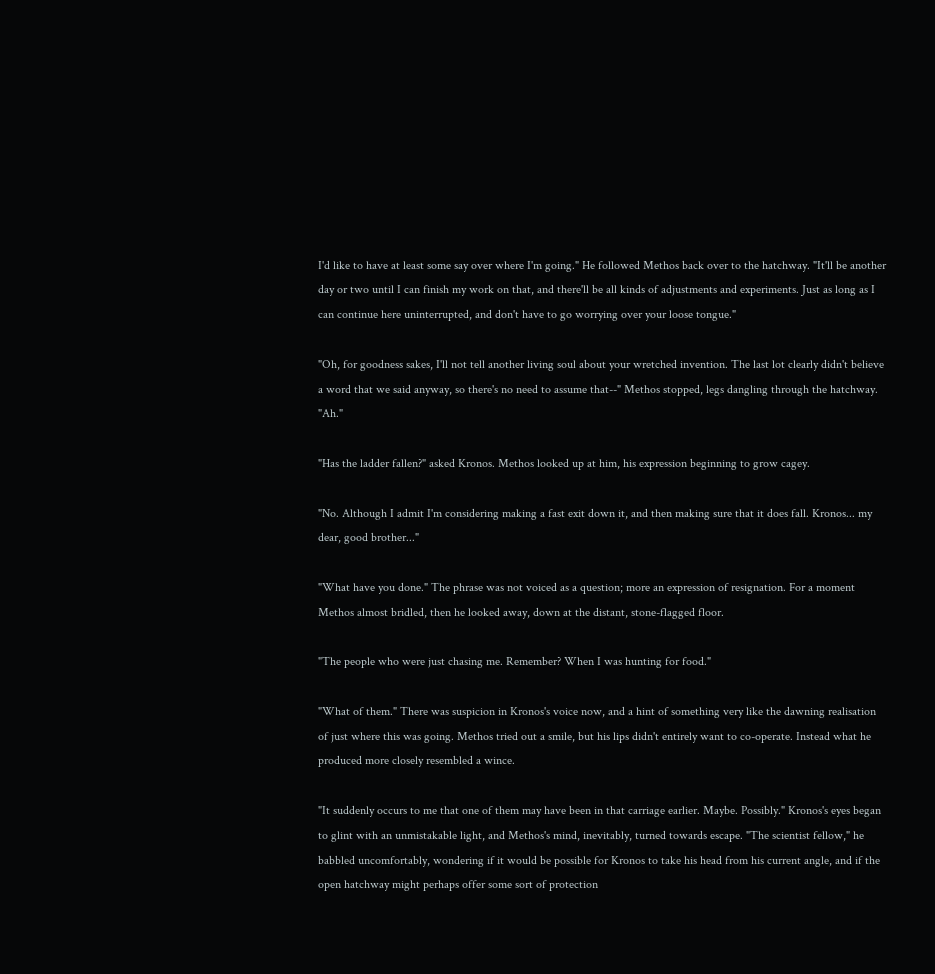I'd like to have at least some say over where I'm going." He followed Methos back over to the hatchway. "It'll be another day or two until I can finish my work on that, and there'll be all kinds of adjustments and experiments. Just as long as I can continue here uninterrupted, and don't have to go worrying over your loose tongue."

"Oh, for goodness sakes, I'll not tell another living soul about your wretched invention. The last lot clearly didn't believe a word that we said anyway, so there's no need to assume that--" Methos stopped, legs dangling through the hatchway. "Ah."

"Has the ladder fallen?" asked Kronos. Methos looked up at him, his expression beginning to grow cagey.

"No. Although I admit I'm considering making a fast exit down it, and then making sure that it does fall. Kronos... my dear, good brother..."

"What have you done." The phrase was not voiced as a question; more an expression of resignation. For a moment Methos almost bridled, then he looked away, down at the distant, stone-flagged floor.

"The people who were just chasing me. Remember? When I was hunting for food."

"What of them." There was suspicion in Kronos's voice now, and a hint of something very like the dawning realisation of just where this was going. Methos tried out a smile, but his lips didn't entirely want to co-operate. Instead what he produced more closely resembled a wince.

"It suddenly occurs to me that one of them may have been in that carriage earlier. Maybe. Possibly." Kronos's eyes began to glint with an unmistakable light, and Methos's mind, inevitably, turned towards escape. "The scientist fellow," he babbled uncomfortably, wondering if it would be possible for Kronos to take his head from his current angle, and if the open hatchway might perhaps offer some sort of protection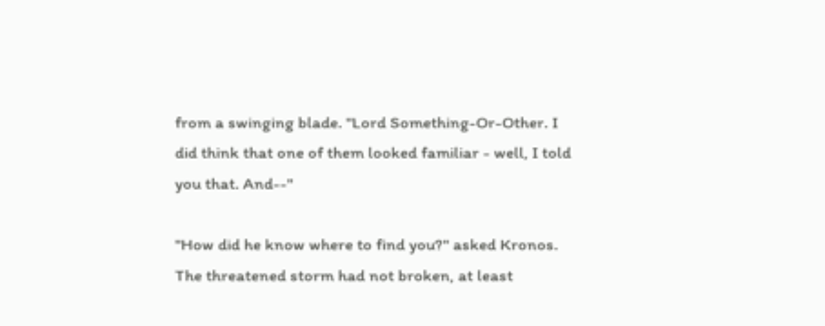from a swinging blade. "Lord Something-Or-Other. I did think that one of them looked familiar - well, I told you that. And--"

"How did he know where to find you?" asked Kronos. The threatened storm had not broken, at least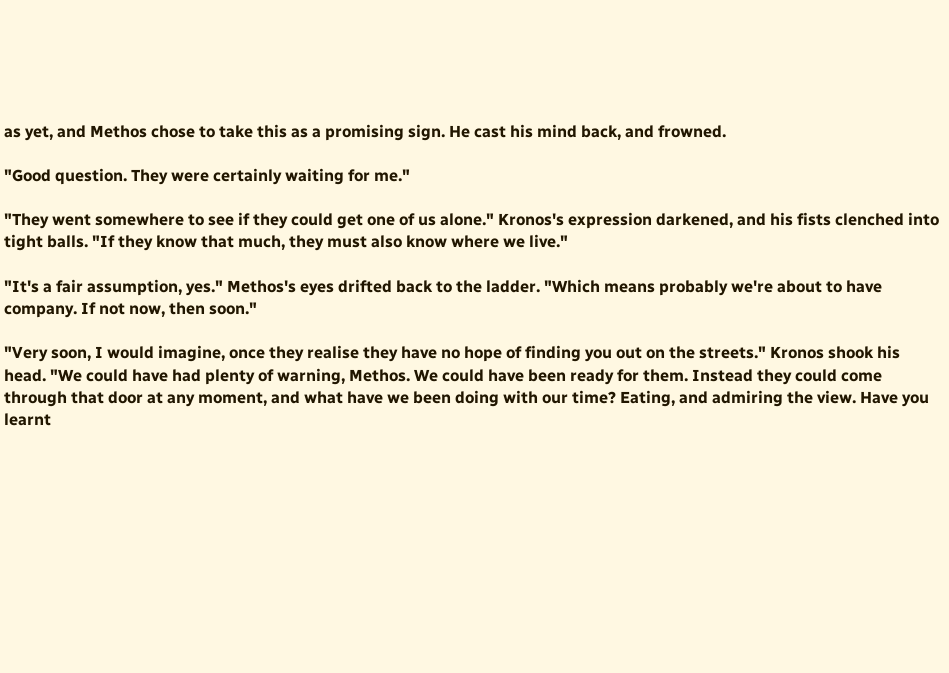as yet, and Methos chose to take this as a promising sign. He cast his mind back, and frowned.

"Good question. They were certainly waiting for me."

"They went somewhere to see if they could get one of us alone." Kronos's expression darkened, and his fists clenched into tight balls. "If they know that much, they must also know where we live."

"It's a fair assumption, yes." Methos's eyes drifted back to the ladder. "Which means probably we're about to have company. If not now, then soon."

"Very soon, I would imagine, once they realise they have no hope of finding you out on the streets." Kronos shook his head. "We could have had plenty of warning, Methos. We could have been ready for them. Instead they could come through that door at any moment, and what have we been doing with our time? Eating, and admiring the view. Have you learnt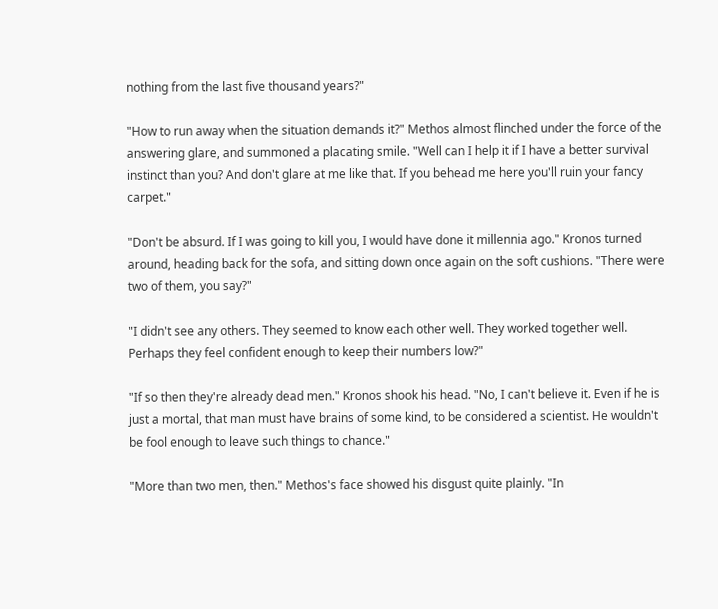nothing from the last five thousand years?"

"How to run away when the situation demands it?" Methos almost flinched under the force of the answering glare, and summoned a placating smile. "Well can I help it if I have a better survival instinct than you? And don't glare at me like that. If you behead me here you'll ruin your fancy carpet."

"Don't be absurd. If I was going to kill you, I would have done it millennia ago." Kronos turned around, heading back for the sofa, and sitting down once again on the soft cushions. "There were two of them, you say?"

"I didn't see any others. They seemed to know each other well. They worked together well. Perhaps they feel confident enough to keep their numbers low?"

"If so then they're already dead men." Kronos shook his head. "No, I can't believe it. Even if he is just a mortal, that man must have brains of some kind, to be considered a scientist. He wouldn't be fool enough to leave such things to chance."

"More than two men, then." Methos's face showed his disgust quite plainly. "In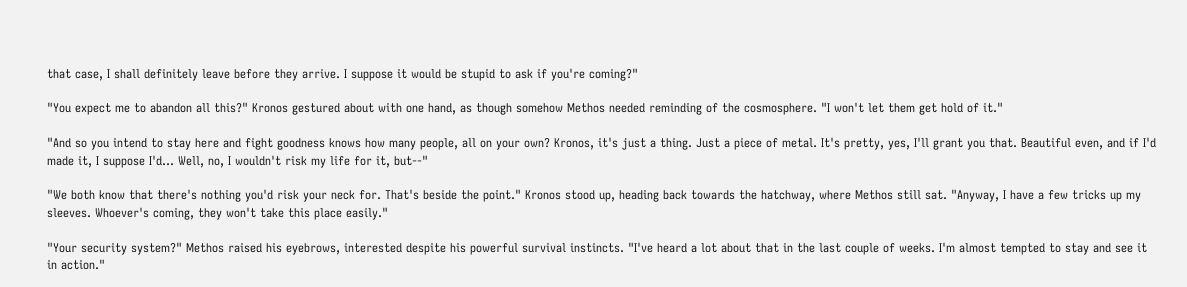that case, I shall definitely leave before they arrive. I suppose it would be stupid to ask if you're coming?"

"You expect me to abandon all this?" Kronos gestured about with one hand, as though somehow Methos needed reminding of the cosmosphere. "I won't let them get hold of it."

"And so you intend to stay here and fight goodness knows how many people, all on your own? Kronos, it's just a thing. Just a piece of metal. It's pretty, yes, I'll grant you that. Beautiful even, and if I'd made it, I suppose I'd... Well, no, I wouldn't risk my life for it, but--"

"We both know that there's nothing you'd risk your neck for. That's beside the point." Kronos stood up, heading back towards the hatchway, where Methos still sat. "Anyway, I have a few tricks up my sleeves. Whoever's coming, they won't take this place easily."

"Your security system?" Methos raised his eyebrows, interested despite his powerful survival instincts. "I've heard a lot about that in the last couple of weeks. I'm almost tempted to stay and see it in action."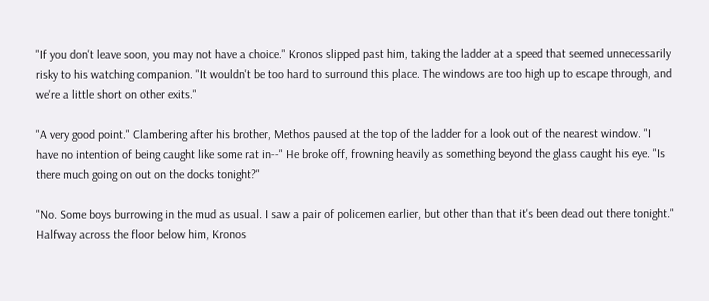"If you don't leave soon, you may not have a choice." Kronos slipped past him, taking the ladder at a speed that seemed unnecessarily risky to his watching companion. "It wouldn't be too hard to surround this place. The windows are too high up to escape through, and we're a little short on other exits."

"A very good point." Clambering after his brother, Methos paused at the top of the ladder for a look out of the nearest window. "I have no intention of being caught like some rat in--" He broke off, frowning heavily as something beyond the glass caught his eye. "Is there much going on out on the docks tonight?"

"No. Some boys burrowing in the mud as usual. I saw a pair of policemen earlier, but other than that it's been dead out there tonight." Halfway across the floor below him, Kronos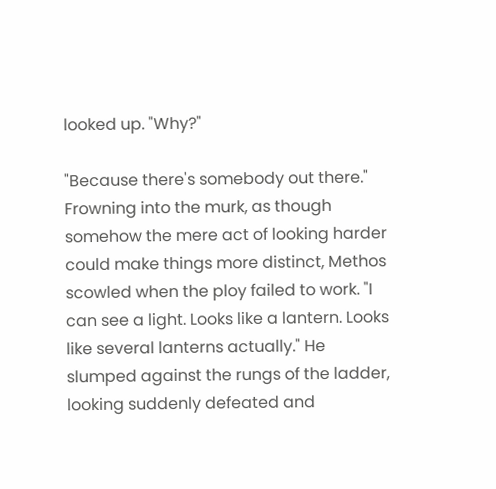looked up. "Why?"

"Because there's somebody out there." Frowning into the murk, as though somehow the mere act of looking harder could make things more distinct, Methos scowled when the ploy failed to work. "I can see a light. Looks like a lantern. Looks like several lanterns actually." He slumped against the rungs of the ladder, looking suddenly defeated and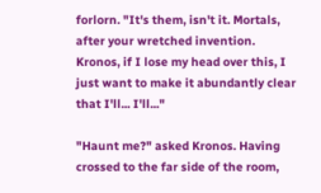forlorn. "It's them, isn't it. Mortals, after your wretched invention. Kronos, if I lose my head over this, I just want to make it abundantly clear that I'll... I'll..."

"Haunt me?" asked Kronos. Having crossed to the far side of the room,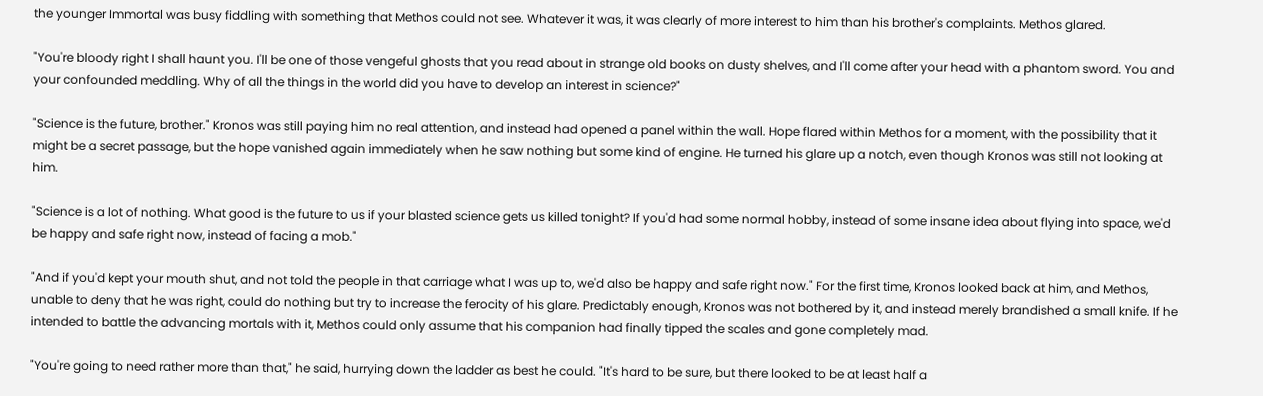the younger Immortal was busy fiddling with something that Methos could not see. Whatever it was, it was clearly of more interest to him than his brother's complaints. Methos glared.

"You're bloody right I shall haunt you. I'll be one of those vengeful ghosts that you read about in strange old books on dusty shelves, and I'll come after your head with a phantom sword. You and your confounded meddling. Why of all the things in the world did you have to develop an interest in science?"

"Science is the future, brother." Kronos was still paying him no real attention, and instead had opened a panel within the wall. Hope flared within Methos for a moment, with the possibility that it might be a secret passage, but the hope vanished again immediately when he saw nothing but some kind of engine. He turned his glare up a notch, even though Kronos was still not looking at him.

"Science is a lot of nothing. What good is the future to us if your blasted science gets us killed tonight? If you'd had some normal hobby, instead of some insane idea about flying into space, we'd be happy and safe right now, instead of facing a mob."

"And if you'd kept your mouth shut, and not told the people in that carriage what I was up to, we'd also be happy and safe right now." For the first time, Kronos looked back at him, and Methos, unable to deny that he was right, could do nothing but try to increase the ferocity of his glare. Predictably enough, Kronos was not bothered by it, and instead merely brandished a small knife. If he intended to battle the advancing mortals with it, Methos could only assume that his companion had finally tipped the scales and gone completely mad.

"You're going to need rather more than that," he said, hurrying down the ladder as best he could. "It's hard to be sure, but there looked to be at least half a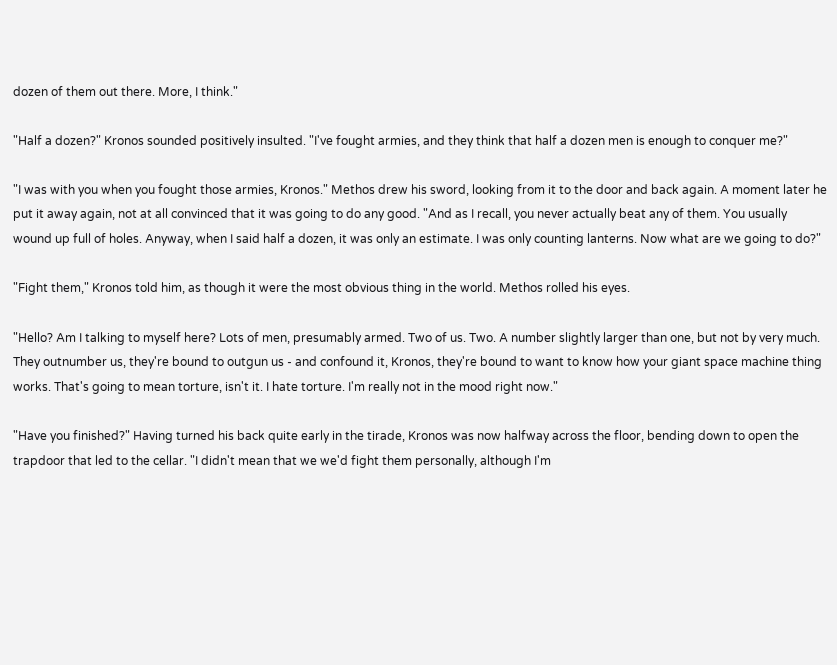dozen of them out there. More, I think."

"Half a dozen?" Kronos sounded positively insulted. "I've fought armies, and they think that half a dozen men is enough to conquer me?"

"I was with you when you fought those armies, Kronos." Methos drew his sword, looking from it to the door and back again. A moment later he put it away again, not at all convinced that it was going to do any good. "And as I recall, you never actually beat any of them. You usually wound up full of holes. Anyway, when I said half a dozen, it was only an estimate. I was only counting lanterns. Now what are we going to do?"

"Fight them," Kronos told him, as though it were the most obvious thing in the world. Methos rolled his eyes.

"Hello? Am I talking to myself here? Lots of men, presumably armed. Two of us. Two. A number slightly larger than one, but not by very much. They outnumber us, they're bound to outgun us - and confound it, Kronos, they're bound to want to know how your giant space machine thing works. That's going to mean torture, isn't it. I hate torture. I'm really not in the mood right now."

"Have you finished?" Having turned his back quite early in the tirade, Kronos was now halfway across the floor, bending down to open the trapdoor that led to the cellar. "I didn't mean that we we'd fight them personally, although I'm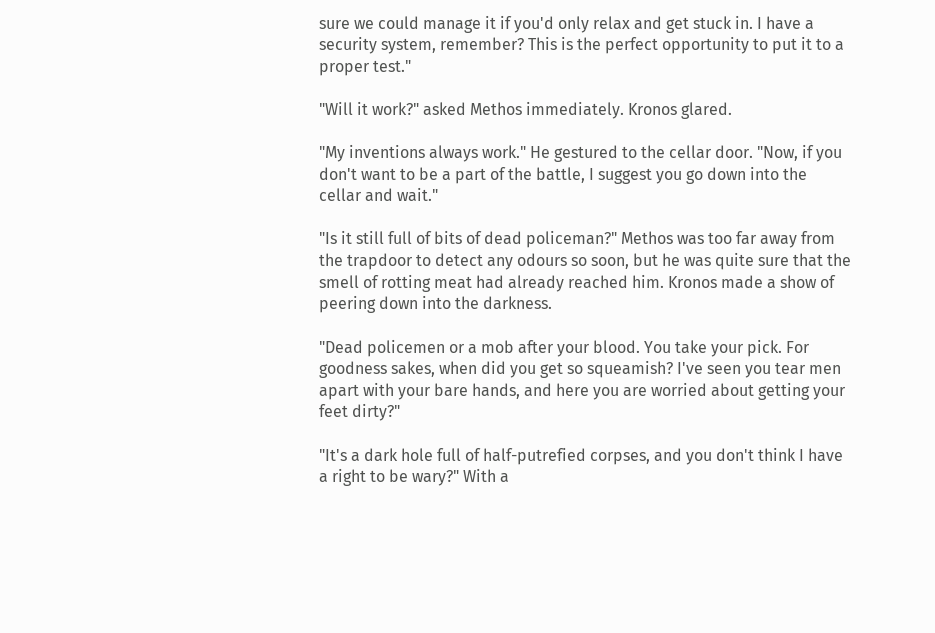sure we could manage it if you'd only relax and get stuck in. I have a security system, remember? This is the perfect opportunity to put it to a proper test."

"Will it work?" asked Methos immediately. Kronos glared.

"My inventions always work." He gestured to the cellar door. "Now, if you don't want to be a part of the battle, I suggest you go down into the cellar and wait."

"Is it still full of bits of dead policeman?" Methos was too far away from the trapdoor to detect any odours so soon, but he was quite sure that the smell of rotting meat had already reached him. Kronos made a show of peering down into the darkness.

"Dead policemen or a mob after your blood. You take your pick. For goodness sakes, when did you get so squeamish? I've seen you tear men apart with your bare hands, and here you are worried about getting your feet dirty?"

"It's a dark hole full of half-putrefied corpses, and you don't think I have a right to be wary?" With a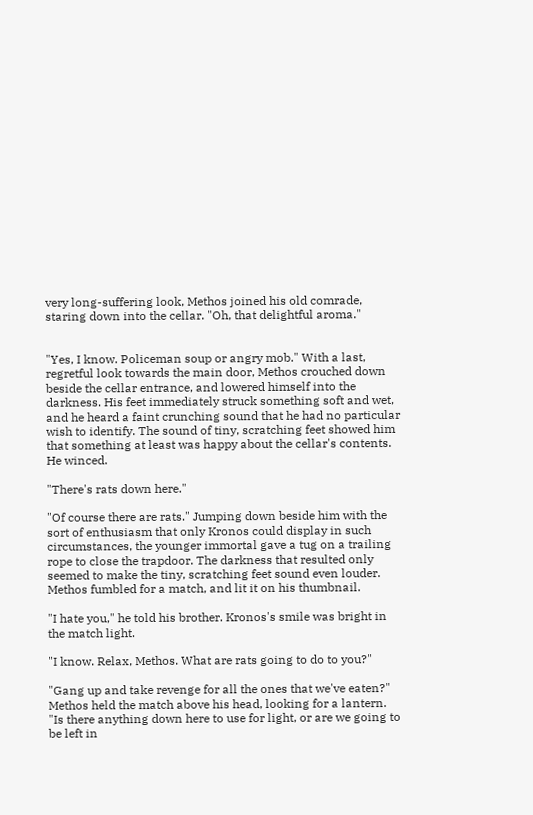very long-suffering look, Methos joined his old comrade, staring down into the cellar. "Oh, that delightful aroma."


"Yes, I know. Policeman soup or angry mob." With a last, regretful look towards the main door, Methos crouched down beside the cellar entrance, and lowered himself into the darkness. His feet immediately struck something soft and wet, and he heard a faint crunching sound that he had no particular wish to identify. The sound of tiny, scratching feet showed him that something at least was happy about the cellar's contents. He winced.

"There's rats down here."

"Of course there are rats." Jumping down beside him with the sort of enthusiasm that only Kronos could display in such circumstances, the younger immortal gave a tug on a trailing rope to close the trapdoor. The darkness that resulted only seemed to make the tiny, scratching feet sound even louder. Methos fumbled for a match, and lit it on his thumbnail.

"I hate you," he told his brother. Kronos's smile was bright in the match light.

"I know. Relax, Methos. What are rats going to do to you?"

"Gang up and take revenge for all the ones that we've eaten?" Methos held the match above his head, looking for a lantern. "Is there anything down here to use for light, or are we going to be left in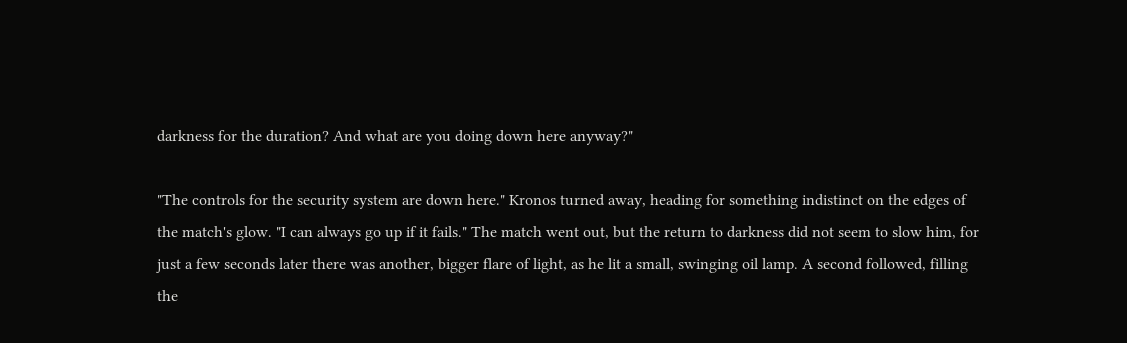darkness for the duration? And what are you doing down here anyway?"

"The controls for the security system are down here." Kronos turned away, heading for something indistinct on the edges of the match's glow. "I can always go up if it fails." The match went out, but the return to darkness did not seem to slow him, for just a few seconds later there was another, bigger flare of light, as he lit a small, swinging oil lamp. A second followed, filling the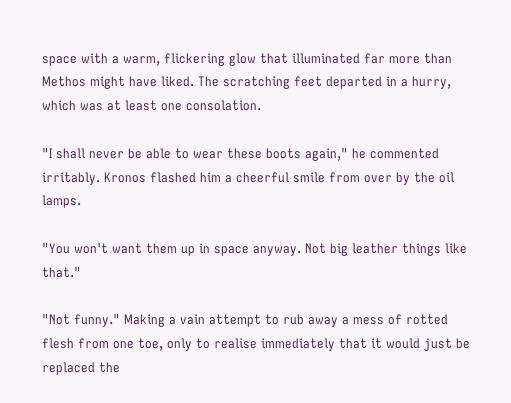space with a warm, flickering glow that illuminated far more than Methos might have liked. The scratching feet departed in a hurry, which was at least one consolation.

"I shall never be able to wear these boots again," he commented irritably. Kronos flashed him a cheerful smile from over by the oil lamps.

"You won't want them up in space anyway. Not big leather things like that."

"Not funny." Making a vain attempt to rub away a mess of rotted flesh from one toe, only to realise immediately that it would just be replaced the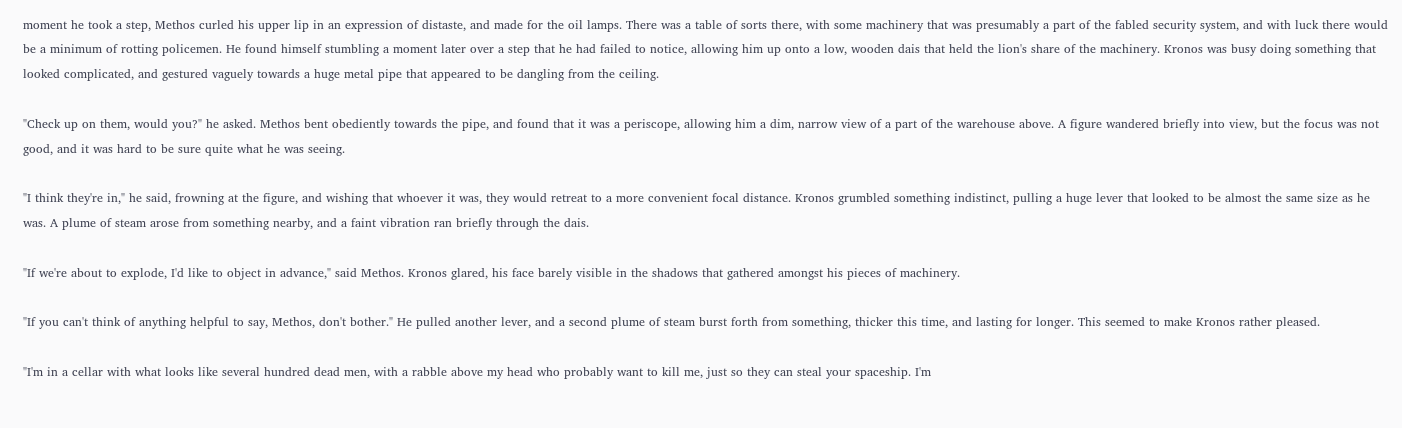moment he took a step, Methos curled his upper lip in an expression of distaste, and made for the oil lamps. There was a table of sorts there, with some machinery that was presumably a part of the fabled security system, and with luck there would be a minimum of rotting policemen. He found himself stumbling a moment later over a step that he had failed to notice, allowing him up onto a low, wooden dais that held the lion's share of the machinery. Kronos was busy doing something that looked complicated, and gestured vaguely towards a huge metal pipe that appeared to be dangling from the ceiling.

"Check up on them, would you?" he asked. Methos bent obediently towards the pipe, and found that it was a periscope, allowing him a dim, narrow view of a part of the warehouse above. A figure wandered briefly into view, but the focus was not good, and it was hard to be sure quite what he was seeing.

"I think they're in," he said, frowning at the figure, and wishing that whoever it was, they would retreat to a more convenient focal distance. Kronos grumbled something indistinct, pulling a huge lever that looked to be almost the same size as he was. A plume of steam arose from something nearby, and a faint vibration ran briefly through the dais.

"If we're about to explode, I'd like to object in advance," said Methos. Kronos glared, his face barely visible in the shadows that gathered amongst his pieces of machinery.

"If you can't think of anything helpful to say, Methos, don't bother." He pulled another lever, and a second plume of steam burst forth from something, thicker this time, and lasting for longer. This seemed to make Kronos rather pleased.

"I'm in a cellar with what looks like several hundred dead men, with a rabble above my head who probably want to kill me, just so they can steal your spaceship. I'm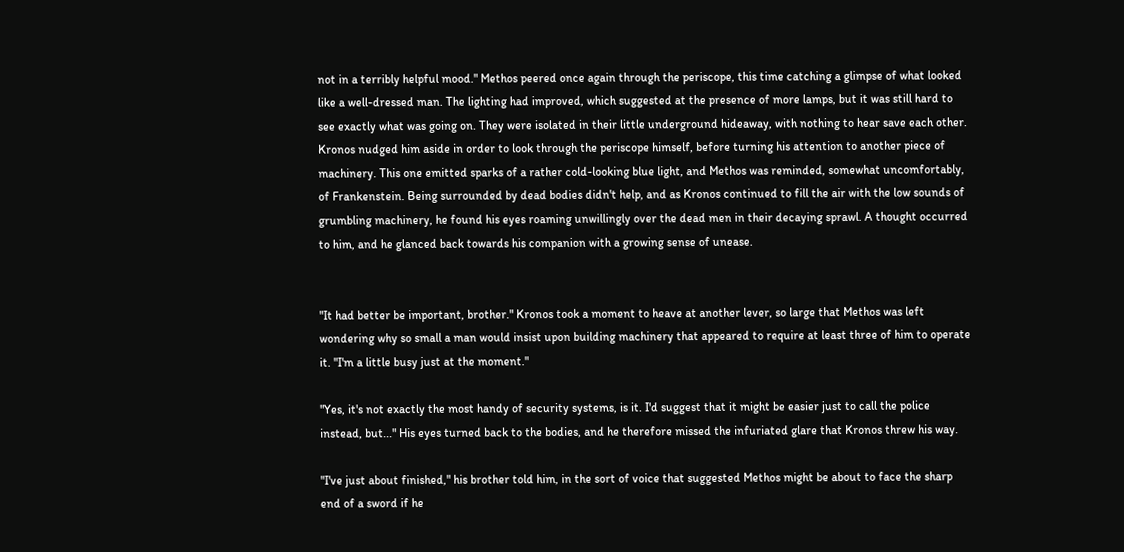not in a terribly helpful mood." Methos peered once again through the periscope, this time catching a glimpse of what looked like a well-dressed man. The lighting had improved, which suggested at the presence of more lamps, but it was still hard to see exactly what was going on. They were isolated in their little underground hideaway, with nothing to hear save each other. Kronos nudged him aside in order to look through the periscope himself, before turning his attention to another piece of machinery. This one emitted sparks of a rather cold-looking blue light, and Methos was reminded, somewhat uncomfortably, of Frankenstein. Being surrounded by dead bodies didn't help, and as Kronos continued to fill the air with the low sounds of grumbling machinery, he found his eyes roaming unwillingly over the dead men in their decaying sprawl. A thought occurred to him, and he glanced back towards his companion with a growing sense of unease.


"It had better be important, brother." Kronos took a moment to heave at another lever, so large that Methos was left wondering why so small a man would insist upon building machinery that appeared to require at least three of him to operate it. "I'm a little busy just at the moment."

"Yes, it's not exactly the most handy of security systems, is it. I'd suggest that it might be easier just to call the police instead, but..." His eyes turned back to the bodies, and he therefore missed the infuriated glare that Kronos threw his way.

"I've just about finished," his brother told him, in the sort of voice that suggested Methos might be about to face the sharp end of a sword if he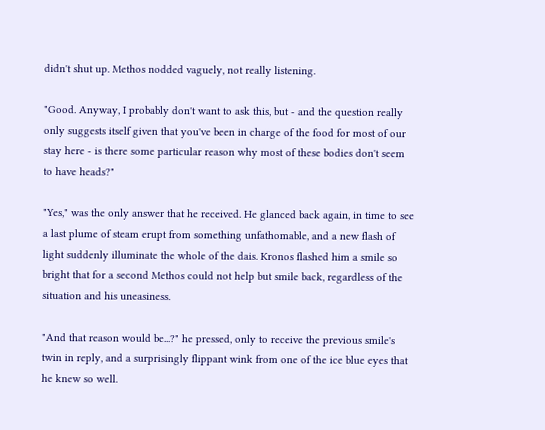didn't shut up. Methos nodded vaguely, not really listening.

"Good. Anyway, I probably don't want to ask this, but - and the question really only suggests itself given that you've been in charge of the food for most of our stay here - is there some particular reason why most of these bodies don't seem to have heads?"

"Yes," was the only answer that he received. He glanced back again, in time to see a last plume of steam erupt from something unfathomable, and a new flash of light suddenly illuminate the whole of the dais. Kronos flashed him a smile so bright that for a second Methos could not help but smile back, regardless of the situation and his uneasiness.

"And that reason would be...?" he pressed, only to receive the previous smile's twin in reply, and a surprisingly flippant wink from one of the ice blue eyes that he knew so well.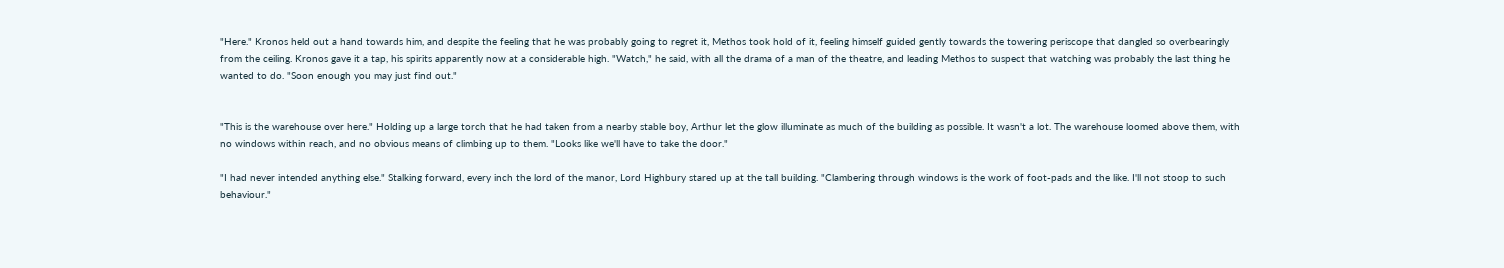"Here." Kronos held out a hand towards him, and despite the feeling that he was probably going to regret it, Methos took hold of it, feeling himself guided gently towards the towering periscope that dangled so overbearingly from the ceiling. Kronos gave it a tap, his spirits apparently now at a considerable high. "Watch," he said, with all the drama of a man of the theatre, and leading Methos to suspect that watching was probably the last thing he wanted to do. "Soon enough you may just find out."


"This is the warehouse over here." Holding up a large torch that he had taken from a nearby stable boy, Arthur let the glow illuminate as much of the building as possible. It wasn't a lot. The warehouse loomed above them, with no windows within reach, and no obvious means of climbing up to them. "Looks like we'll have to take the door."

"I had never intended anything else." Stalking forward, every inch the lord of the manor, Lord Highbury stared up at the tall building. "Clambering through windows is the work of foot-pads and the like. I'll not stoop to such behaviour."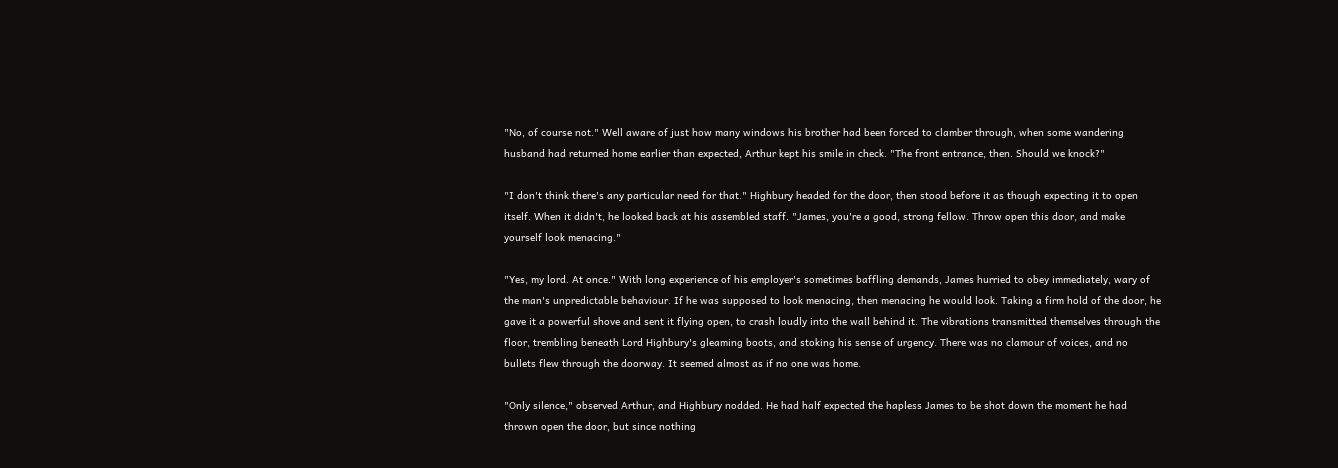"No, of course not." Well aware of just how many windows his brother had been forced to clamber through, when some wandering husband had returned home earlier than expected, Arthur kept his smile in check. "The front entrance, then. Should we knock?"

"I don't think there's any particular need for that." Highbury headed for the door, then stood before it as though expecting it to open itself. When it didn't, he looked back at his assembled staff. "James, you're a good, strong fellow. Throw open this door, and make yourself look menacing."

"Yes, my lord. At once." With long experience of his employer's sometimes baffling demands, James hurried to obey immediately, wary of the man's unpredictable behaviour. If he was supposed to look menacing, then menacing he would look. Taking a firm hold of the door, he gave it a powerful shove and sent it flying open, to crash loudly into the wall behind it. The vibrations transmitted themselves through the floor, trembling beneath Lord Highbury's gleaming boots, and stoking his sense of urgency. There was no clamour of voices, and no bullets flew through the doorway. It seemed almost as if no one was home.

"Only silence," observed Arthur, and Highbury nodded. He had half expected the hapless James to be shot down the moment he had thrown open the door, but since nothing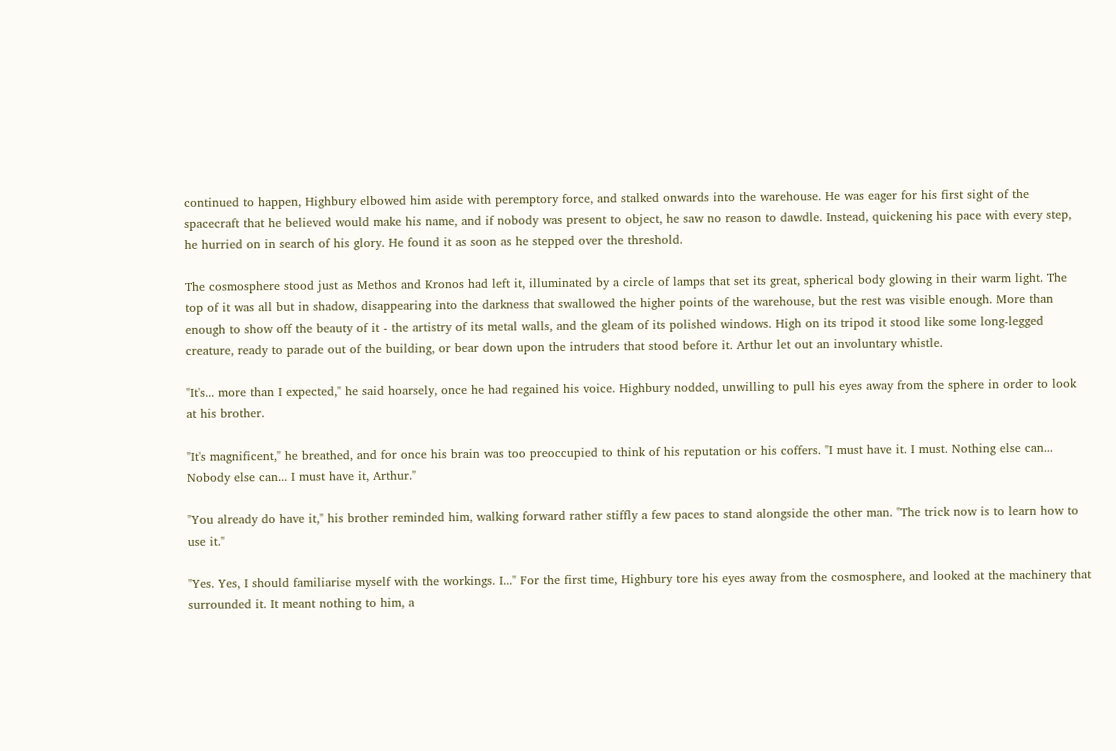continued to happen, Highbury elbowed him aside with peremptory force, and stalked onwards into the warehouse. He was eager for his first sight of the spacecraft that he believed would make his name, and if nobody was present to object, he saw no reason to dawdle. Instead, quickening his pace with every step, he hurried on in search of his glory. He found it as soon as he stepped over the threshold.

The cosmosphere stood just as Methos and Kronos had left it, illuminated by a circle of lamps that set its great, spherical body glowing in their warm light. The top of it was all but in shadow, disappearing into the darkness that swallowed the higher points of the warehouse, but the rest was visible enough. More than enough to show off the beauty of it - the artistry of its metal walls, and the gleam of its polished windows. High on its tripod it stood like some long-legged creature, ready to parade out of the building, or bear down upon the intruders that stood before it. Arthur let out an involuntary whistle.

"It's... more than I expected," he said hoarsely, once he had regained his voice. Highbury nodded, unwilling to pull his eyes away from the sphere in order to look at his brother.

"It's magnificent," he breathed, and for once his brain was too preoccupied to think of his reputation or his coffers. "I must have it. I must. Nothing else can... Nobody else can... I must have it, Arthur."

"You already do have it," his brother reminded him, walking forward rather stiffly a few paces to stand alongside the other man. "The trick now is to learn how to use it."

"Yes. Yes, I should familiarise myself with the workings. I..." For the first time, Highbury tore his eyes away from the cosmosphere, and looked at the machinery that surrounded it. It meant nothing to him, a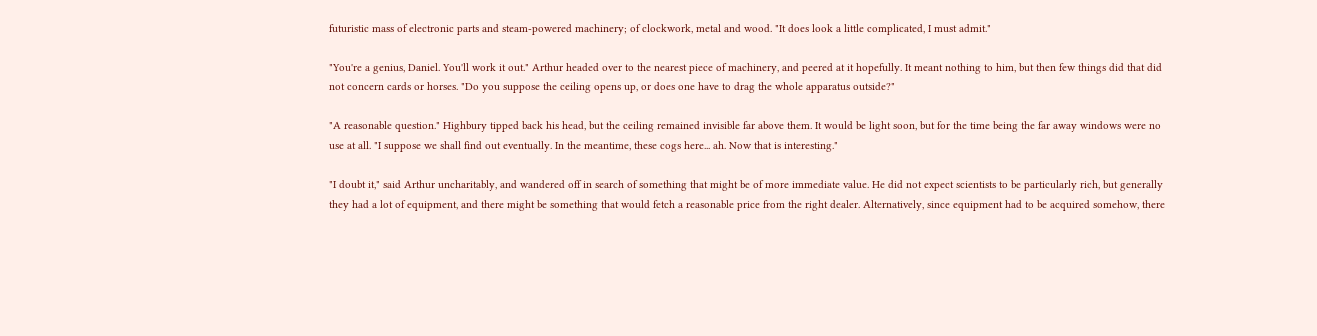futuristic mass of electronic parts and steam-powered machinery; of clockwork, metal and wood. "It does look a little complicated, I must admit."

"You're a genius, Daniel. You'll work it out." Arthur headed over to the nearest piece of machinery, and peered at it hopefully. It meant nothing to him, but then few things did that did not concern cards or horses. "Do you suppose the ceiling opens up, or does one have to drag the whole apparatus outside?"

"A reasonable question." Highbury tipped back his head, but the ceiling remained invisible far above them. It would be light soon, but for the time being the far away windows were no use at all. "I suppose we shall find out eventually. In the meantime, these cogs here... ah. Now that is interesting."

"I doubt it," said Arthur uncharitably, and wandered off in search of something that might be of more immediate value. He did not expect scientists to be particularly rich, but generally they had a lot of equipment, and there might be something that would fetch a reasonable price from the right dealer. Alternatively, since equipment had to be acquired somehow, there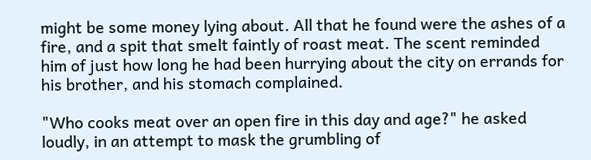might be some money lying about. All that he found were the ashes of a fire, and a spit that smelt faintly of roast meat. The scent reminded him of just how long he had been hurrying about the city on errands for his brother, and his stomach complained.

"Who cooks meat over an open fire in this day and age?" he asked loudly, in an attempt to mask the grumbling of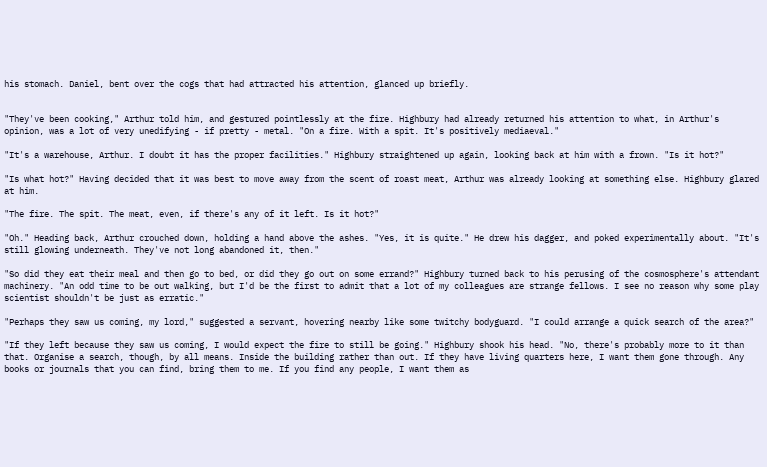his stomach. Daniel, bent over the cogs that had attracted his attention, glanced up briefly.


"They've been cooking," Arthur told him, and gestured pointlessly at the fire. Highbury had already returned his attention to what, in Arthur's opinion, was a lot of very unedifying - if pretty - metal. "On a fire. With a spit. It's positively mediaeval."

"It's a warehouse, Arthur. I doubt it has the proper facilities." Highbury straightened up again, looking back at him with a frown. "Is it hot?"

"Is what hot?" Having decided that it was best to move away from the scent of roast meat, Arthur was already looking at something else. Highbury glared at him.

"The fire. The spit. The meat, even, if there's any of it left. Is it hot?"

"Oh." Heading back, Arthur crouched down, holding a hand above the ashes. "Yes, it is quite." He drew his dagger, and poked experimentally about. "It's still glowing underneath. They've not long abandoned it, then."

"So did they eat their meal and then go to bed, or did they go out on some errand?" Highbury turned back to his perusing of the cosmosphere's attendant machinery. "An odd time to be out walking, but I'd be the first to admit that a lot of my colleagues are strange fellows. I see no reason why some play scientist shouldn't be just as erratic."

"Perhaps they saw us coming, my lord," suggested a servant, hovering nearby like some twitchy bodyguard. "I could arrange a quick search of the area?"

"If they left because they saw us coming, I would expect the fire to still be going." Highbury shook his head. "No, there's probably more to it than that. Organise a search, though, by all means. Inside the building rather than out. If they have living quarters here, I want them gone through. Any books or journals that you can find, bring them to me. If you find any people, I want them as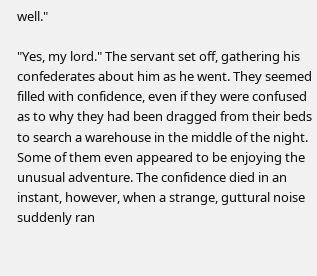well."

"Yes, my lord." The servant set off, gathering his confederates about him as he went. They seemed filled with confidence, even if they were confused as to why they had been dragged from their beds to search a warehouse in the middle of the night. Some of them even appeared to be enjoying the unusual adventure. The confidence died in an instant, however, when a strange, guttural noise suddenly ran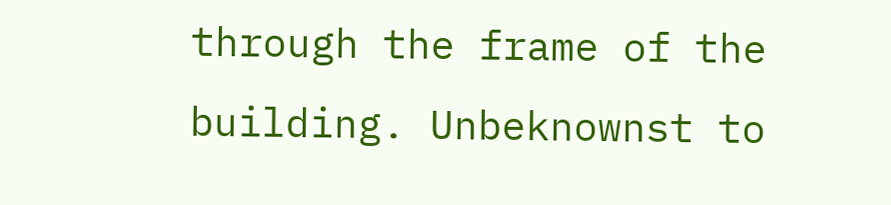through the frame of the building. Unbeknownst to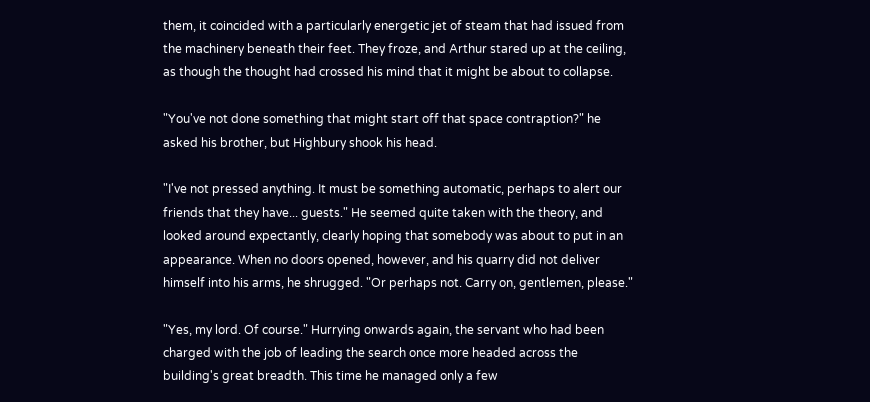them, it coincided with a particularly energetic jet of steam that had issued from the machinery beneath their feet. They froze, and Arthur stared up at the ceiling, as though the thought had crossed his mind that it might be about to collapse.

"You've not done something that might start off that space contraption?" he asked his brother, but Highbury shook his head.

"I've not pressed anything. It must be something automatic, perhaps to alert our friends that they have... guests." He seemed quite taken with the theory, and looked around expectantly, clearly hoping that somebody was about to put in an appearance. When no doors opened, however, and his quarry did not deliver himself into his arms, he shrugged. "Or perhaps not. Carry on, gentlemen, please."

"Yes, my lord. Of course." Hurrying onwards again, the servant who had been charged with the job of leading the search once more headed across the building's great breadth. This time he managed only a few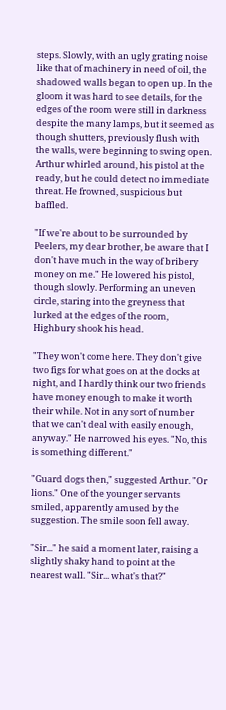steps. Slowly, with an ugly grating noise like that of machinery in need of oil, the shadowed walls began to open up. In the gloom it was hard to see details, for the edges of the room were still in darkness despite the many lamps, but it seemed as though shutters, previously flush with the walls, were beginning to swing open. Arthur whirled around, his pistol at the ready, but he could detect no immediate threat. He frowned, suspicious but baffled.

"If we're about to be surrounded by Peelers, my dear brother, be aware that I don't have much in the way of bribery money on me." He lowered his pistol, though slowly. Performing an uneven circle, staring into the greyness that lurked at the edges of the room, Highbury shook his head.

"They won't come here. They don't give two figs for what goes on at the docks at night, and I hardly think our two friends have money enough to make it worth their while. Not in any sort of number that we can't deal with easily enough, anyway." He narrowed his eyes. "No, this is something different."

"Guard dogs then," suggested Arthur. "Or lions." One of the younger servants smiled, apparently amused by the suggestion. The smile soon fell away.

"Sir..." he said a moment later, raising a slightly shaky hand to point at the nearest wall. "Sir... what's that?"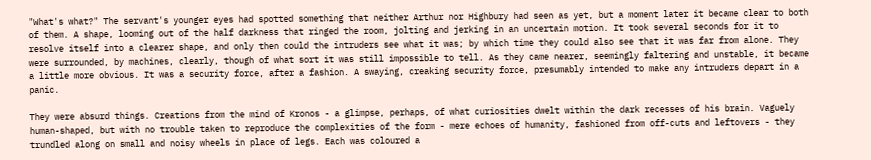"What's what?" The servant's younger eyes had spotted something that neither Arthur nor Highbury had seen as yet, but a moment later it became clear to both of them. A shape, looming out of the half darkness that ringed the room, jolting and jerking in an uncertain motion. It took several seconds for it to resolve itself into a clearer shape, and only then could the intruders see what it was; by which time they could also see that it was far from alone. They were surrounded, by machines, clearly, though of what sort it was still impossible to tell. As they came nearer, seemingly faltering and unstable, it became a little more obvious. It was a security force, after a fashion. A swaying, creaking security force, presumably intended to make any intruders depart in a panic.

They were absurd things. Creations from the mind of Kronos - a glimpse, perhaps, of what curiosities dwelt within the dark recesses of his brain. Vaguely human-shaped, but with no trouble taken to reproduce the complexities of the form - mere echoes of humanity, fashioned from off-cuts and leftovers - they trundled along on small and noisy wheels in place of legs. Each was coloured a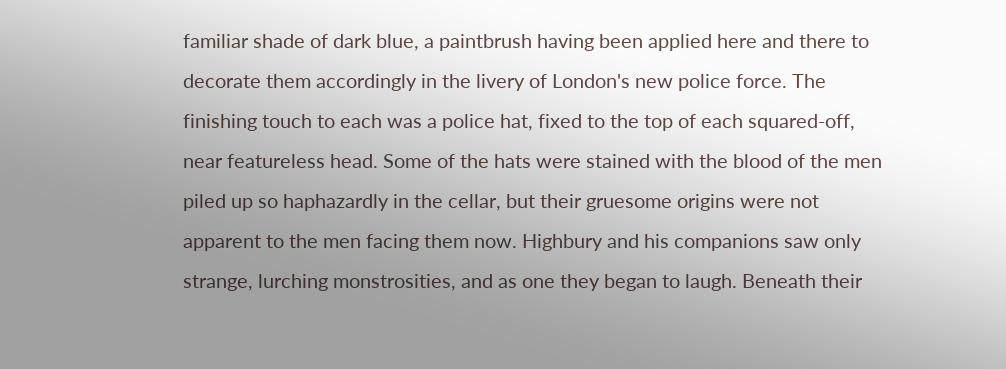familiar shade of dark blue, a paintbrush having been applied here and there to decorate them accordingly in the livery of London's new police force. The finishing touch to each was a police hat, fixed to the top of each squared-off, near featureless head. Some of the hats were stained with the blood of the men piled up so haphazardly in the cellar, but their gruesome origins were not apparent to the men facing them now. Highbury and his companions saw only strange, lurching monstrosities, and as one they began to laugh. Beneath their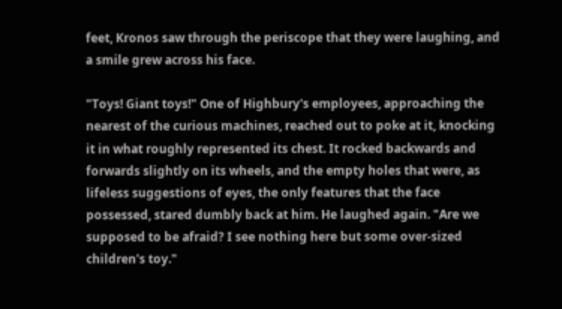feet, Kronos saw through the periscope that they were laughing, and a smile grew across his face.

"Toys! Giant toys!" One of Highbury's employees, approaching the nearest of the curious machines, reached out to poke at it, knocking it in what roughly represented its chest. It rocked backwards and forwards slightly on its wheels, and the empty holes that were, as lifeless suggestions of eyes, the only features that the face possessed, stared dumbly back at him. He laughed again. "Are we supposed to be afraid? I see nothing here but some over-sized children's toy."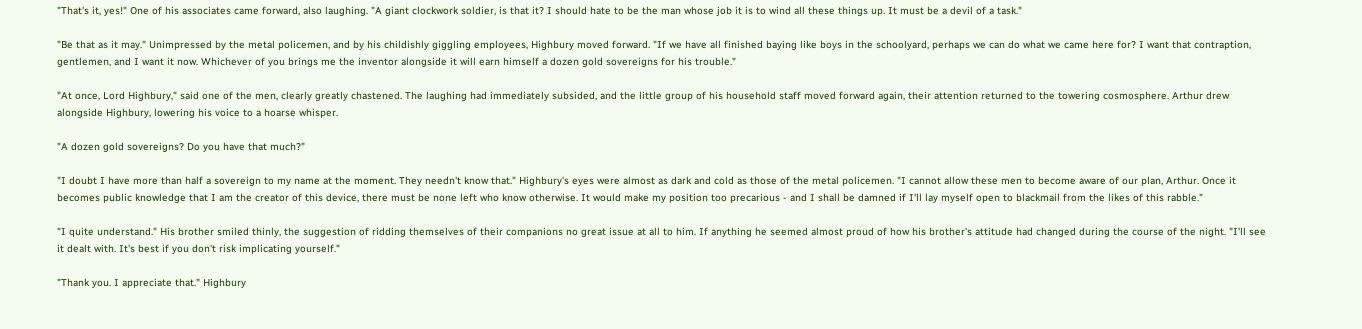"That's it, yes!" One of his associates came forward, also laughing. "A giant clockwork soldier, is that it? I should hate to be the man whose job it is to wind all these things up. It must be a devil of a task."

"Be that as it may." Unimpressed by the metal policemen, and by his childishly giggling employees, Highbury moved forward. "If we have all finished baying like boys in the schoolyard, perhaps we can do what we came here for? I want that contraption, gentlemen, and I want it now. Whichever of you brings me the inventor alongside it will earn himself a dozen gold sovereigns for his trouble."

"At once, Lord Highbury," said one of the men, clearly greatly chastened. The laughing had immediately subsided, and the little group of his household staff moved forward again, their attention returned to the towering cosmosphere. Arthur drew alongside Highbury, lowering his voice to a hoarse whisper.

"A dozen gold sovereigns? Do you have that much?"

"I doubt I have more than half a sovereign to my name at the moment. They needn't know that." Highbury's eyes were almost as dark and cold as those of the metal policemen. "I cannot allow these men to become aware of our plan, Arthur. Once it becomes public knowledge that I am the creator of this device, there must be none left who know otherwise. It would make my position too precarious - and I shall be damned if I'll lay myself open to blackmail from the likes of this rabble."

"I quite understand." His brother smiled thinly, the suggestion of ridding themselves of their companions no great issue at all to him. If anything he seemed almost proud of how his brother's attitude had changed during the course of the night. "I'll see it dealt with. It's best if you don't risk implicating yourself."

"Thank you. I appreciate that." Highbury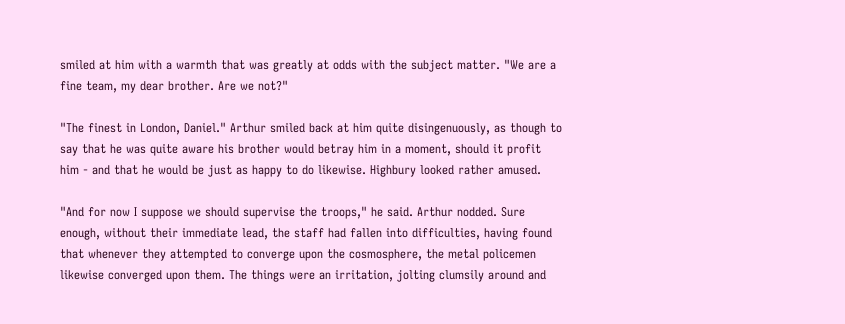smiled at him with a warmth that was greatly at odds with the subject matter. "We are a fine team, my dear brother. Are we not?"

"The finest in London, Daniel." Arthur smiled back at him quite disingenuously, as though to say that he was quite aware his brother would betray him in a moment, should it profit him - and that he would be just as happy to do likewise. Highbury looked rather amused.

"And for now I suppose we should supervise the troops," he said. Arthur nodded. Sure enough, without their immediate lead, the staff had fallen into difficulties, having found that whenever they attempted to converge upon the cosmosphere, the metal policemen likewise converged upon them. The things were an irritation, jolting clumsily around and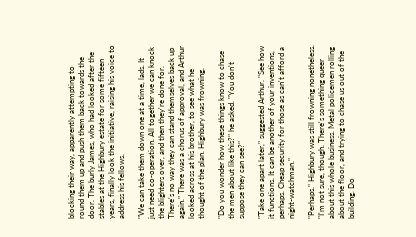blocking their way, apparently attempting to round them up and push them back towards the door. The burly James, who had looked after the stables at the Highbury estate for some fifteen years, finally look the initiative, raising his voice to address his fellows.

"We can take them down one at a time, lads. It just need co-operation. All together we can knock the blighters over, and then they're done for. There's no way they can stand themselves back up again." There was a chorus of approval, and Arthur looked across at his brother, to see what he thought of the plan. Highbury was frowning.

"Do you wonder how these things know to chase the men about like this?" he asked. "You don't suppose they can see?"

"Take one apart later," suggested Arthur. "See how it functions. It can be another of your inventions, perhaps. Cheap security for those as can't afford a night-watchman."

"Perhaps." Highbury was still frowning nonetheless. "I'm not sure, though. There's something queer about this whole business. Metal policemen rolling about the floor, and trying to chase us out of the building. Do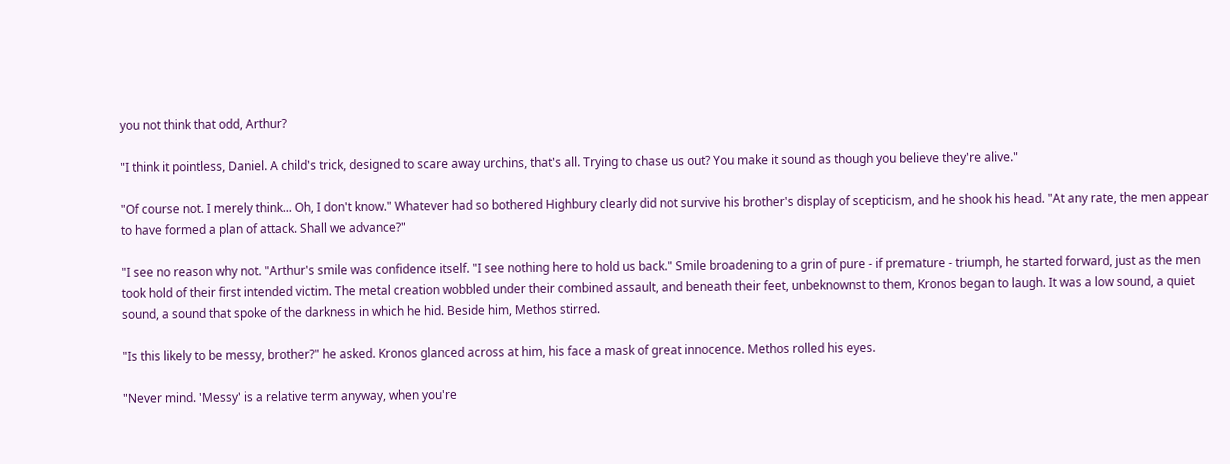you not think that odd, Arthur?

"I think it pointless, Daniel. A child's trick, designed to scare away urchins, that's all. Trying to chase us out? You make it sound as though you believe they're alive."

"Of course not. I merely think... Oh, I don't know." Whatever had so bothered Highbury clearly did not survive his brother's display of scepticism, and he shook his head. "At any rate, the men appear to have formed a plan of attack. Shall we advance?"

"I see no reason why not. "Arthur's smile was confidence itself. "I see nothing here to hold us back." Smile broadening to a grin of pure - if premature - triumph, he started forward, just as the men took hold of their first intended victim. The metal creation wobbled under their combined assault, and beneath their feet, unbeknownst to them, Kronos began to laugh. It was a low sound, a quiet sound, a sound that spoke of the darkness in which he hid. Beside him, Methos stirred.

"Is this likely to be messy, brother?" he asked. Kronos glanced across at him, his face a mask of great innocence. Methos rolled his eyes.

"Never mind. 'Messy' is a relative term anyway, when you're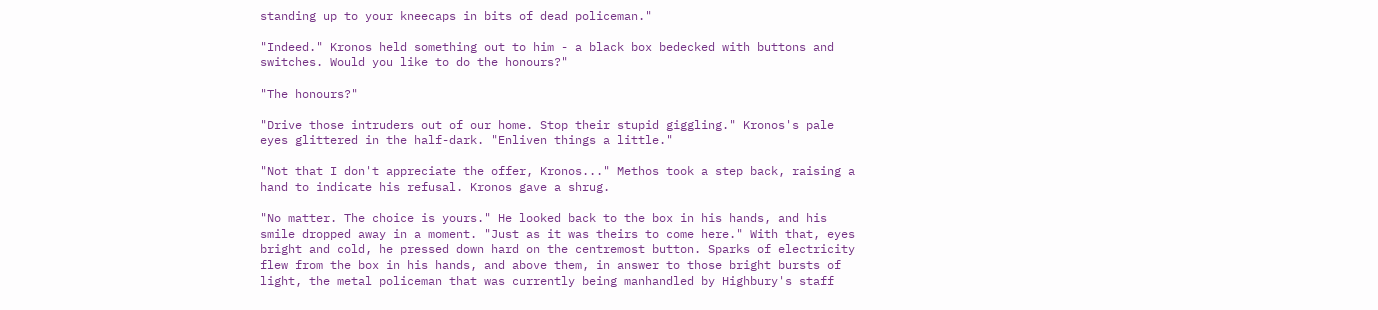standing up to your kneecaps in bits of dead policeman."

"Indeed." Kronos held something out to him - a black box bedecked with buttons and switches. Would you like to do the honours?"

"The honours?"

"Drive those intruders out of our home. Stop their stupid giggling." Kronos's pale eyes glittered in the half-dark. "Enliven things a little."

"Not that I don't appreciate the offer, Kronos..." Methos took a step back, raising a hand to indicate his refusal. Kronos gave a shrug.

"No matter. The choice is yours." He looked back to the box in his hands, and his smile dropped away in a moment. "Just as it was theirs to come here." With that, eyes bright and cold, he pressed down hard on the centremost button. Sparks of electricity flew from the box in his hands, and above them, in answer to those bright bursts of light, the metal policeman that was currently being manhandled by Highbury's staff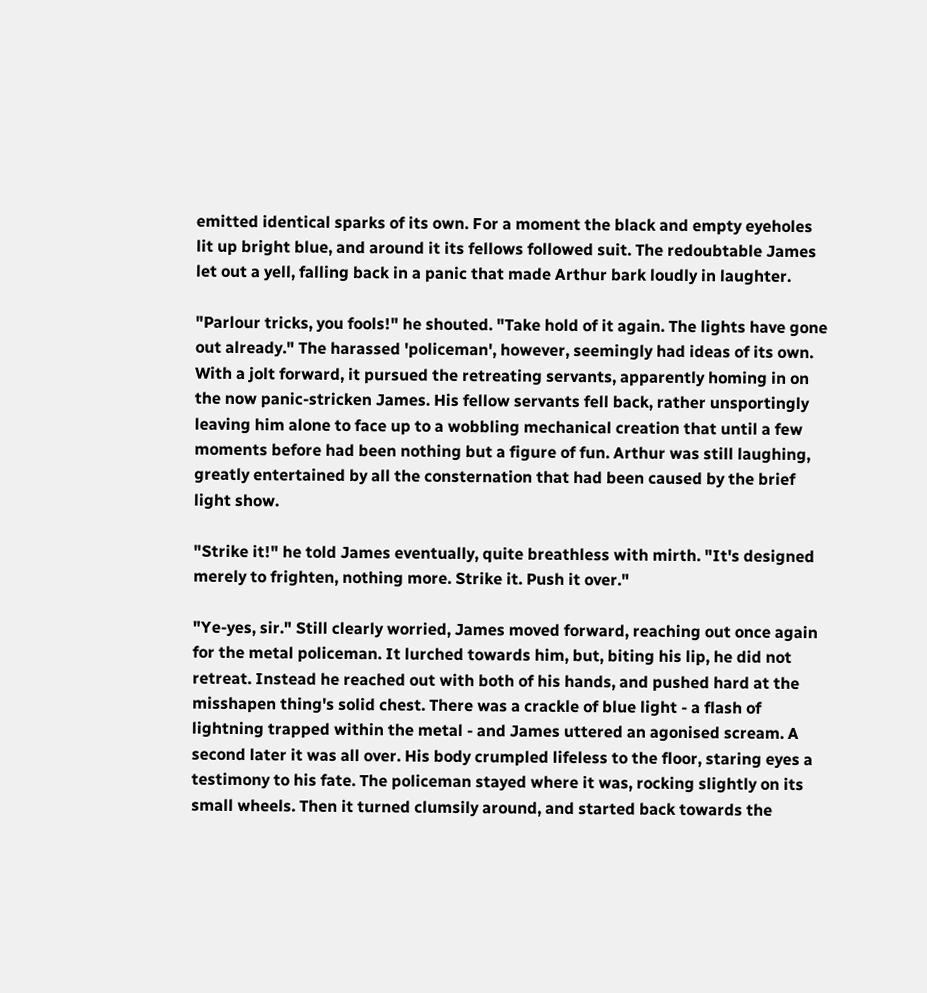emitted identical sparks of its own. For a moment the black and empty eyeholes lit up bright blue, and around it its fellows followed suit. The redoubtable James let out a yell, falling back in a panic that made Arthur bark loudly in laughter.

"Parlour tricks, you fools!" he shouted. "Take hold of it again. The lights have gone out already." The harassed 'policeman', however, seemingly had ideas of its own. With a jolt forward, it pursued the retreating servants, apparently homing in on the now panic-stricken James. His fellow servants fell back, rather unsportingly leaving him alone to face up to a wobbling mechanical creation that until a few moments before had been nothing but a figure of fun. Arthur was still laughing, greatly entertained by all the consternation that had been caused by the brief light show.

"Strike it!" he told James eventually, quite breathless with mirth. "It's designed merely to frighten, nothing more. Strike it. Push it over."

"Ye-yes, sir." Still clearly worried, James moved forward, reaching out once again for the metal policeman. It lurched towards him, but, biting his lip, he did not retreat. Instead he reached out with both of his hands, and pushed hard at the misshapen thing's solid chest. There was a crackle of blue light - a flash of lightning trapped within the metal - and James uttered an agonised scream. A second later it was all over. His body crumpled lifeless to the floor, staring eyes a testimony to his fate. The policeman stayed where it was, rocking slightly on its small wheels. Then it turned clumsily around, and started back towards the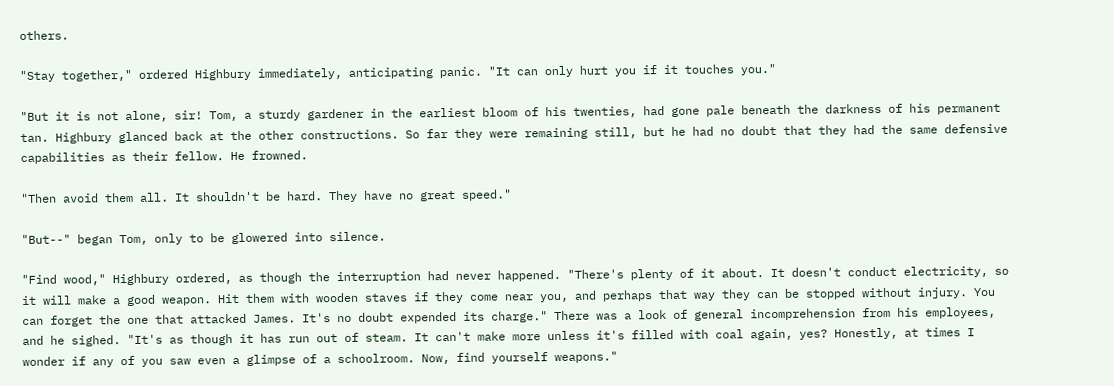others.

"Stay together," ordered Highbury immediately, anticipating panic. "It can only hurt you if it touches you."

"But it is not alone, sir! Tom, a sturdy gardener in the earliest bloom of his twenties, had gone pale beneath the darkness of his permanent tan. Highbury glanced back at the other constructions. So far they were remaining still, but he had no doubt that they had the same defensive capabilities as their fellow. He frowned.

"Then avoid them all. It shouldn't be hard. They have no great speed."

"But--" began Tom, only to be glowered into silence.

"Find wood," Highbury ordered, as though the interruption had never happened. "There's plenty of it about. It doesn't conduct electricity, so it will make a good weapon. Hit them with wooden staves if they come near you, and perhaps that way they can be stopped without injury. You can forget the one that attacked James. It's no doubt expended its charge." There was a look of general incomprehension from his employees, and he sighed. "It's as though it has run out of steam. It can't make more unless it's filled with coal again, yes? Honestly, at times I wonder if any of you saw even a glimpse of a schoolroom. Now, find yourself weapons."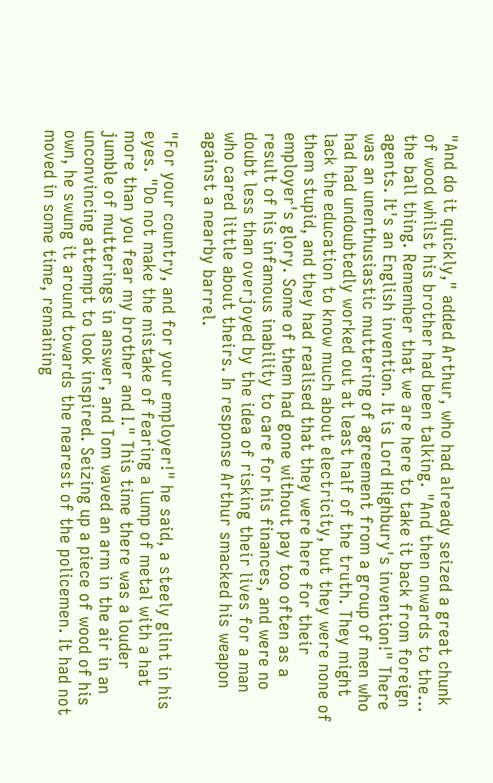"And do it quickly," added Arthur, who had already seized a great chunk of wood whilst his brother had been talking. "And then onwards to the... the ball thing. Remember that we are here to take it back from foreign agents. It's an English invention. It is Lord Highbury's invention!" There was an unenthusiastic muttering of agreement from a group of men who had had undoubtedly worked out at least half of the truth. They might lack the education to know much about electricity, but they were none of them stupid, and they had realised that they were here for their employer's glory. Some of them had gone without pay too often as a result of his infamous inability to care for his finances, and were no doubt less than overjoyed by the idea of risking their lives for a man who cared little about theirs. In response Arthur smacked his weapon against a nearby barrel.

"For your country, and for your employer!" he said, a steely glint in his eyes. "Do not make the mistake of fearing a lump of metal with a hat more than you fear my brother and I." This time there was a louder jumble of mutterings in answer, and Tom waved an arm in the air in an unconvincing attempt to look inspired. Seizing up a piece of wood of his own, he swung it around towards the nearest of the policemen. It had not moved in some time, remaining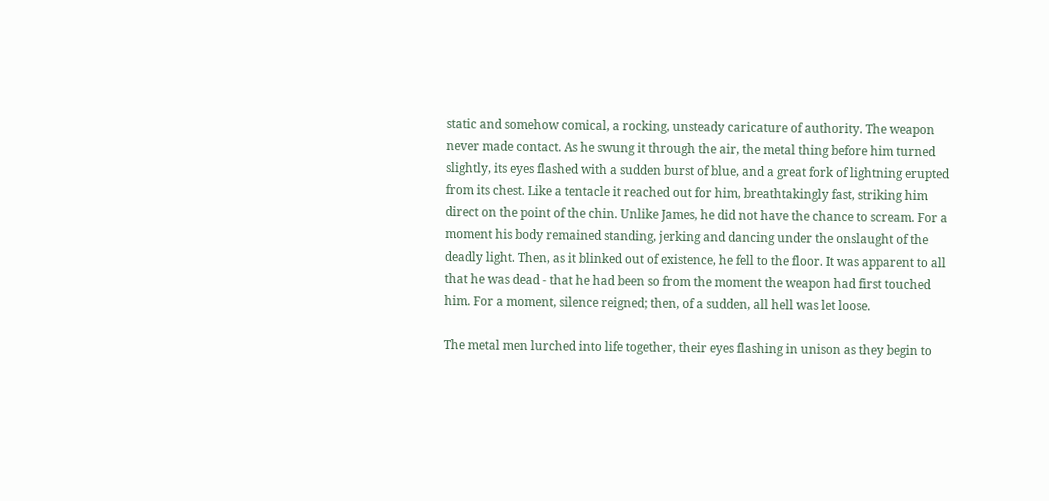static and somehow comical, a rocking, unsteady caricature of authority. The weapon never made contact. As he swung it through the air, the metal thing before him turned slightly, its eyes flashed with a sudden burst of blue, and a great fork of lightning erupted from its chest. Like a tentacle it reached out for him, breathtakingly fast, striking him direct on the point of the chin. Unlike James, he did not have the chance to scream. For a moment his body remained standing, jerking and dancing under the onslaught of the deadly light. Then, as it blinked out of existence, he fell to the floor. It was apparent to all that he was dead - that he had been so from the moment the weapon had first touched him. For a moment, silence reigned; then, of a sudden, all hell was let loose.

The metal men lurched into life together, their eyes flashing in unison as they begin to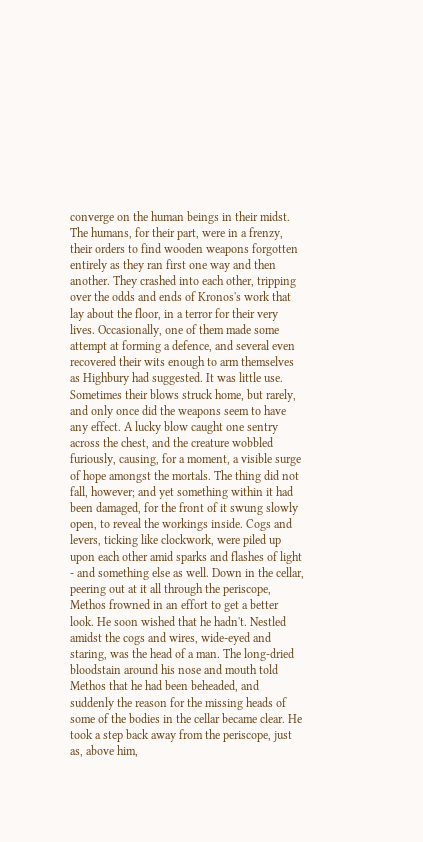converge on the human beings in their midst. The humans, for their part, were in a frenzy, their orders to find wooden weapons forgotten entirely as they ran first one way and then another. They crashed into each other, tripping over the odds and ends of Kronos's work that lay about the floor, in a terror for their very lives. Occasionally, one of them made some attempt at forming a defence, and several even recovered their wits enough to arm themselves as Highbury had suggested. It was little use. Sometimes their blows struck home, but rarely, and only once did the weapons seem to have any effect. A lucky blow caught one sentry across the chest, and the creature wobbled furiously, causing, for a moment, a visible surge of hope amongst the mortals. The thing did not fall, however; and yet something within it had been damaged, for the front of it swung slowly open, to reveal the workings inside. Cogs and levers, ticking like clockwork, were piled up upon each other amid sparks and flashes of light - and something else as well. Down in the cellar, peering out at it all through the periscope, Methos frowned in an effort to get a better look. He soon wished that he hadn't. Nestled amidst the cogs and wires, wide-eyed and staring, was the head of a man. The long-dried bloodstain around his nose and mouth told Methos that he had been beheaded, and suddenly the reason for the missing heads of some of the bodies in the cellar became clear. He took a step back away from the periscope, just as, above him,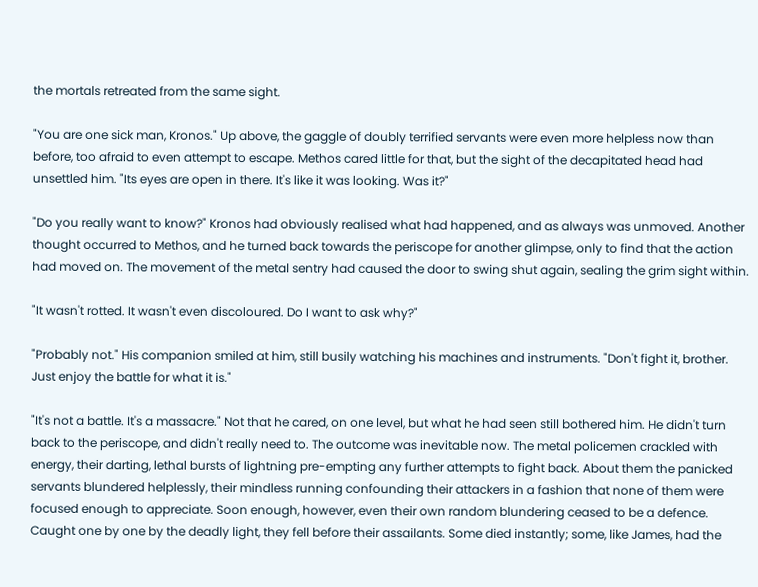the mortals retreated from the same sight.

"You are one sick man, Kronos." Up above, the gaggle of doubly terrified servants were even more helpless now than before, too afraid to even attempt to escape. Methos cared little for that, but the sight of the decapitated head had unsettled him. "Its eyes are open in there. It's like it was looking. Was it?"

"Do you really want to know?" Kronos had obviously realised what had happened, and as always was unmoved. Another thought occurred to Methos, and he turned back towards the periscope for another glimpse, only to find that the action had moved on. The movement of the metal sentry had caused the door to swing shut again, sealing the grim sight within.

"It wasn't rotted. It wasn't even discoloured. Do I want to ask why?"

"Probably not." His companion smiled at him, still busily watching his machines and instruments. "Don't fight it, brother. Just enjoy the battle for what it is."

"It's not a battle. It's a massacre." Not that he cared, on one level, but what he had seen still bothered him. He didn't turn back to the periscope, and didn't really need to. The outcome was inevitable now. The metal policemen crackled with energy, their darting, lethal bursts of lightning pre-empting any further attempts to fight back. About them the panicked servants blundered helplessly, their mindless running confounding their attackers in a fashion that none of them were focused enough to appreciate. Soon enough, however, even their own random blundering ceased to be a defence. Caught one by one by the deadly light, they fell before their assailants. Some died instantly; some, like James, had the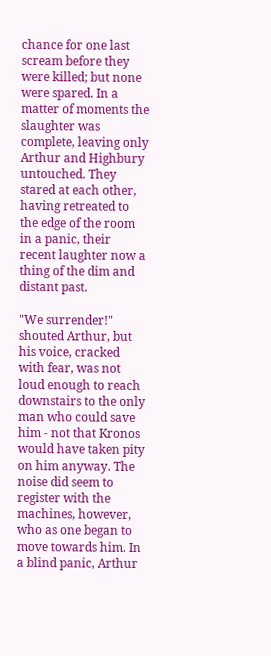chance for one last scream before they were killed; but none were spared. In a matter of moments the slaughter was complete, leaving only Arthur and Highbury untouched. They stared at each other, having retreated to the edge of the room in a panic, their recent laughter now a thing of the dim and distant past.

"We surrender!" shouted Arthur, but his voice, cracked with fear, was not loud enough to reach downstairs to the only man who could save him - not that Kronos would have taken pity on him anyway. The noise did seem to register with the machines, however, who as one began to move towards him. In a blind panic, Arthur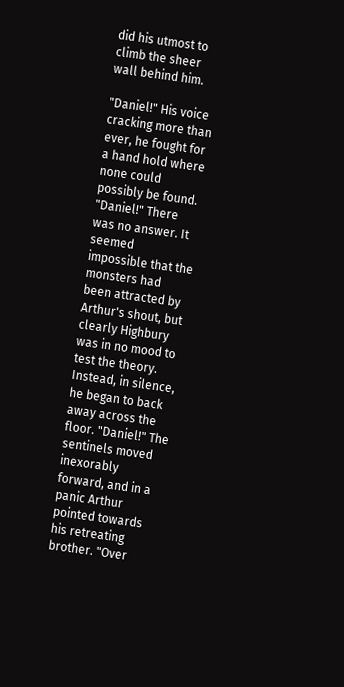did his utmost to climb the sheer wall behind him.

"Daniel!" His voice cracking more than ever, he fought for a hand hold where none could possibly be found. "Daniel!" There was no answer. It seemed impossible that the monsters had been attracted by Arthur's shout, but clearly Highbury was in no mood to test the theory. Instead, in silence, he began to back away across the floor. "Daniel!" The sentinels moved inexorably forward, and in a panic Arthur pointed towards his retreating brother. "Over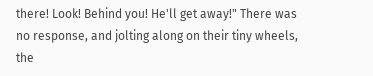there! Look! Behind you! He'll get away!" There was no response, and jolting along on their tiny wheels, the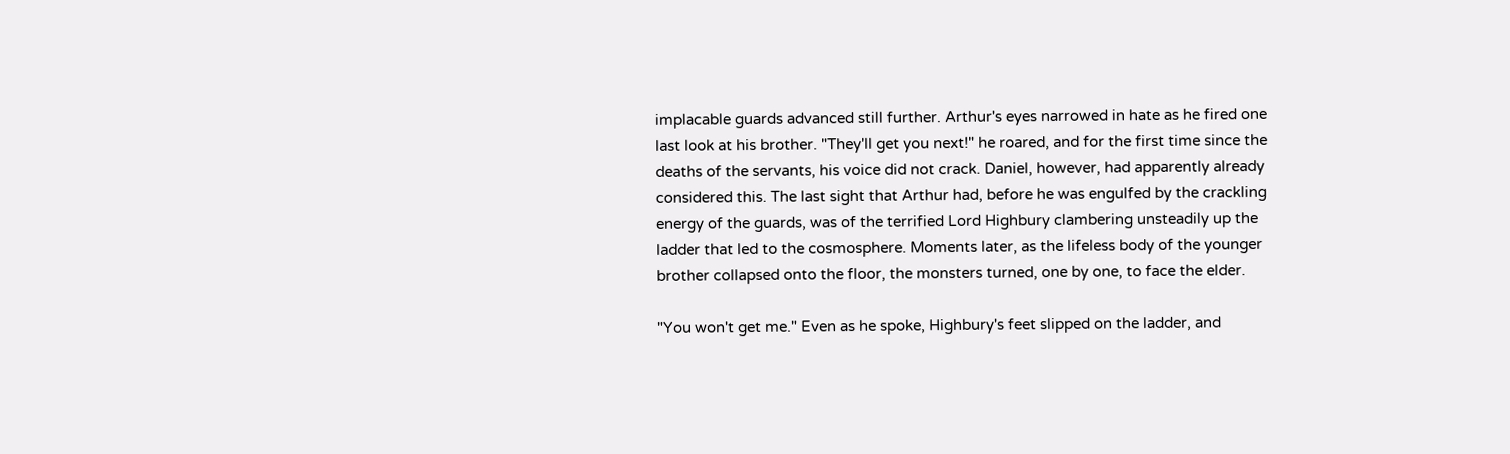implacable guards advanced still further. Arthur's eyes narrowed in hate as he fired one last look at his brother. "They'll get you next!" he roared, and for the first time since the deaths of the servants, his voice did not crack. Daniel, however, had apparently already considered this. The last sight that Arthur had, before he was engulfed by the crackling energy of the guards, was of the terrified Lord Highbury clambering unsteadily up the ladder that led to the cosmosphere. Moments later, as the lifeless body of the younger brother collapsed onto the floor, the monsters turned, one by one, to face the elder.

"You won't get me." Even as he spoke, Highbury's feet slipped on the ladder, and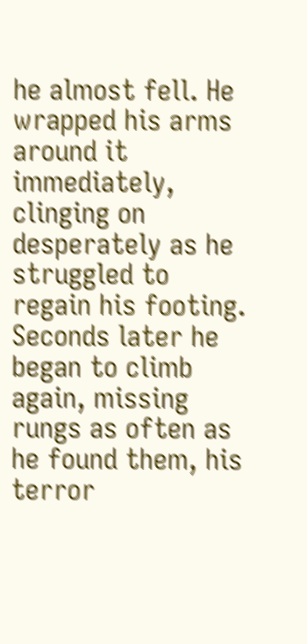he almost fell. He wrapped his arms around it immediately, clinging on desperately as he struggled to regain his footing. Seconds later he began to climb again, missing rungs as often as he found them, his terror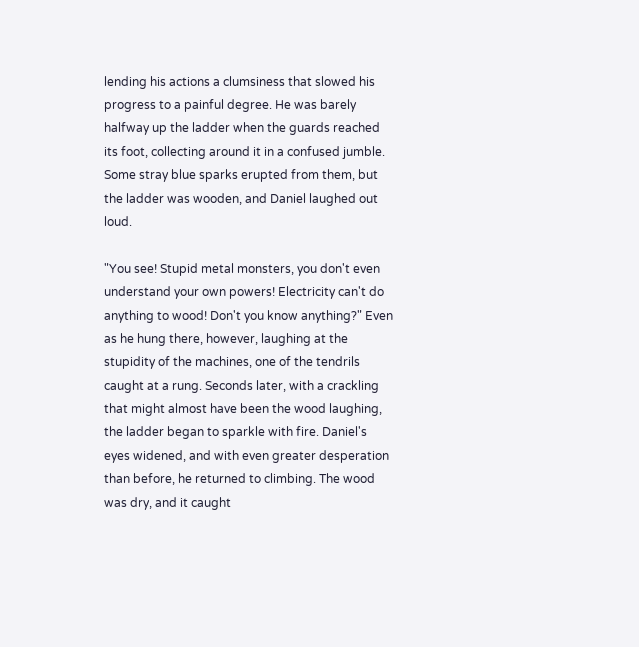lending his actions a clumsiness that slowed his progress to a painful degree. He was barely halfway up the ladder when the guards reached its foot, collecting around it in a confused jumble. Some stray blue sparks erupted from them, but the ladder was wooden, and Daniel laughed out loud.

"You see! Stupid metal monsters, you don't even understand your own powers! Electricity can't do anything to wood! Don't you know anything?" Even as he hung there, however, laughing at the stupidity of the machines, one of the tendrils caught at a rung. Seconds later, with a crackling that might almost have been the wood laughing, the ladder began to sparkle with fire. Daniel's eyes widened, and with even greater desperation than before, he returned to climbing. The wood was dry, and it caught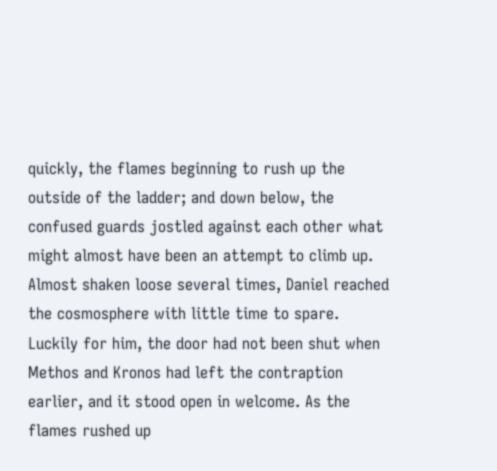quickly, the flames beginning to rush up the outside of the ladder; and down below, the confused guards jostled against each other what might almost have been an attempt to climb up. Almost shaken loose several times, Daniel reached the cosmosphere with little time to spare. Luckily for him, the door had not been shut when Methos and Kronos had left the contraption earlier, and it stood open in welcome. As the flames rushed up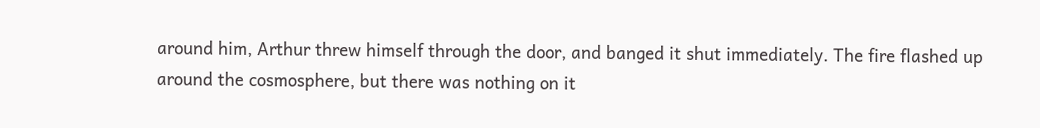around him, Arthur threw himself through the door, and banged it shut immediately. The fire flashed up around the cosmosphere, but there was nothing on it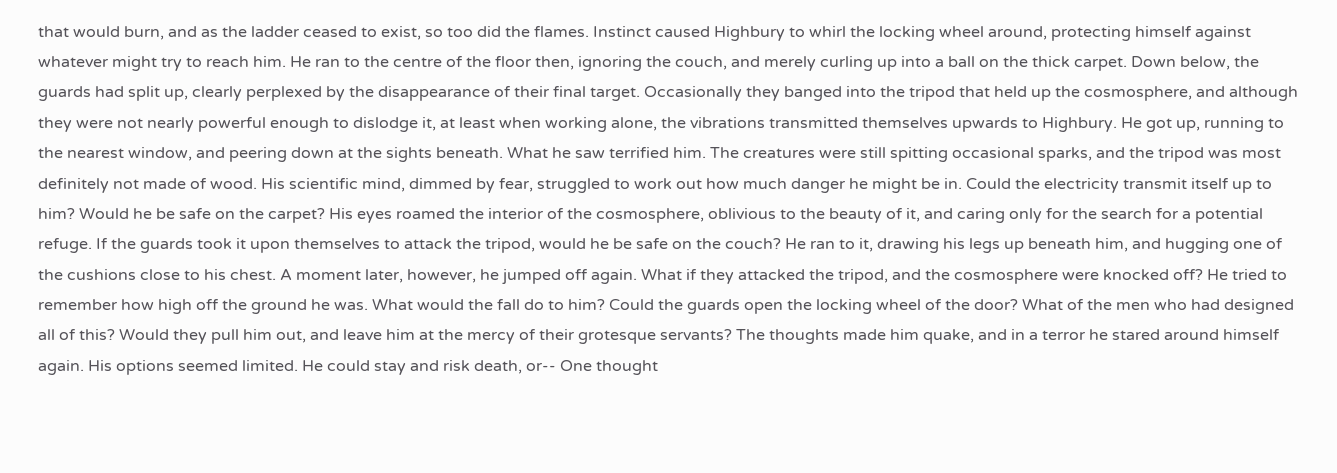that would burn, and as the ladder ceased to exist, so too did the flames. Instinct caused Highbury to whirl the locking wheel around, protecting himself against whatever might try to reach him. He ran to the centre of the floor then, ignoring the couch, and merely curling up into a ball on the thick carpet. Down below, the guards had split up, clearly perplexed by the disappearance of their final target. Occasionally they banged into the tripod that held up the cosmosphere, and although they were not nearly powerful enough to dislodge it, at least when working alone, the vibrations transmitted themselves upwards to Highbury. He got up, running to the nearest window, and peering down at the sights beneath. What he saw terrified him. The creatures were still spitting occasional sparks, and the tripod was most definitely not made of wood. His scientific mind, dimmed by fear, struggled to work out how much danger he might be in. Could the electricity transmit itself up to him? Would he be safe on the carpet? His eyes roamed the interior of the cosmosphere, oblivious to the beauty of it, and caring only for the search for a potential refuge. If the guards took it upon themselves to attack the tripod, would he be safe on the couch? He ran to it, drawing his legs up beneath him, and hugging one of the cushions close to his chest. A moment later, however, he jumped off again. What if they attacked the tripod, and the cosmosphere were knocked off? He tried to remember how high off the ground he was. What would the fall do to him? Could the guards open the locking wheel of the door? What of the men who had designed all of this? Would they pull him out, and leave him at the mercy of their grotesque servants? The thoughts made him quake, and in a terror he stared around himself again. His options seemed limited. He could stay and risk death, or-- One thought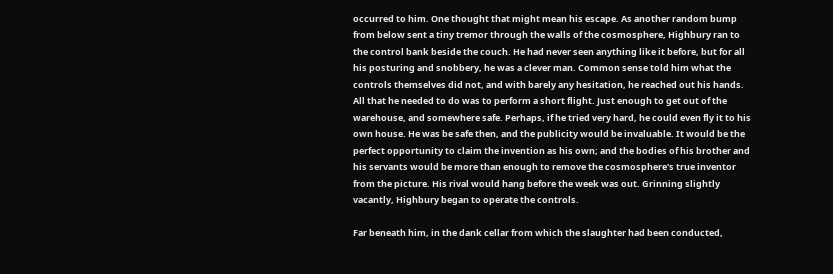occurred to him. One thought that might mean his escape. As another random bump from below sent a tiny tremor through the walls of the cosmosphere, Highbury ran to the control bank beside the couch. He had never seen anything like it before, but for all his posturing and snobbery, he was a clever man. Common sense told him what the controls themselves did not, and with barely any hesitation, he reached out his hands. All that he needed to do was to perform a short flight. Just enough to get out of the warehouse, and somewhere safe. Perhaps, if he tried very hard, he could even fly it to his own house. He was be safe then, and the publicity would be invaluable. It would be the perfect opportunity to claim the invention as his own; and the bodies of his brother and his servants would be more than enough to remove the cosmosphere's true inventor from the picture. His rival would hang before the week was out. Grinning slightly vacantly, Highbury began to operate the controls.

Far beneath him, in the dank cellar from which the slaughter had been conducted,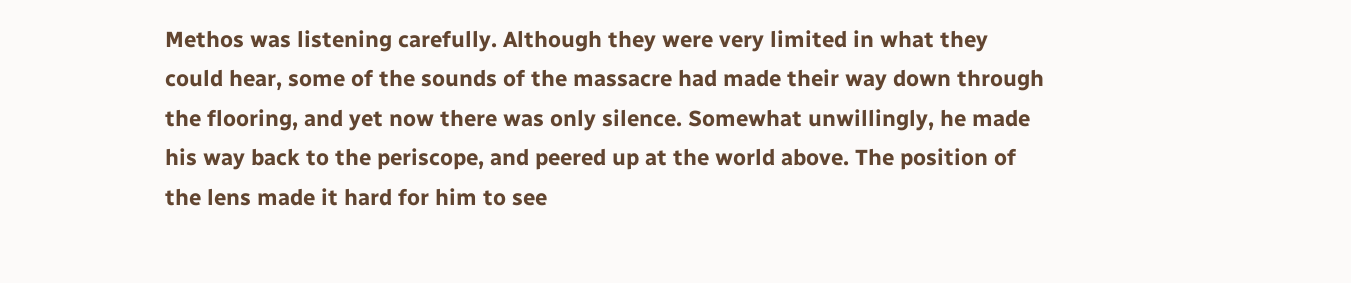Methos was listening carefully. Although they were very limited in what they could hear, some of the sounds of the massacre had made their way down through the flooring, and yet now there was only silence. Somewhat unwillingly, he made his way back to the periscope, and peered up at the world above. The position of the lens made it hard for him to see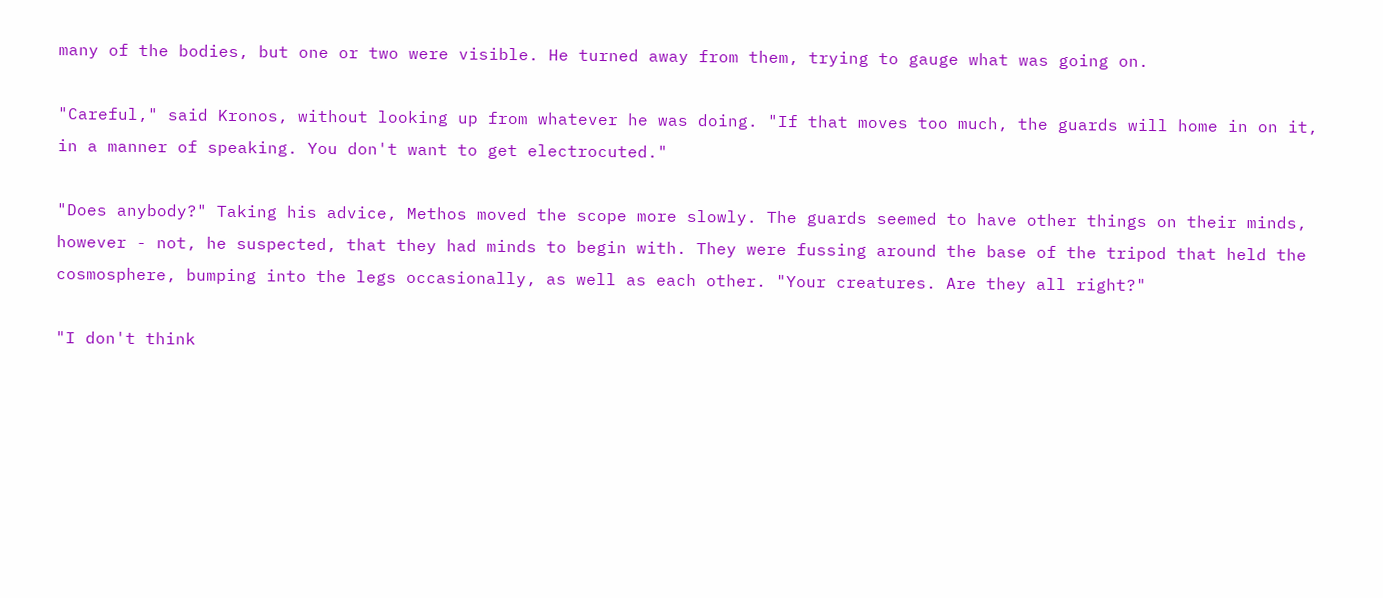many of the bodies, but one or two were visible. He turned away from them, trying to gauge what was going on.

"Careful," said Kronos, without looking up from whatever he was doing. "If that moves too much, the guards will home in on it, in a manner of speaking. You don't want to get electrocuted."

"Does anybody?" Taking his advice, Methos moved the scope more slowly. The guards seemed to have other things on their minds, however - not, he suspected, that they had minds to begin with. They were fussing around the base of the tripod that held the cosmosphere, bumping into the legs occasionally, as well as each other. "Your creatures. Are they all right?"

"I don't think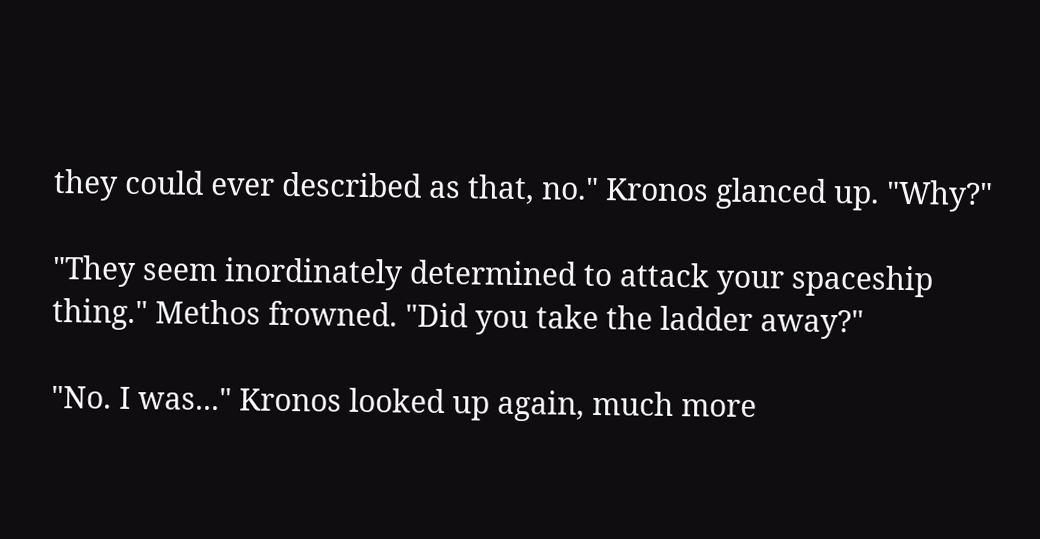they could ever described as that, no." Kronos glanced up. "Why?"

"They seem inordinately determined to attack your spaceship thing." Methos frowned. "Did you take the ladder away?"

"No. I was..." Kronos looked up again, much more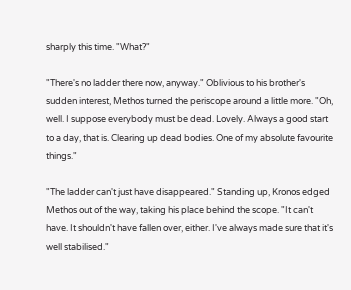sharply this time. "What?"

"There's no ladder there now, anyway." Oblivious to his brother's sudden interest, Methos turned the periscope around a little more. "Oh, well. I suppose everybody must be dead. Lovely. Always a good start to a day, that is. Clearing up dead bodies. One of my absolute favourite things."

"The ladder can't just have disappeared." Standing up, Kronos edged Methos out of the way, taking his place behind the scope. "It can't have. It shouldn't have fallen over, either. I've always made sure that it's well stabilised."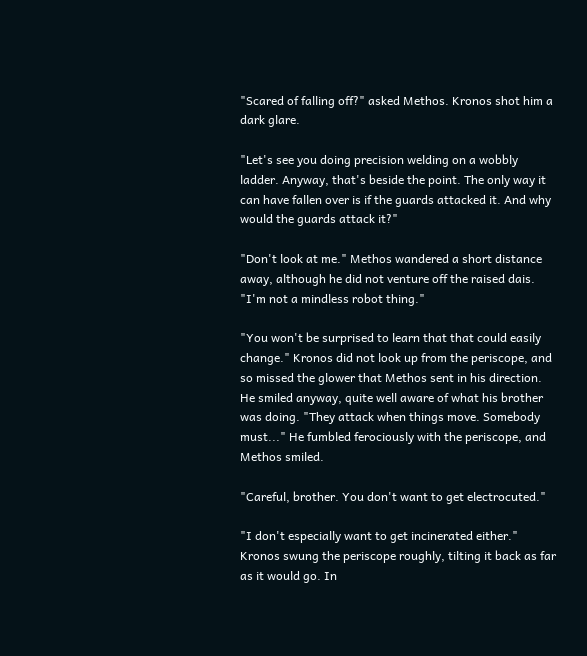"Scared of falling off?" asked Methos. Kronos shot him a dark glare.

"Let's see you doing precision welding on a wobbly ladder. Anyway, that's beside the point. The only way it can have fallen over is if the guards attacked it. And why would the guards attack it?"

"Don't look at me." Methos wandered a short distance away, although he did not venture off the raised dais. "I'm not a mindless robot thing."

"You won't be surprised to learn that that could easily change." Kronos did not look up from the periscope, and so missed the glower that Methos sent in his direction. He smiled anyway, quite well aware of what his brother was doing. "They attack when things move. Somebody must..." He fumbled ferociously with the periscope, and Methos smiled.

"Careful, brother. You don't want to get electrocuted."

"I don't especially want to get incinerated either." Kronos swung the periscope roughly, tilting it back as far as it would go. In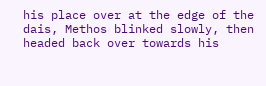his place over at the edge of the dais, Methos blinked slowly, then headed back over towards his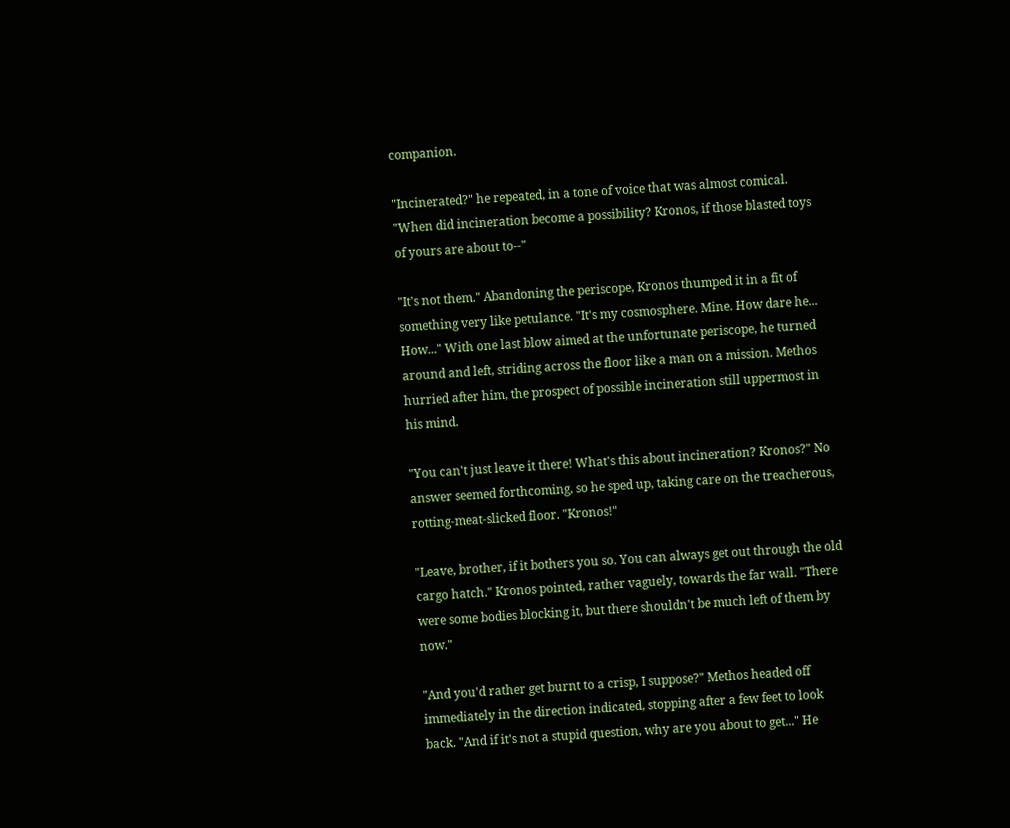companion.

"Incinerated?" he repeated, in a tone of voice that was almost comical. "When did incineration become a possibility? Kronos, if those blasted toys of yours are about to--"

"It's not them." Abandoning the periscope, Kronos thumped it in a fit of something very like petulance. "It's my cosmosphere. Mine. How dare he... How..." With one last blow aimed at the unfortunate periscope, he turned around and left, striding across the floor like a man on a mission. Methos hurried after him, the prospect of possible incineration still uppermost in his mind.

"You can't just leave it there! What's this about incineration? Kronos?" No answer seemed forthcoming, so he sped up, taking care on the treacherous, rotting-meat-slicked floor. "Kronos!"

"Leave, brother, if it bothers you so. You can always get out through the old cargo hatch." Kronos pointed, rather vaguely, towards the far wall. "There were some bodies blocking it, but there shouldn't be much left of them by now."

"And you'd rather get burnt to a crisp, I suppose?" Methos headed off immediately in the direction indicated, stopping after a few feet to look back. "And if it's not a stupid question, why are you about to get..." He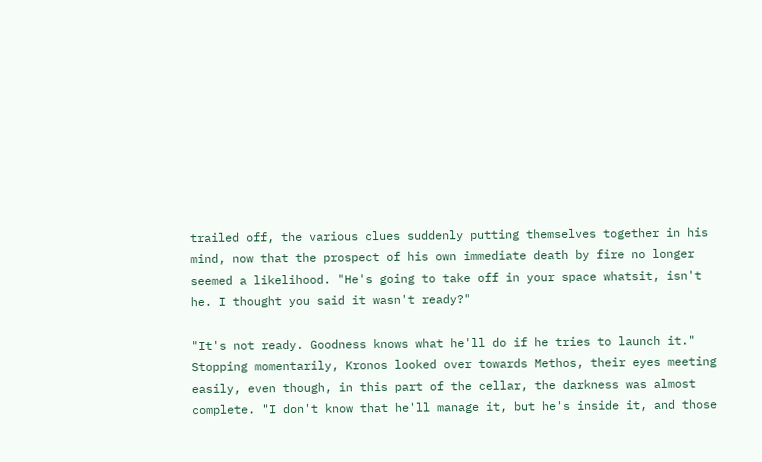trailed off, the various clues suddenly putting themselves together in his mind, now that the prospect of his own immediate death by fire no longer seemed a likelihood. "He's going to take off in your space whatsit, isn't he. I thought you said it wasn't ready?"

"It's not ready. Goodness knows what he'll do if he tries to launch it." Stopping momentarily, Kronos looked over towards Methos, their eyes meeting easily, even though, in this part of the cellar, the darkness was almost complete. "I don't know that he'll manage it, but he's inside it, and those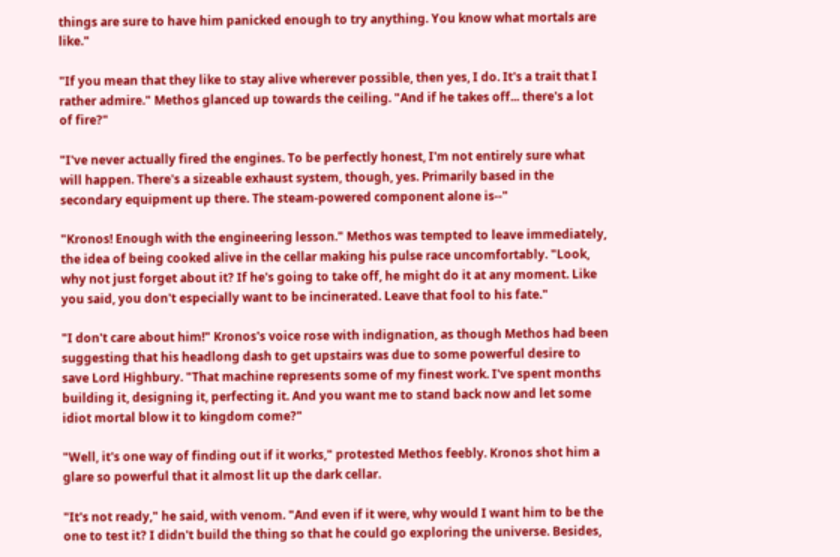things are sure to have him panicked enough to try anything. You know what mortals are like."

"If you mean that they like to stay alive wherever possible, then yes, I do. It's a trait that I rather admire." Methos glanced up towards the ceiling. "And if he takes off... there's a lot of fire?"

"I've never actually fired the engines. To be perfectly honest, I'm not entirely sure what will happen. There's a sizeable exhaust system, though, yes. Primarily based in the secondary equipment up there. The steam-powered component alone is--"

"Kronos! Enough with the engineering lesson." Methos was tempted to leave immediately, the idea of being cooked alive in the cellar making his pulse race uncomfortably. "Look, why not just forget about it? If he's going to take off, he might do it at any moment. Like you said, you don't especially want to be incinerated. Leave that fool to his fate."

"I don't care about him!" Kronos's voice rose with indignation, as though Methos had been suggesting that his headlong dash to get upstairs was due to some powerful desire to save Lord Highbury. "That machine represents some of my finest work. I've spent months building it, designing it, perfecting it. And you want me to stand back now and let some idiot mortal blow it to kingdom come?"

"Well, it's one way of finding out if it works," protested Methos feebly. Kronos shot him a glare so powerful that it almost lit up the dark cellar.

"It's not ready," he said, with venom. "And even if it were, why would I want him to be the one to test it? I didn't build the thing so that he could go exploring the universe. Besides,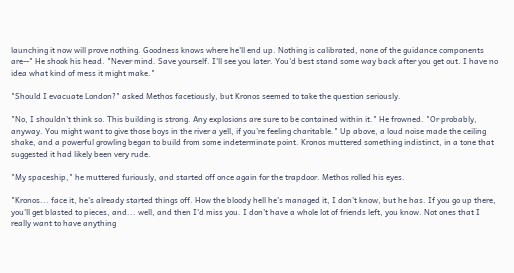launching it now will prove nothing. Goodness knows where he'll end up. Nothing is calibrated, none of the guidance components are--" He shook his head. "Never mind. Save yourself. I'll see you later. You'd best stand some way back after you get out. I have no idea what kind of mess it might make."

"Should I evacuate London?" asked Methos facetiously, but Kronos seemed to take the question seriously.

"No, I shouldn't think so. This building is strong. Any explosions are sure to be contained within it." He frowned. "Or probably, anyway. You might want to give those boys in the river a yell, if you're feeling charitable." Up above, a loud noise made the ceiling shake, and a powerful growling began to build from some indeterminate point. Kronos muttered something indistinct, in a tone that suggested it had likely been very rude.

"My spaceship," he muttered furiously, and started off once again for the trapdoor. Methos rolled his eyes.

"Kronos... face it, he's already started things off. How the bloody hell he's managed it, I don't know, but he has. If you go up there, you'll get blasted to pieces, and... well, and then I'd miss you. I don't have a whole lot of friends left, you know. Not ones that I really want to have anything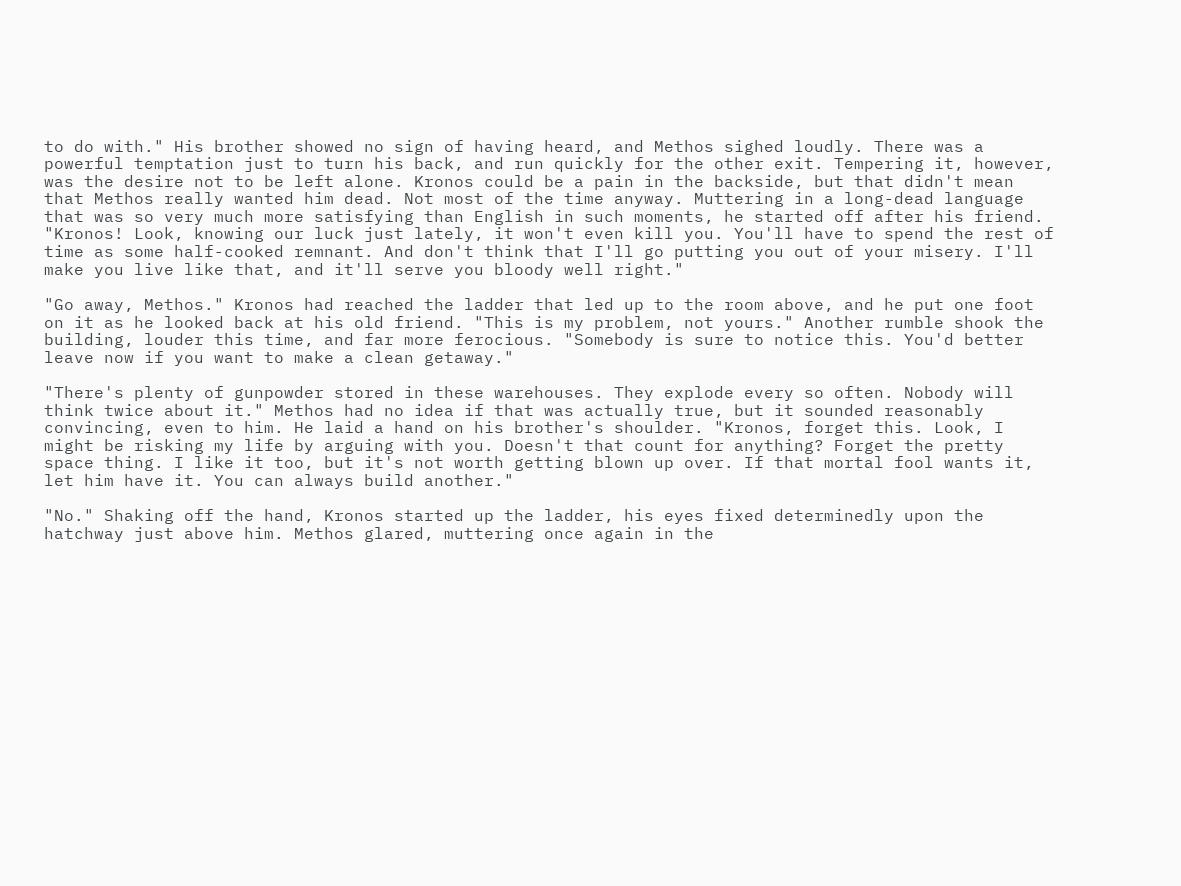to do with." His brother showed no sign of having heard, and Methos sighed loudly. There was a powerful temptation just to turn his back, and run quickly for the other exit. Tempering it, however, was the desire not to be left alone. Kronos could be a pain in the backside, but that didn't mean that Methos really wanted him dead. Not most of the time anyway. Muttering in a long-dead language that was so very much more satisfying than English in such moments, he started off after his friend. "Kronos! Look, knowing our luck just lately, it won't even kill you. You'll have to spend the rest of time as some half-cooked remnant. And don't think that I'll go putting you out of your misery. I'll make you live like that, and it'll serve you bloody well right."

"Go away, Methos." Kronos had reached the ladder that led up to the room above, and he put one foot on it as he looked back at his old friend. "This is my problem, not yours." Another rumble shook the building, louder this time, and far more ferocious. "Somebody is sure to notice this. You'd better leave now if you want to make a clean getaway."

"There's plenty of gunpowder stored in these warehouses. They explode every so often. Nobody will think twice about it." Methos had no idea if that was actually true, but it sounded reasonably convincing, even to him. He laid a hand on his brother's shoulder. "Kronos, forget this. Look, I might be risking my life by arguing with you. Doesn't that count for anything? Forget the pretty space thing. I like it too, but it's not worth getting blown up over. If that mortal fool wants it, let him have it. You can always build another."

"No." Shaking off the hand, Kronos started up the ladder, his eyes fixed determinedly upon the hatchway just above him. Methos glared, muttering once again in the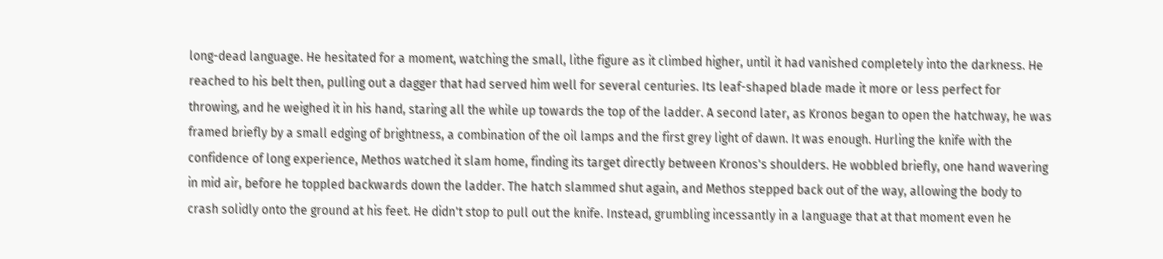long-dead language. He hesitated for a moment, watching the small, lithe figure as it climbed higher, until it had vanished completely into the darkness. He reached to his belt then, pulling out a dagger that had served him well for several centuries. Its leaf-shaped blade made it more or less perfect for throwing, and he weighed it in his hand, staring all the while up towards the top of the ladder. A second later, as Kronos began to open the hatchway, he was framed briefly by a small edging of brightness, a combination of the oil lamps and the first grey light of dawn. It was enough. Hurling the knife with the confidence of long experience, Methos watched it slam home, finding its target directly between Kronos's shoulders. He wobbled briefly, one hand wavering in mid air, before he toppled backwards down the ladder. The hatch slammed shut again, and Methos stepped back out of the way, allowing the body to crash solidly onto the ground at his feet. He didn't stop to pull out the knife. Instead, grumbling incessantly in a language that at that moment even he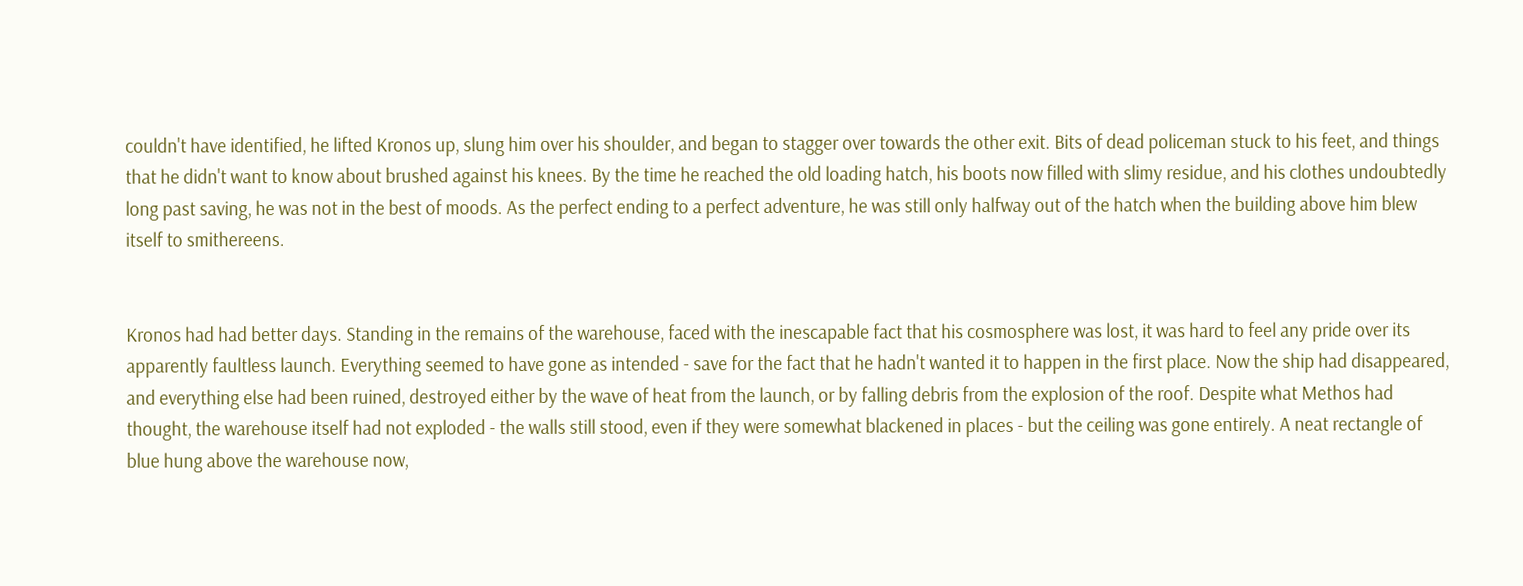couldn't have identified, he lifted Kronos up, slung him over his shoulder, and began to stagger over towards the other exit. Bits of dead policeman stuck to his feet, and things that he didn't want to know about brushed against his knees. By the time he reached the old loading hatch, his boots now filled with slimy residue, and his clothes undoubtedly long past saving, he was not in the best of moods. As the perfect ending to a perfect adventure, he was still only halfway out of the hatch when the building above him blew itself to smithereens.


Kronos had had better days. Standing in the remains of the warehouse, faced with the inescapable fact that his cosmosphere was lost, it was hard to feel any pride over its apparently faultless launch. Everything seemed to have gone as intended - save for the fact that he hadn't wanted it to happen in the first place. Now the ship had disappeared, and everything else had been ruined, destroyed either by the wave of heat from the launch, or by falling debris from the explosion of the roof. Despite what Methos had thought, the warehouse itself had not exploded - the walls still stood, even if they were somewhat blackened in places - but the ceiling was gone entirely. A neat rectangle of blue hung above the warehouse now,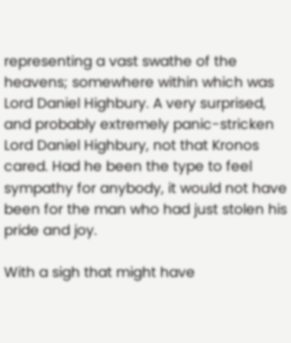representing a vast swathe of the heavens; somewhere within which was Lord Daniel Highbury. A very surprised, and probably extremely panic-stricken Lord Daniel Highbury, not that Kronos cared. Had he been the type to feel sympathy for anybody, it would not have been for the man who had just stolen his pride and joy.

With a sigh that might have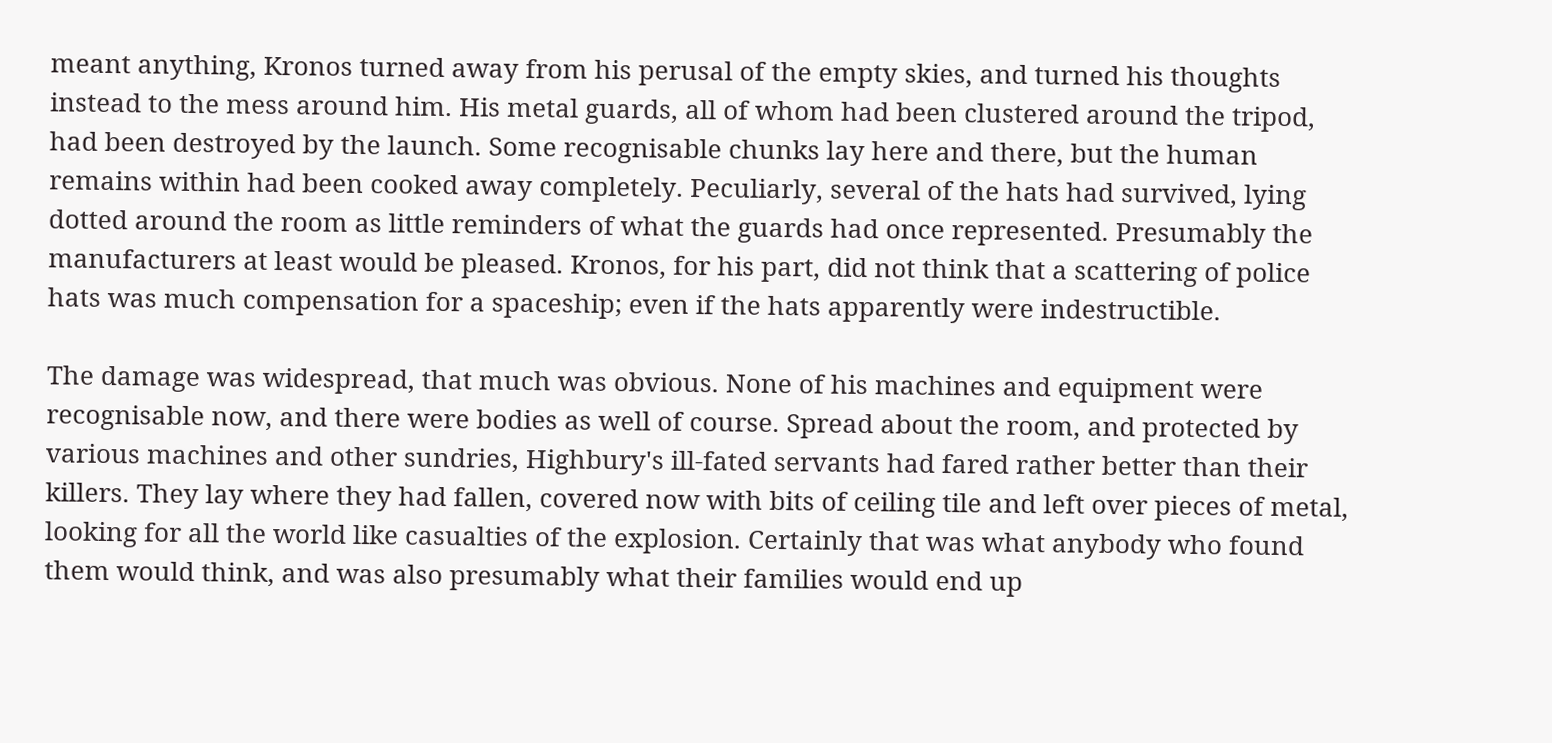meant anything, Kronos turned away from his perusal of the empty skies, and turned his thoughts instead to the mess around him. His metal guards, all of whom had been clustered around the tripod, had been destroyed by the launch. Some recognisable chunks lay here and there, but the human remains within had been cooked away completely. Peculiarly, several of the hats had survived, lying dotted around the room as little reminders of what the guards had once represented. Presumably the manufacturers at least would be pleased. Kronos, for his part, did not think that a scattering of police hats was much compensation for a spaceship; even if the hats apparently were indestructible.

The damage was widespread, that much was obvious. None of his machines and equipment were recognisable now, and there were bodies as well of course. Spread about the room, and protected by various machines and other sundries, Highbury's ill-fated servants had fared rather better than their killers. They lay where they had fallen, covered now with bits of ceiling tile and left over pieces of metal, looking for all the world like casualties of the explosion. Certainly that was what anybody who found them would think, and was also presumably what their families would end up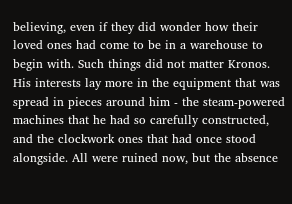believing, even if they did wonder how their loved ones had come to be in a warehouse to begin with. Such things did not matter Kronos. His interests lay more in the equipment that was spread in pieces around him - the steam-powered machines that he had so carefully constructed, and the clockwork ones that had once stood alongside. All were ruined now, but the absence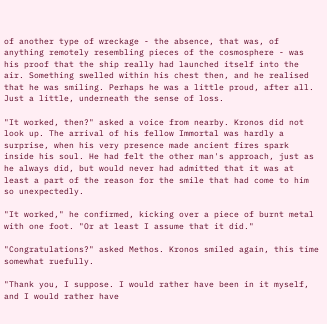of another type of wreckage - the absence, that was, of anything remotely resembling pieces of the cosmosphere - was his proof that the ship really had launched itself into the air. Something swelled within his chest then, and he realised that he was smiling. Perhaps he was a little proud, after all. Just a little, underneath the sense of loss.

"It worked, then?" asked a voice from nearby. Kronos did not look up. The arrival of his fellow Immortal was hardly a surprise, when his very presence made ancient fires spark inside his soul. He had felt the other man's approach, just as he always did, but would never had admitted that it was at least a part of the reason for the smile that had come to him so unexpectedly.

"It worked," he confirmed, kicking over a piece of burnt metal with one foot. "Or at least I assume that it did."

"Congratulations?" asked Methos. Kronos smiled again, this time somewhat ruefully.

"Thank you, I suppose. I would rather have been in it myself, and I would rather have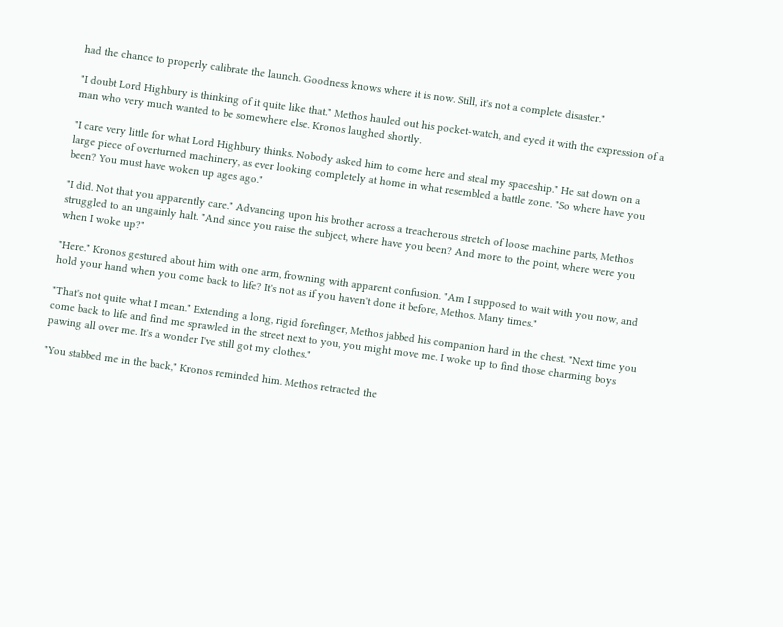had the chance to properly calibrate the launch. Goodness knows where it is now. Still, it's not a complete disaster."

"I doubt Lord Highbury is thinking of it quite like that." Methos hauled out his pocket-watch, and eyed it with the expression of a man who very much wanted to be somewhere else. Kronos laughed shortly.

"I care very little for what Lord Highbury thinks. Nobody asked him to come here and steal my spaceship." He sat down on a large piece of overturned machinery, as ever looking completely at home in what resembled a battle zone. "So where have you been? You must have woken up ages ago."

"I did. Not that you apparently care." Advancing upon his brother across a treacherous stretch of loose machine parts, Methos struggled to an ungainly halt. "And since you raise the subject, where have you been? And more to the point, where were you when I woke up?"

"Here." Kronos gestured about him with one arm, frowning with apparent confusion. "Am I supposed to wait with you now, and hold your hand when you come back to life? It's not as if you haven't done it before, Methos. Many times."

"That's not quite what I mean." Extending a long, rigid forefinger, Methos jabbed his companion hard in the chest. "Next time you come back to life and find me sprawled in the street next to you, you might move me. I woke up to find those charming boys pawing all over me. It's a wonder I've still got my clothes."

"You stabbed me in the back," Kronos reminded him. Methos retracted the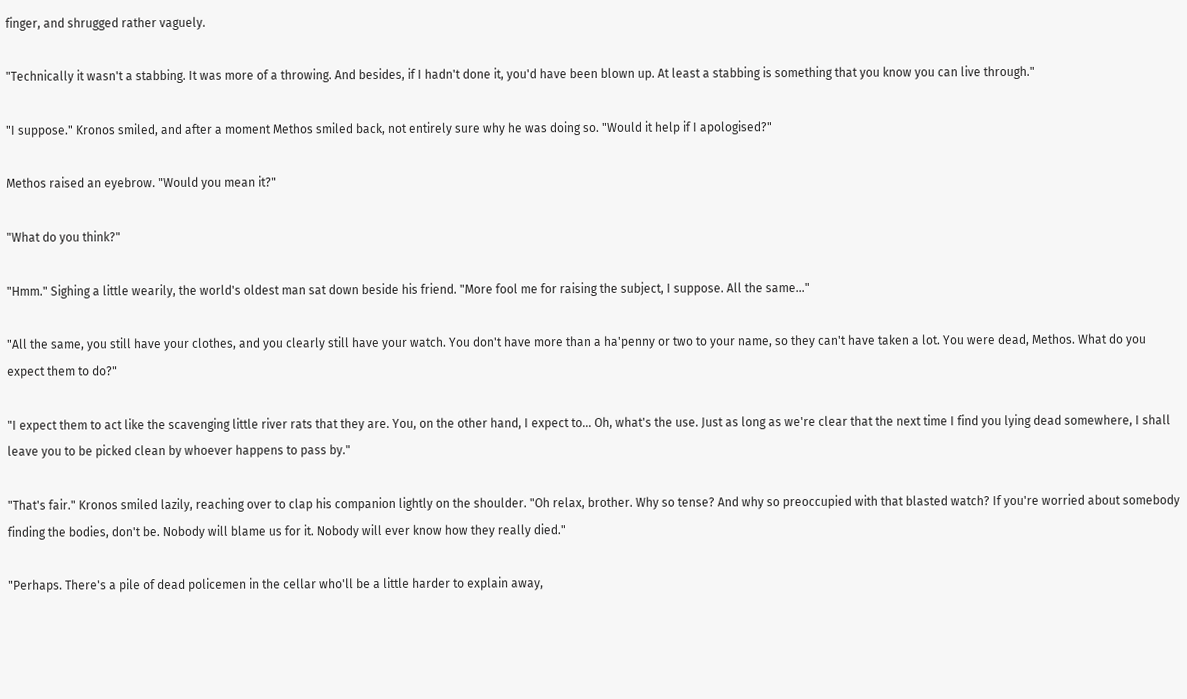finger, and shrugged rather vaguely.

"Technically it wasn't a stabbing. It was more of a throwing. And besides, if I hadn't done it, you'd have been blown up. At least a stabbing is something that you know you can live through."

"I suppose." Kronos smiled, and after a moment Methos smiled back, not entirely sure why he was doing so. "Would it help if I apologised?"

Methos raised an eyebrow. "Would you mean it?"

"What do you think?"

"Hmm." Sighing a little wearily, the world's oldest man sat down beside his friend. "More fool me for raising the subject, I suppose. All the same..."

"All the same, you still have your clothes, and you clearly still have your watch. You don't have more than a ha'penny or two to your name, so they can't have taken a lot. You were dead, Methos. What do you expect them to do?"

"I expect them to act like the scavenging little river rats that they are. You, on the other hand, I expect to... Oh, what's the use. Just as long as we're clear that the next time I find you lying dead somewhere, I shall leave you to be picked clean by whoever happens to pass by."

"That's fair." Kronos smiled lazily, reaching over to clap his companion lightly on the shoulder. "Oh relax, brother. Why so tense? And why so preoccupied with that blasted watch? If you're worried about somebody finding the bodies, don't be. Nobody will blame us for it. Nobody will ever know how they really died."

"Perhaps. There's a pile of dead policemen in the cellar who'll be a little harder to explain away,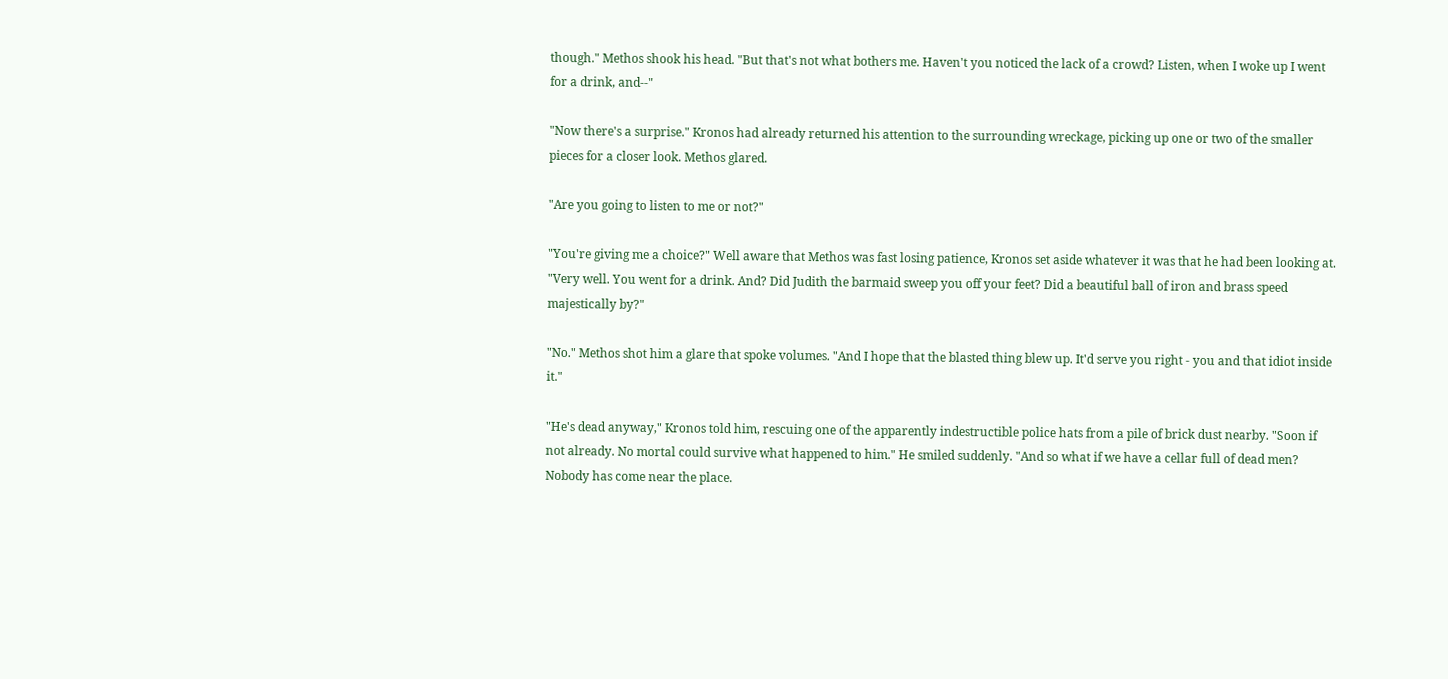though." Methos shook his head. "But that's not what bothers me. Haven't you noticed the lack of a crowd? Listen, when I woke up I went for a drink, and--"

"Now there's a surprise." Kronos had already returned his attention to the surrounding wreckage, picking up one or two of the smaller pieces for a closer look. Methos glared.

"Are you going to listen to me or not?"

"You're giving me a choice?" Well aware that Methos was fast losing patience, Kronos set aside whatever it was that he had been looking at. "Very well. You went for a drink. And? Did Judith the barmaid sweep you off your feet? Did a beautiful ball of iron and brass speed majestically by?"

"No." Methos shot him a glare that spoke volumes. "And I hope that the blasted thing blew up. It'd serve you right - you and that idiot inside it."

"He's dead anyway," Kronos told him, rescuing one of the apparently indestructible police hats from a pile of brick dust nearby. "Soon if not already. No mortal could survive what happened to him." He smiled suddenly. "And so what if we have a cellar full of dead men? Nobody has come near the place.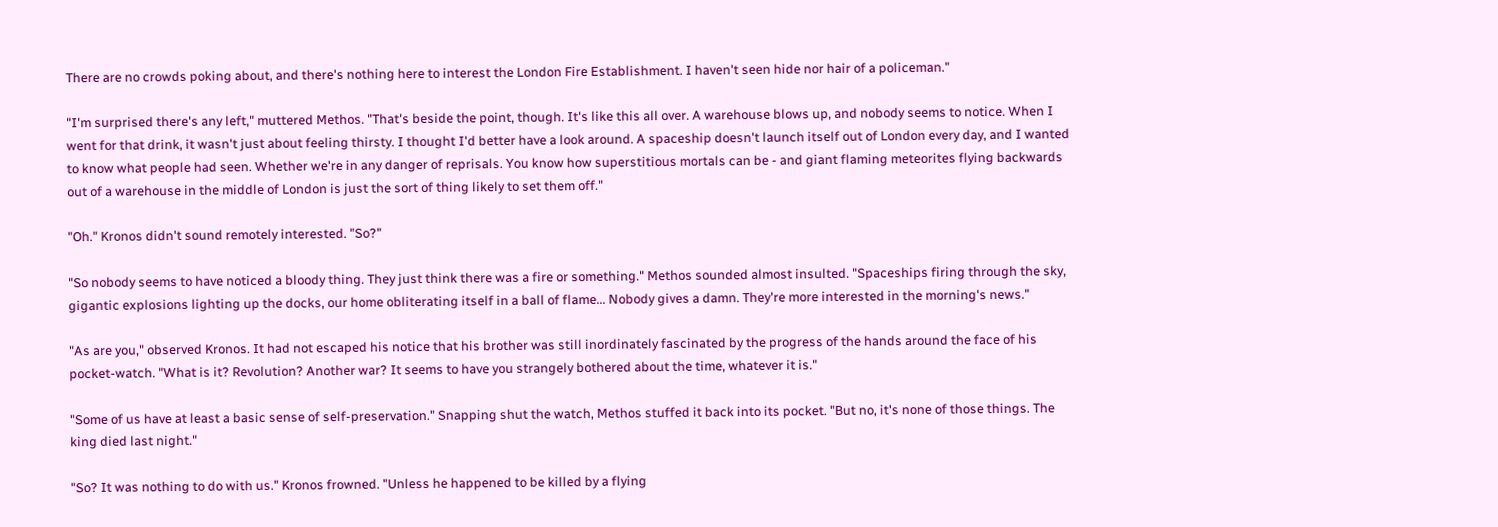There are no crowds poking about, and there's nothing here to interest the London Fire Establishment. I haven't seen hide nor hair of a policeman."

"I'm surprised there's any left," muttered Methos. "That's beside the point, though. It's like this all over. A warehouse blows up, and nobody seems to notice. When I went for that drink, it wasn't just about feeling thirsty. I thought I'd better have a look around. A spaceship doesn't launch itself out of London every day, and I wanted to know what people had seen. Whether we're in any danger of reprisals. You know how superstitious mortals can be - and giant flaming meteorites flying backwards out of a warehouse in the middle of London is just the sort of thing likely to set them off."

"Oh." Kronos didn't sound remotely interested. "So?"

"So nobody seems to have noticed a bloody thing. They just think there was a fire or something." Methos sounded almost insulted. "Spaceships firing through the sky, gigantic explosions lighting up the docks, our home obliterating itself in a ball of flame... Nobody gives a damn. They're more interested in the morning's news."

"As are you," observed Kronos. It had not escaped his notice that his brother was still inordinately fascinated by the progress of the hands around the face of his pocket-watch. "What is it? Revolution? Another war? It seems to have you strangely bothered about the time, whatever it is."

"Some of us have at least a basic sense of self-preservation." Snapping shut the watch, Methos stuffed it back into its pocket. "But no, it's none of those things. The king died last night."

"So? It was nothing to do with us." Kronos frowned. "Unless he happened to be killed by a flying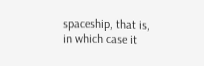spaceship, that is, in which case it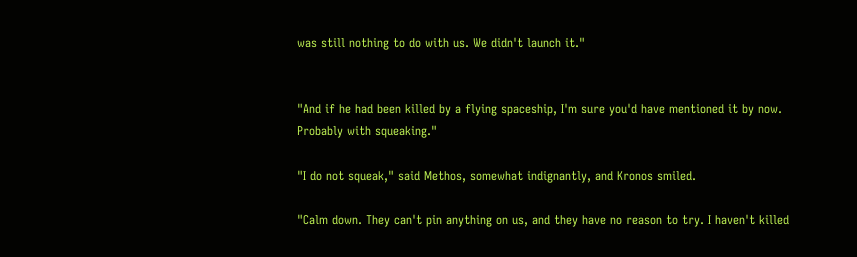was still nothing to do with us. We didn't launch it."


"And if he had been killed by a flying spaceship, I'm sure you'd have mentioned it by now. Probably with squeaking."

"I do not squeak," said Methos, somewhat indignantly, and Kronos smiled.

"Calm down. They can't pin anything on us, and they have no reason to try. I haven't killed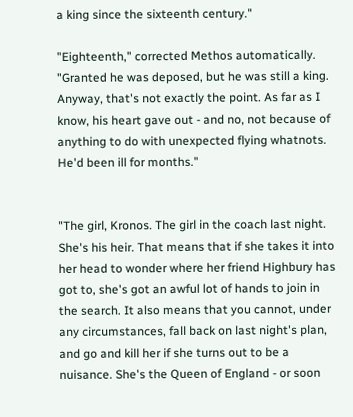a king since the sixteenth century."

"Eighteenth," corrected Methos automatically. "Granted he was deposed, but he was still a king. Anyway, that's not exactly the point. As far as I know, his heart gave out - and no, not because of anything to do with unexpected flying whatnots. He'd been ill for months."


"The girl, Kronos. The girl in the coach last night. She's his heir. That means that if she takes it into her head to wonder where her friend Highbury has got to, she's got an awful lot of hands to join in the search. It also means that you cannot, under any circumstances, fall back on last night's plan, and go and kill her if she turns out to be a nuisance. She's the Queen of England - or soon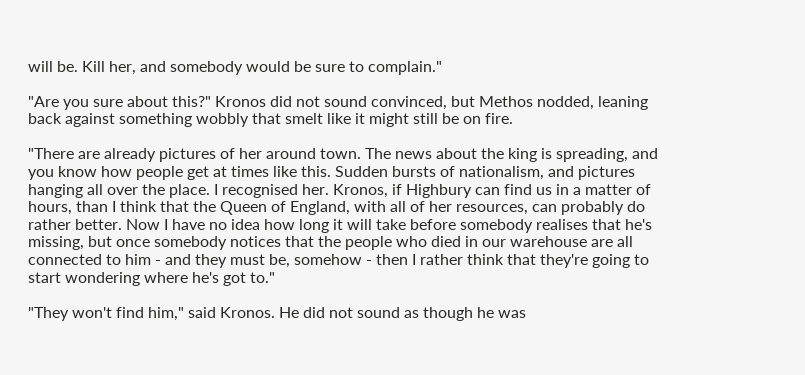will be. Kill her, and somebody would be sure to complain."

"Are you sure about this?" Kronos did not sound convinced, but Methos nodded, leaning back against something wobbly that smelt like it might still be on fire.

"There are already pictures of her around town. The news about the king is spreading, and you know how people get at times like this. Sudden bursts of nationalism, and pictures hanging all over the place. I recognised her. Kronos, if Highbury can find us in a matter of hours, than I think that the Queen of England, with all of her resources, can probably do rather better. Now I have no idea how long it will take before somebody realises that he's missing, but once somebody notices that the people who died in our warehouse are all connected to him - and they must be, somehow - then I rather think that they're going to start wondering where he's got to."

"They won't find him," said Kronos. He did not sound as though he was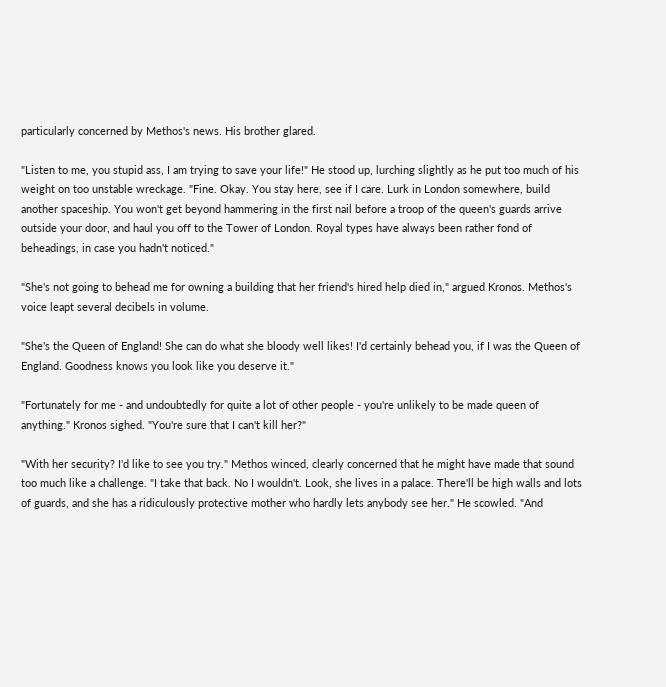particularly concerned by Methos's news. His brother glared.

"Listen to me, you stupid ass, I am trying to save your life!" He stood up, lurching slightly as he put too much of his weight on too unstable wreckage. "Fine. Okay. You stay here, see if I care. Lurk in London somewhere, build another spaceship. You won't get beyond hammering in the first nail before a troop of the queen's guards arrive outside your door, and haul you off to the Tower of London. Royal types have always been rather fond of beheadings, in case you hadn't noticed."

"She's not going to behead me for owning a building that her friend's hired help died in," argued Kronos. Methos's voice leapt several decibels in volume.

"She's the Queen of England! She can do what she bloody well likes! I'd certainly behead you, if I was the Queen of England. Goodness knows you look like you deserve it."

"Fortunately for me - and undoubtedly for quite a lot of other people - you're unlikely to be made queen of anything." Kronos sighed. "You're sure that I can't kill her?"

"With her security? I'd like to see you try." Methos winced, clearly concerned that he might have made that sound too much like a challenge. "I take that back. No I wouldn't. Look, she lives in a palace. There'll be high walls and lots of guards, and she has a ridiculously protective mother who hardly lets anybody see her." He scowled. "And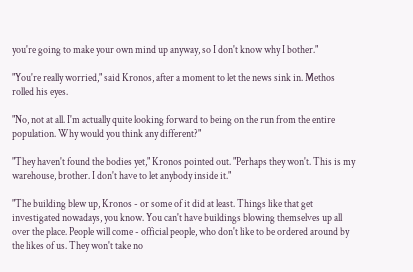you're going to make your own mind up anyway, so I don't know why I bother."

"You're really worried," said Kronos, after a moment to let the news sink in. Methos rolled his eyes.

"No, not at all. I'm actually quite looking forward to being on the run from the entire population. Why would you think any different?"

"They haven't found the bodies yet," Kronos pointed out. "Perhaps they won't. This is my warehouse, brother. I don't have to let anybody inside it."

"The building blew up, Kronos - or some of it did at least. Things like that get investigated nowadays, you know. You can't have buildings blowing themselves up all over the place. People will come - official people, who don't like to be ordered around by the likes of us. They won't take no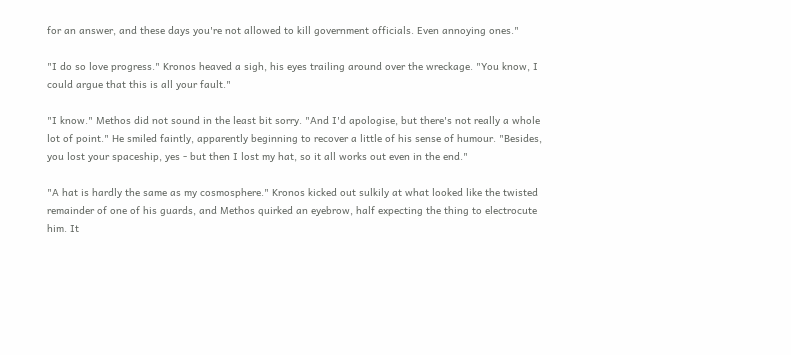for an answer, and these days you're not allowed to kill government officials. Even annoying ones."

"I do so love progress." Kronos heaved a sigh, his eyes trailing around over the wreckage. "You know, I could argue that this is all your fault."

"I know." Methos did not sound in the least bit sorry. "And I'd apologise, but there's not really a whole lot of point." He smiled faintly, apparently beginning to recover a little of his sense of humour. "Besides, you lost your spaceship, yes - but then I lost my hat, so it all works out even in the end."

"A hat is hardly the same as my cosmosphere." Kronos kicked out sulkily at what looked like the twisted remainder of one of his guards, and Methos quirked an eyebrow, half expecting the thing to electrocute him. It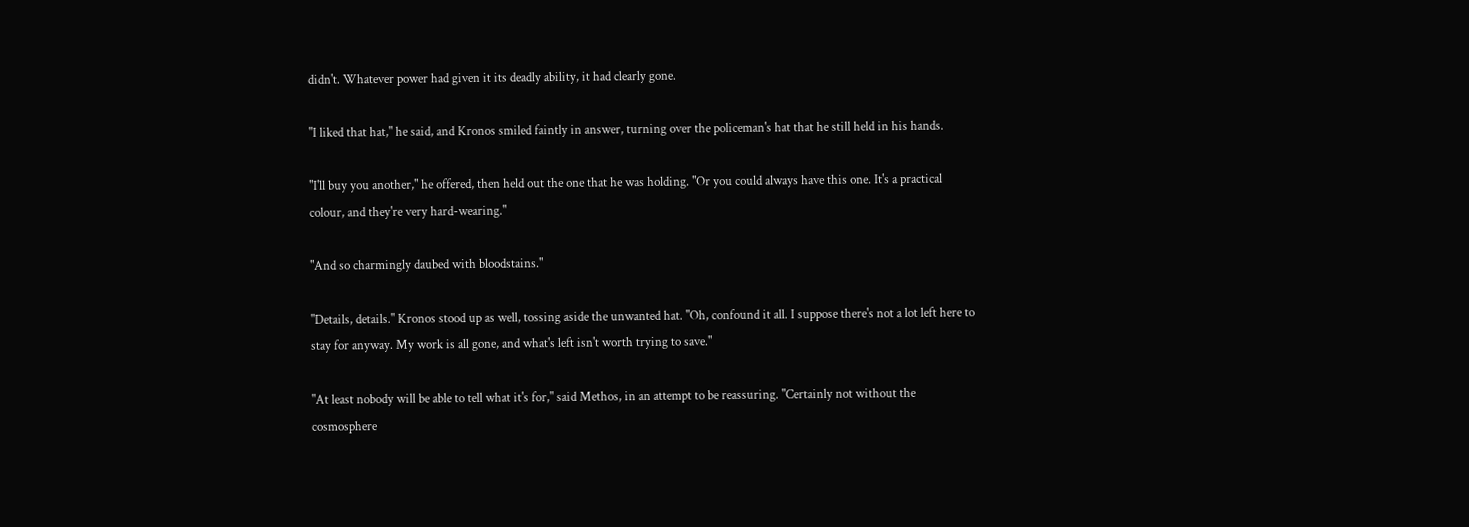didn't. Whatever power had given it its deadly ability, it had clearly gone.

"I liked that hat," he said, and Kronos smiled faintly in answer, turning over the policeman's hat that he still held in his hands.

"I'll buy you another," he offered, then held out the one that he was holding. "Or you could always have this one. It's a practical colour, and they're very hard-wearing."

"And so charmingly daubed with bloodstains."

"Details, details." Kronos stood up as well, tossing aside the unwanted hat. "Oh, confound it all. I suppose there's not a lot left here to stay for anyway. My work is all gone, and what's left isn't worth trying to save."

"At least nobody will be able to tell what it's for," said Methos, in an attempt to be reassuring. "Certainly not without the cosmosphere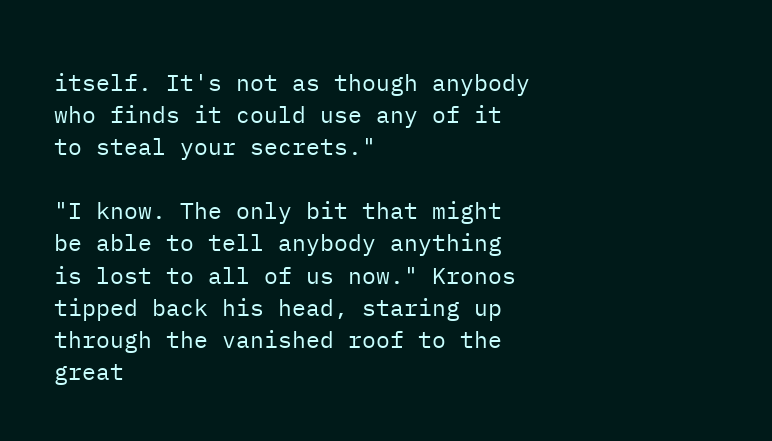itself. It's not as though anybody who finds it could use any of it to steal your secrets."

"I know. The only bit that might be able to tell anybody anything is lost to all of us now." Kronos tipped back his head, staring up through the vanished roof to the great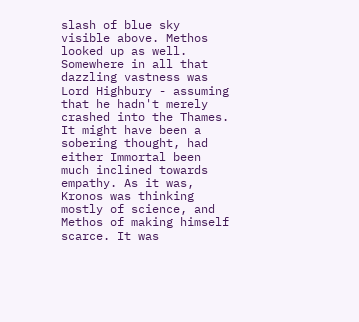slash of blue sky visible above. Methos looked up as well. Somewhere in all that dazzling vastness was Lord Highbury - assuming that he hadn't merely crashed into the Thames. It might have been a sobering thought, had either Immortal been much inclined towards empathy. As it was, Kronos was thinking mostly of science, and Methos of making himself scarce. It was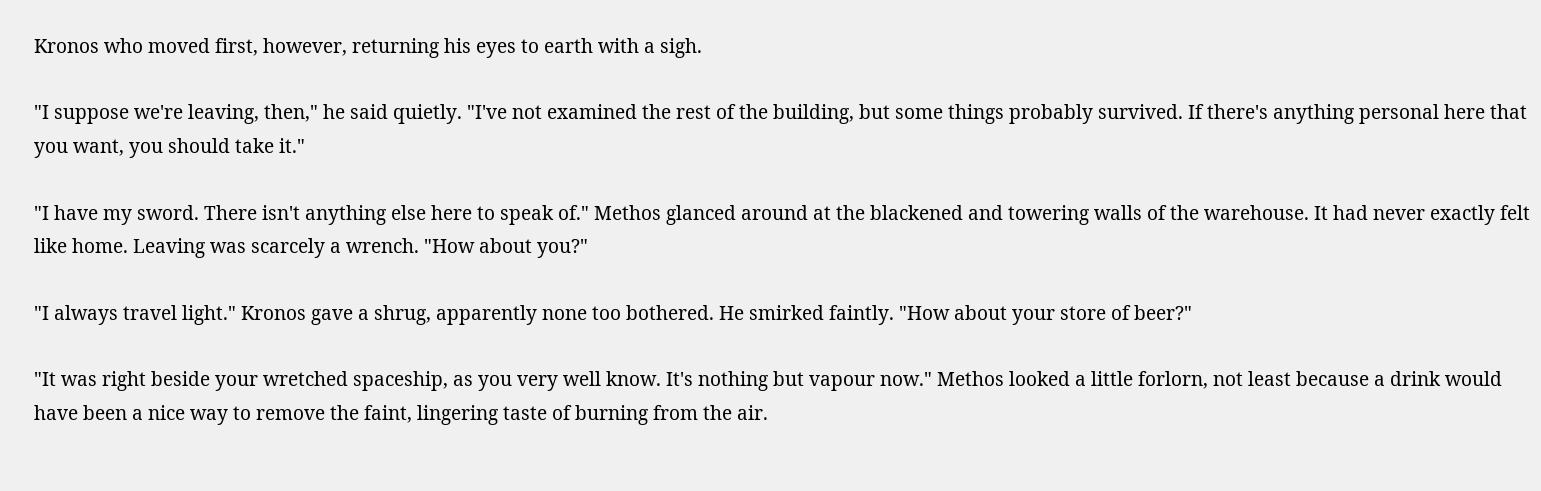Kronos who moved first, however, returning his eyes to earth with a sigh.

"I suppose we're leaving, then," he said quietly. "I've not examined the rest of the building, but some things probably survived. If there's anything personal here that you want, you should take it."

"I have my sword. There isn't anything else here to speak of." Methos glanced around at the blackened and towering walls of the warehouse. It had never exactly felt like home. Leaving was scarcely a wrench. "How about you?"

"I always travel light." Kronos gave a shrug, apparently none too bothered. He smirked faintly. "How about your store of beer?"

"It was right beside your wretched spaceship, as you very well know. It's nothing but vapour now." Methos looked a little forlorn, not least because a drink would have been a nice way to remove the faint, lingering taste of burning from the air.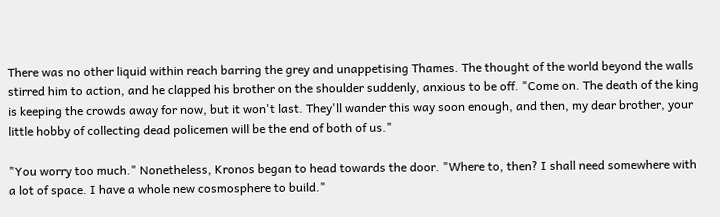There was no other liquid within reach barring the grey and unappetising Thames. The thought of the world beyond the walls stirred him to action, and he clapped his brother on the shoulder suddenly, anxious to be off. "Come on. The death of the king is keeping the crowds away for now, but it won't last. They'll wander this way soon enough, and then, my dear brother, your little hobby of collecting dead policemen will be the end of both of us."

"You worry too much." Nonetheless, Kronos began to head towards the door. "Where to, then? I shall need somewhere with a lot of space. I have a whole new cosmosphere to build."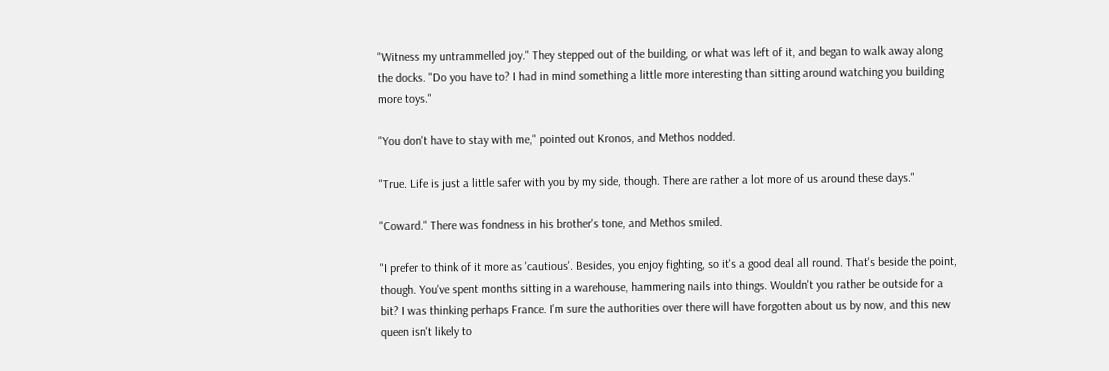"Witness my untrammelled joy." They stepped out of the building, or what was left of it, and began to walk away along the docks. "Do you have to? I had in mind something a little more interesting than sitting around watching you building more toys."

"You don't have to stay with me," pointed out Kronos, and Methos nodded.

"True. Life is just a little safer with you by my side, though. There are rather a lot more of us around these days."

"Coward." There was fondness in his brother's tone, and Methos smiled.

"I prefer to think of it more as 'cautious'. Besides, you enjoy fighting, so it's a good deal all round. That's beside the point, though. You've spent months sitting in a warehouse, hammering nails into things. Wouldn't you rather be outside for a bit? I was thinking perhaps France. I'm sure the authorities over there will have forgotten about us by now, and this new queen isn't likely to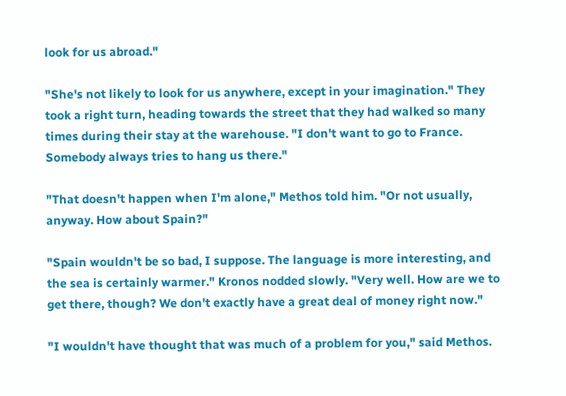look for us abroad."

"She's not likely to look for us anywhere, except in your imagination." They took a right turn, heading towards the street that they had walked so many times during their stay at the warehouse. "I don't want to go to France. Somebody always tries to hang us there."

"That doesn't happen when I'm alone," Methos told him. "Or not usually, anyway. How about Spain?"

"Spain wouldn't be so bad, I suppose. The language is more interesting, and the sea is certainly warmer." Kronos nodded slowly. "Very well. How are we to get there, though? We don't exactly have a great deal of money right now."

"I wouldn't have thought that was much of a problem for you," said Methos.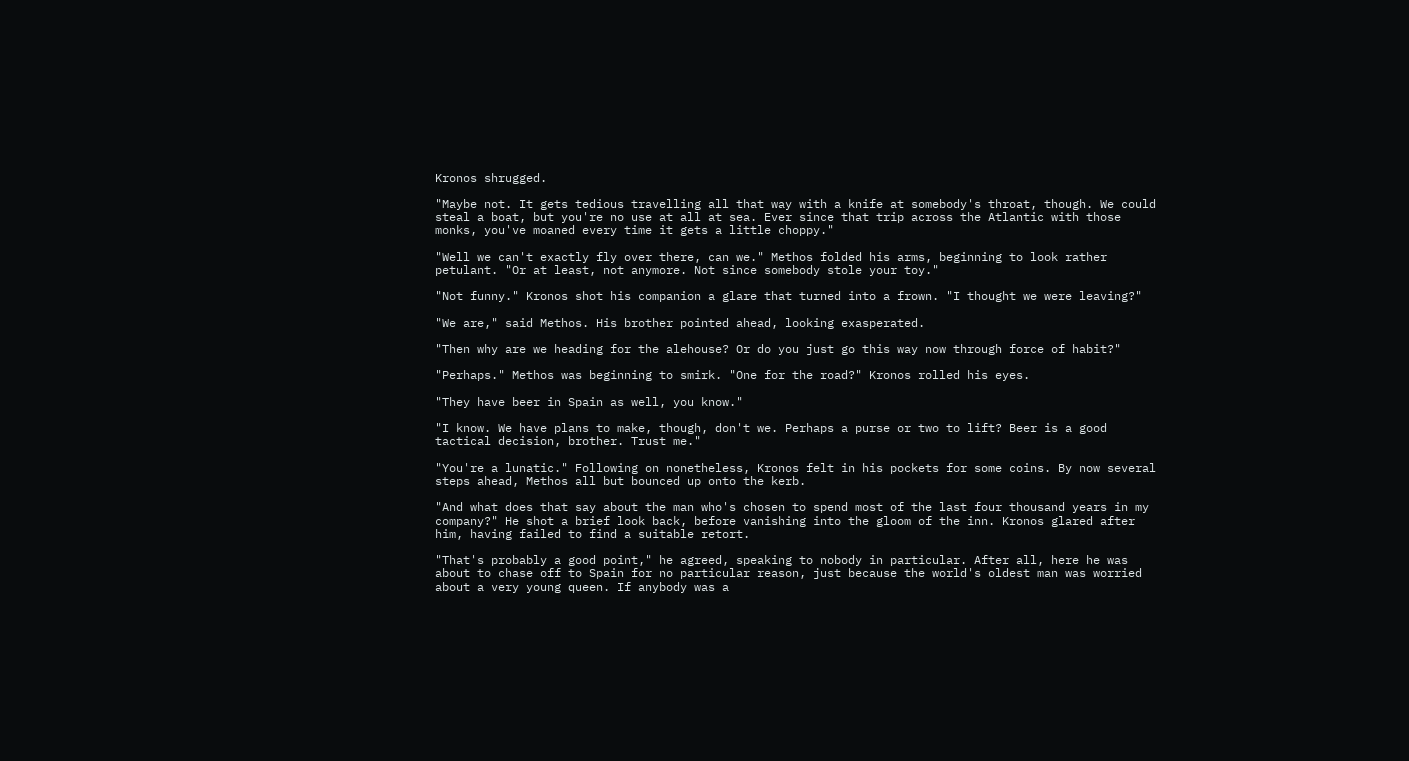Kronos shrugged.

"Maybe not. It gets tedious travelling all that way with a knife at somebody's throat, though. We could steal a boat, but you're no use at all at sea. Ever since that trip across the Atlantic with those monks, you've moaned every time it gets a little choppy."

"Well we can't exactly fly over there, can we." Methos folded his arms, beginning to look rather petulant. "Or at least, not anymore. Not since somebody stole your toy."

"Not funny." Kronos shot his companion a glare that turned into a frown. "I thought we were leaving?"

"We are," said Methos. His brother pointed ahead, looking exasperated.

"Then why are we heading for the alehouse? Or do you just go this way now through force of habit?"

"Perhaps." Methos was beginning to smirk. "One for the road?" Kronos rolled his eyes.

"They have beer in Spain as well, you know."

"I know. We have plans to make, though, don't we. Perhaps a purse or two to lift? Beer is a good tactical decision, brother. Trust me."

"You're a lunatic." Following on nonetheless, Kronos felt in his pockets for some coins. By now several steps ahead, Methos all but bounced up onto the kerb.

"And what does that say about the man who's chosen to spend most of the last four thousand years in my company?" He shot a brief look back, before vanishing into the gloom of the inn. Kronos glared after him, having failed to find a suitable retort.

"That's probably a good point," he agreed, speaking to nobody in particular. After all, here he was about to chase off to Spain for no particular reason, just because the world's oldest man was worried about a very young queen. If anybody was a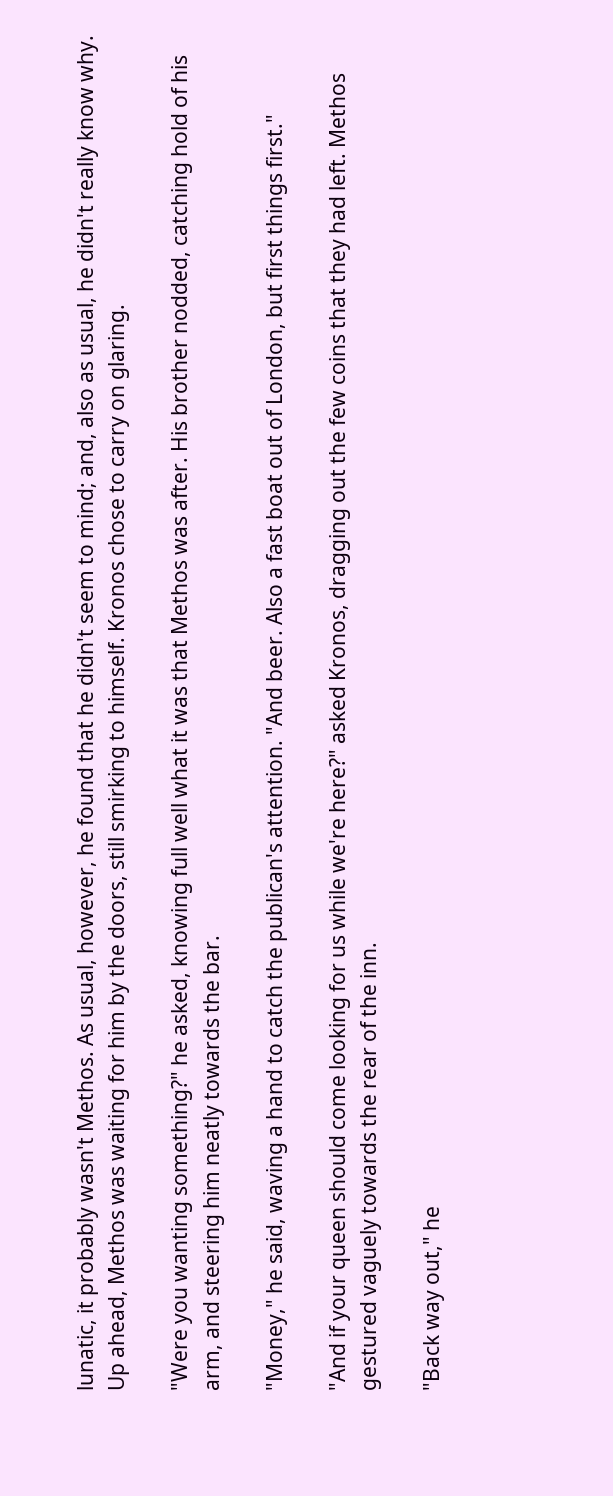lunatic, it probably wasn't Methos. As usual, however, he found that he didn't seem to mind; and, also as usual, he didn't really know why. Up ahead, Methos was waiting for him by the doors, still smirking to himself. Kronos chose to carry on glaring.

"Were you wanting something?" he asked, knowing full well what it was that Methos was after. His brother nodded, catching hold of his arm, and steering him neatly towards the bar.

"Money," he said, waving a hand to catch the publican's attention. "And beer. Also a fast boat out of London, but first things first."

"And if your queen should come looking for us while we're here?" asked Kronos, dragging out the few coins that they had left. Methos gestured vaguely towards the rear of the inn.

"Back way out," he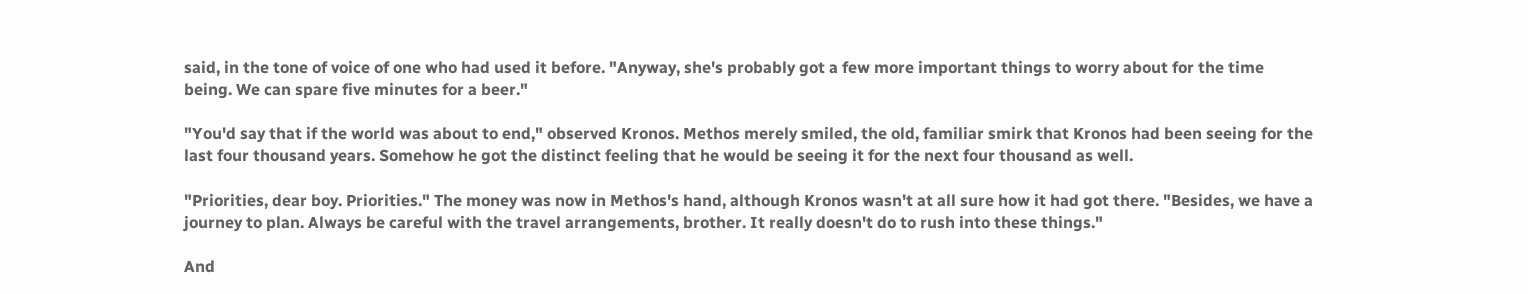said, in the tone of voice of one who had used it before. "Anyway, she's probably got a few more important things to worry about for the time being. We can spare five minutes for a beer."

"You'd say that if the world was about to end," observed Kronos. Methos merely smiled, the old, familiar smirk that Kronos had been seeing for the last four thousand years. Somehow he got the distinct feeling that he would be seeing it for the next four thousand as well.

"Priorities, dear boy. Priorities." The money was now in Methos's hand, although Kronos wasn't at all sure how it had got there. "Besides, we have a journey to plan. Always be careful with the travel arrangements, brother. It really doesn't do to rush into these things."

And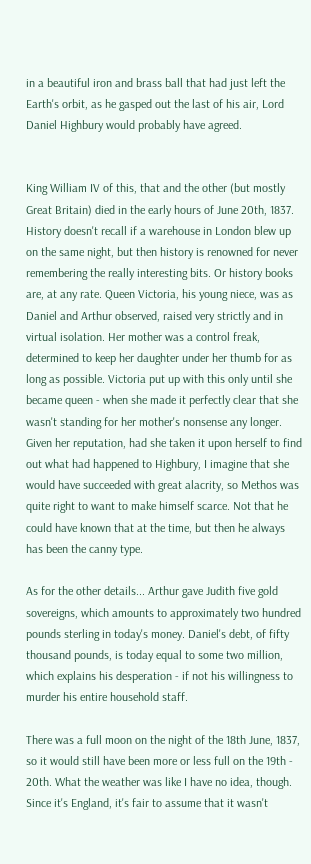in a beautiful iron and brass ball that had just left the Earth's orbit, as he gasped out the last of his air, Lord Daniel Highbury would probably have agreed.


King William IV of this, that and the other (but mostly Great Britain) died in the early hours of June 20th, 1837. History doesn't recall if a warehouse in London blew up on the same night, but then history is renowned for never remembering the really interesting bits. Or history books are, at any rate. Queen Victoria, his young niece, was as Daniel and Arthur observed, raised very strictly and in virtual isolation. Her mother was a control freak, determined to keep her daughter under her thumb for as long as possible. Victoria put up with this only until she became queen - when she made it perfectly clear that she wasn't standing for her mother's nonsense any longer. Given her reputation, had she taken it upon herself to find out what had happened to Highbury, I imagine that she would have succeeded with great alacrity, so Methos was quite right to want to make himself scarce. Not that he could have known that at the time, but then he always has been the canny type.

As for the other details... Arthur gave Judith five gold sovereigns, which amounts to approximately two hundred pounds sterling in today's money. Daniel's debt, of fifty thousand pounds, is today equal to some two million, which explains his desperation - if not his willingness to murder his entire household staff.

There was a full moon on the night of the 18th June, 1837, so it would still have been more or less full on the 19th - 20th. What the weather was like I have no idea, though. Since it's England, it's fair to assume that it wasn't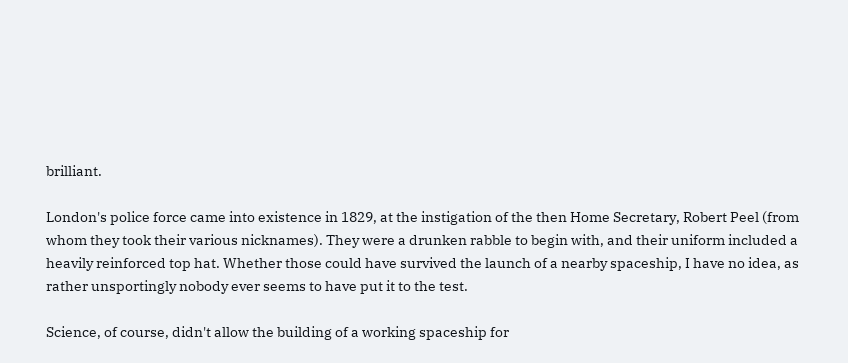brilliant.

London's police force came into existence in 1829, at the instigation of the then Home Secretary, Robert Peel (from whom they took their various nicknames). They were a drunken rabble to begin with, and their uniform included a heavily reinforced top hat. Whether those could have survived the launch of a nearby spaceship, I have no idea, as rather unsportingly nobody ever seems to have put it to the test.

Science, of course, didn't allow the building of a working spaceship for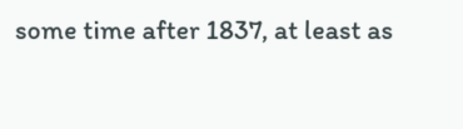some time after 1837, at least as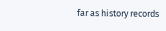far as history records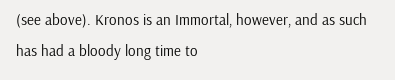(see above). Kronos is an Immortal, however, and as such has had a bloody long time to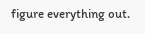figure everything out.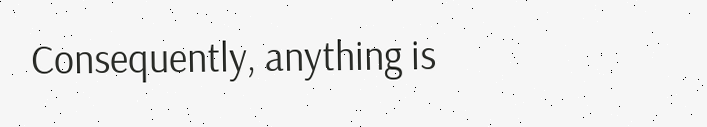Consequently, anything is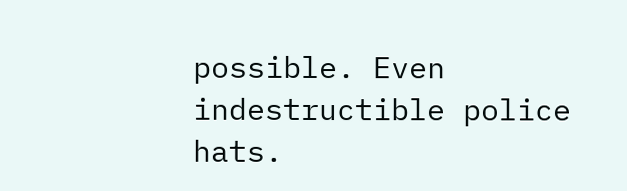possible. Even indestructible police hats.